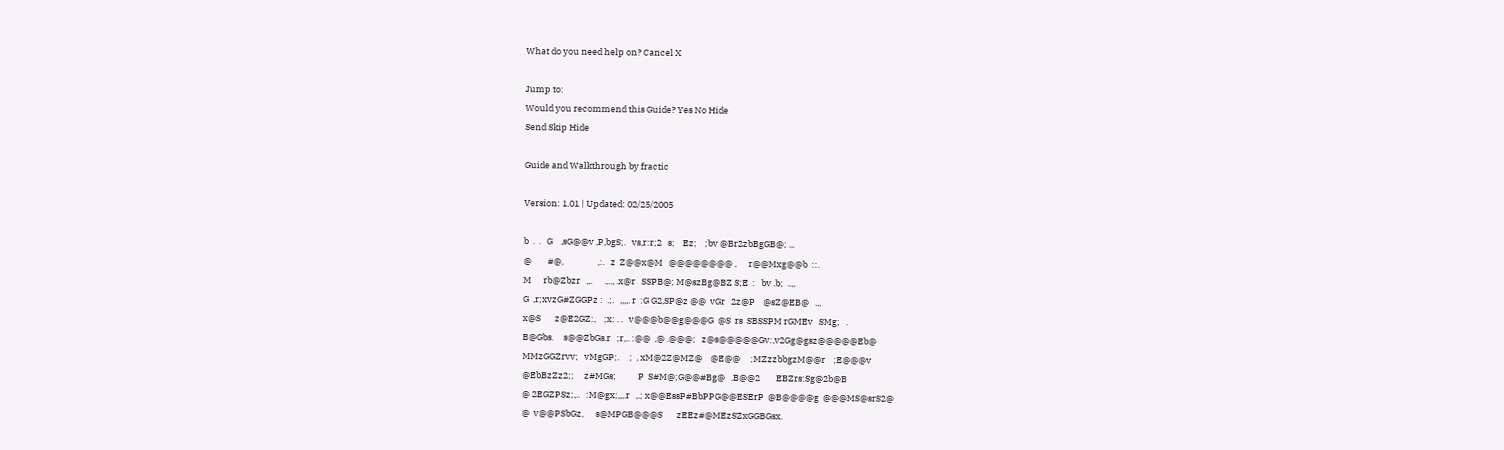What do you need help on? Cancel X

Jump to:
Would you recommend this Guide? Yes No Hide
Send Skip Hide

Guide and Walkthrough by fractic

Version: 1.01 | Updated: 02/25/2005

b  .  .   G    ,sG@@v ,P,bgS;.   vs,r:r;2   s;    Ez;    ;bv @Br2zbBgGB@; .,.
@        #@,                 ,:.   z  Z@@x@M   @@@@@@@@ ,      r@@Mxg@@b  ::.
M      rb@Zbzr   ,,.      .,.., .x@r   SSPB@; M@szBg@BZ S;E  :   bv .b;  ..,,
G  ,r;xvzG#ZGGPz :  .;.   ,,,,. r  :G G2,SP@z @@  vGr   2z@P    @sZ@EB@   .,,
x@S       z@E2GZ:,    ;x: . .   v@@@b@@g@@@G  @S  rs  SBSSPM rGMEv   SMg;   .
B@Gbs.     s@@ZbGs.r   ;r,.. :@@  ,@ .@@@;   z@s@@@@@Gv:,v2Gg@gsz@@@@@Eb@
MMzGGZrvv;   vMgGP;.     ;  , xM@2Z@MZ@    @E@@     ;MZzzbbgzM@@r    ;E@@@v
@EbBzZz2;;     z#MGs;           P  S#M@;G@@#Bg@   .B@@2        EBZrs:Sg@2b@B
@ 2EGZPSz;,..   :M@gx;,,,.r   ,.; x@@EssP#BbPPG@@ESErP  @B@@@@g  @@@MS@srS2@
@  v@@PSbGz,      s@MPGB@@@S       zEEz#@MEzSZxGGBGsx.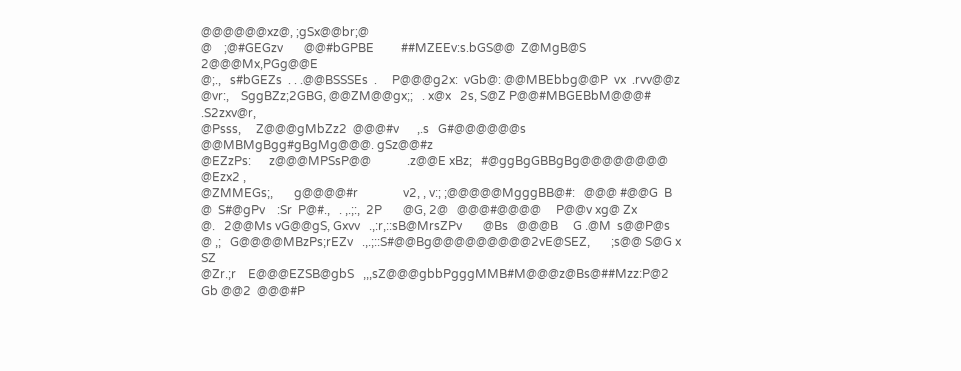@@@@@@xz@, ;gSx@@br;@
@    ;@#GEGzv       @@#bGPBE         ##MZEEv:s.bGS@@  Z@MgB@S   2@@@Mx,PGg@@E
@;.,   s#bGEZs  . . .@@BSSSEs  .     P@@@g2x:  vGb@: @@MBEbbg@@P  vx  .rvv@@z
@vr:,    SggBZz;2GBG, @@ZM@@gx;;   . x@x   2s, S@Z P@@#MBGEBbM@@@#  .S2zxv@r,
@Psss,     Z@@@gMbZz2  @@@#v      ,.s   G#@@@@@@s @@MBMgBgg#gBgMg@@@. gSz@@#z
@EZzPs:      z@@@MPSsP@@            .z@@E xBz;   #@ggBgGBBgBg@@@@@@@@ @Ezx2 ,
@ZMMEGs;,       g@@@@#r               v2, , v:; ;@@@@@MgggBB@#:   @@@ #@@G  B
@  S#@gPv    :Sr  P@#.,   . ,.;:,  2P       @G, 2@   @@@#@@@@     P@@v xg@ Zx
@.   2@@Ms vG@@gS, Gxvv   .,:r,::sB@MrsZPv       @Bs   @@@B     G .@M  s@@P@s
@ ,;   G@@@@MBzPs;rEZv   .,.;::S#@@Bg@@@@@@@@@2vE@SEZ,       ;s@@ S@G x    SZ
@Zr.;r    E@@@EZSB@gbS   ,,,sZ@@@gbbPgggMMB#M@@@z@Bs@##Mzz:P@2 Gb @@2  @@@#P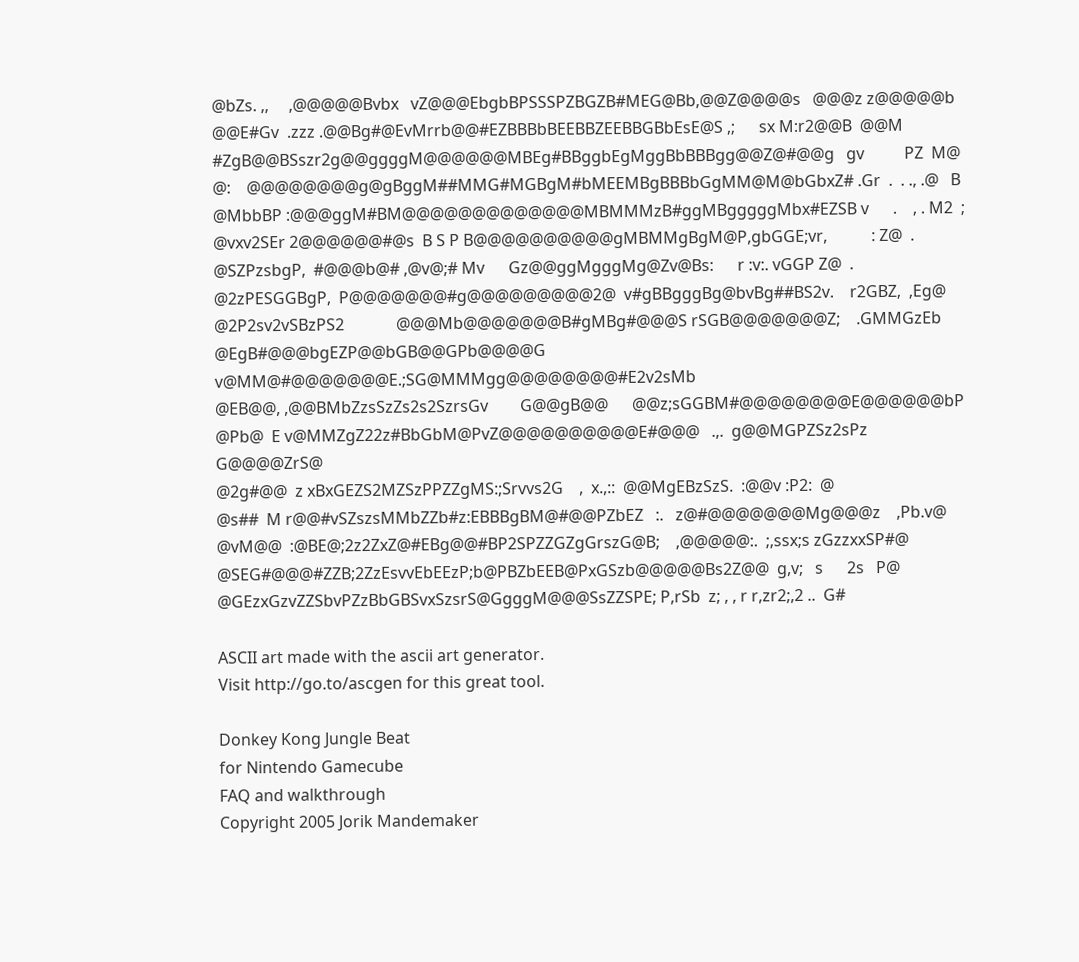@bZs. ,,     ,@@@@@Bvbx   vZ@@@EbgbBPSSSPZBGZB#MEG@Bb,@@Z@@@@s   @@@z z@@@@@b
@@E#Gv  .zzz .@@Bg#@EvMrrb@@#EZBBBbBEEBBZEEBBGBbEsE@S ,;      sx M:r2@@B  @@M
#ZgB@@BSszr2g@@ggggM@@@@@@MBEg#BBggbEgMggBbBBBgg@@Z@#@@g   gv          PZ  M@
@:    @@@@@@@@g@gBggM##MMG#MGBgM#bMEEMBgBBBbGgMM@M@bGbxZ# .Gr  .  . ., .@   B
@MbbBP :@@@ggM#BM@@@@@@@@@@@@@MBMMMzB#ggMBgggggMbx#EZSB v      .    , . M2  ;
@vxv2SEr 2@@@@@@#@s  B S P B@@@@@@@@@@gMBMMgBgM@P,gbGGE;vr,           : Z@  .
@SZPzsbgP,  #@@@b@# ,@v@;# Mv      Gz@@ggMgggMg@Zv@Bs:      r :v:. vGGP Z@  .
@2zPESGGBgP,  P@@@@@@@#g@@@@@@@@@2@  v#gBBgggBg@bvBg##BS2v.    r2GBZ,  ,Eg@
@2P2sv2vSBzPS2             @@@Mb@@@@@@@B#gMBg#@@@S rSGB@@@@@@@Z;    .GMMGzEb
@EgB#@@@bgEZP@@bGB@@GPb@@@@G         v@MM@#@@@@@@@E.;SG@MMMgg@@@@@@@@#E2v2sMb
@EB@@, ,@@BMbZzsSzZs2s2SzrsGv        G@@gB@@      @@z;sGGBM#@@@@@@@@E@@@@@@bP
@Pb@  E v@MMZgZ22z#BbGbM@PvZ@@@@@@@@@@E#@@@   .,.  g@@MGPZSz2sPz    G@@@@ZrS@
@2g#@@  z xBxGEZS2MZSzPPZZgMS:;Srvvs2G    ,  x.,::  @@MgEBzSzS.  :@@v :P2:  @
@s##  M r@@#vSZszsMMbZZb#z:EBBBgBM@#@@PZbEZ   :.   z@#@@@@@@@Mg@@@z    ,Pb.v@
@vM@@  :@BE@;2z2ZxZ@#EBg@@#BP2SPZZGZgGrszG@B;    ,@@@@@:.  ;,ssx;s zGzzxxSP#@
@SEG#@@@#ZZB;2ZzEsvvEbEEzP;b@PBZbEEB@PxGSzb@@@@@Bs2Z@@  g,v;   s      2s   P@
@GEzxGzvZZSbvPZzBbGBSvxSzsrS@GgggM@@@SsZZSPE; P,rSb  z; , , r r,zr2;,2 ..  G#

ASCII art made with the ascii art generator.
Visit http://go.to/ascgen for this great tool.

Donkey Kong Jungle Beat
for Nintendo Gamecube
FAQ and walkthrough
Copyright 2005 Jorik Mandemaker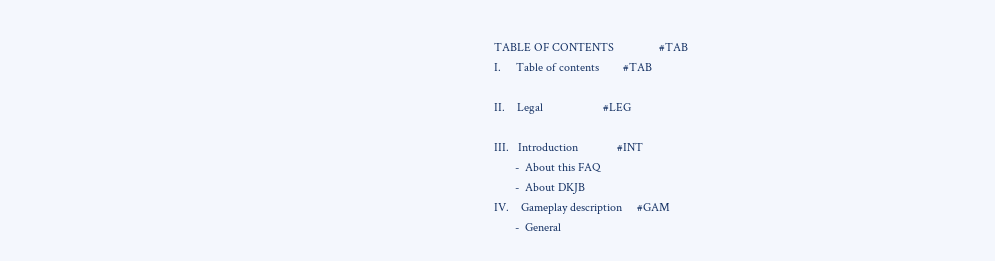TABLE OF CONTENTS               #TAB
I.     Table of contents        #TAB

II.    Legal                    #LEG

III.   Introduction             #INT
       -  About this FAQ
       -  About DKJB
IV.    Gameplay description     #GAM
       -  General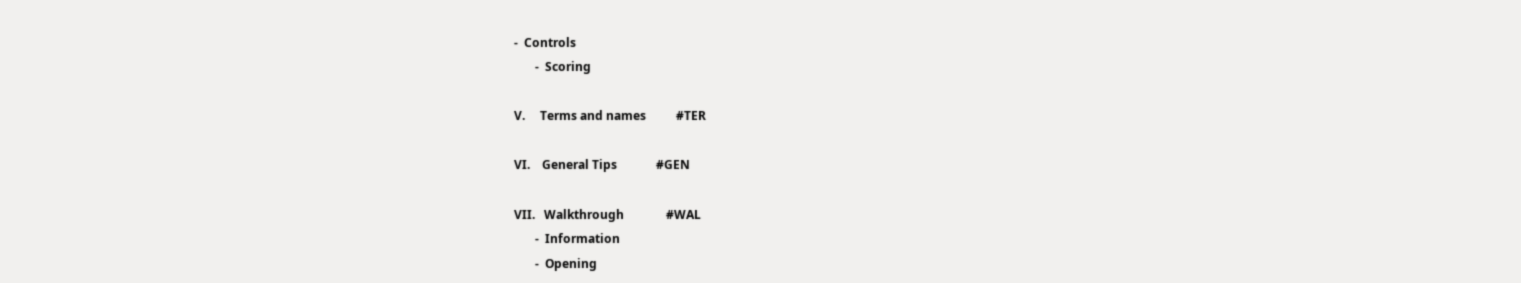-  Controls
       -  Scoring

V.     Terms and names          #TER

VI.    General Tips             #GEN

VII.   Walkthrough              #WAL
       -  Information
       -  Opening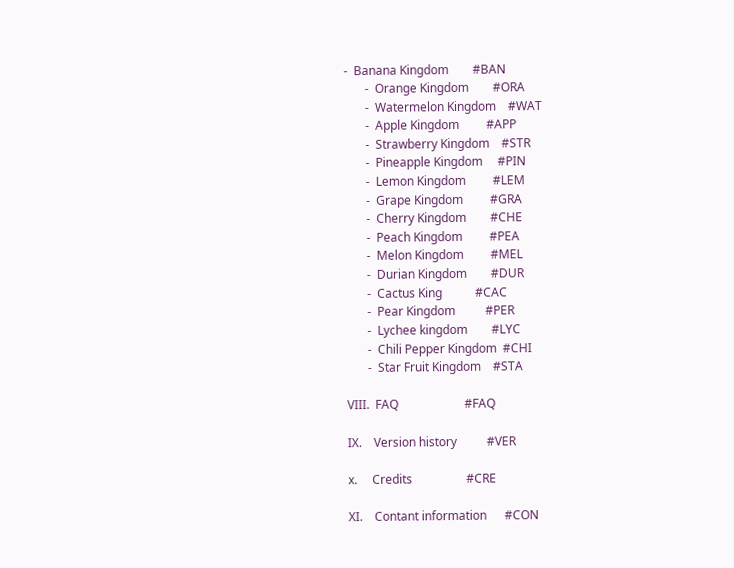-  Banana Kingdom        #BAN
       -  Orange Kingdom        #ORA
       -  Watermelon Kingdom    #WAT
       -  Apple Kingdom         #APP
       -  Strawberry Kingdom    #STR
       -  Pineapple Kingdom     #PIN
       -  Lemon Kingdom         #LEM
       -  Grape Kingdom         #GRA
       -  Cherry Kingdom        #CHE
       -  Peach Kingdom         #PEA
       -  Melon Kingdom         #MEL
       -  Durian Kingdom        #DUR
       -  Cactus King           #CAC
       -  Pear Kingdom          #PER
       -  Lychee kingdom        #LYC
       -  Chili Pepper Kingdom  #CHI
       -  Star Fruit Kingdom    #STA

VIII.  FAQ                      #FAQ

IX.    Version history          #VER

x.     Credits                  #CRE

XI.    Contant information      #CON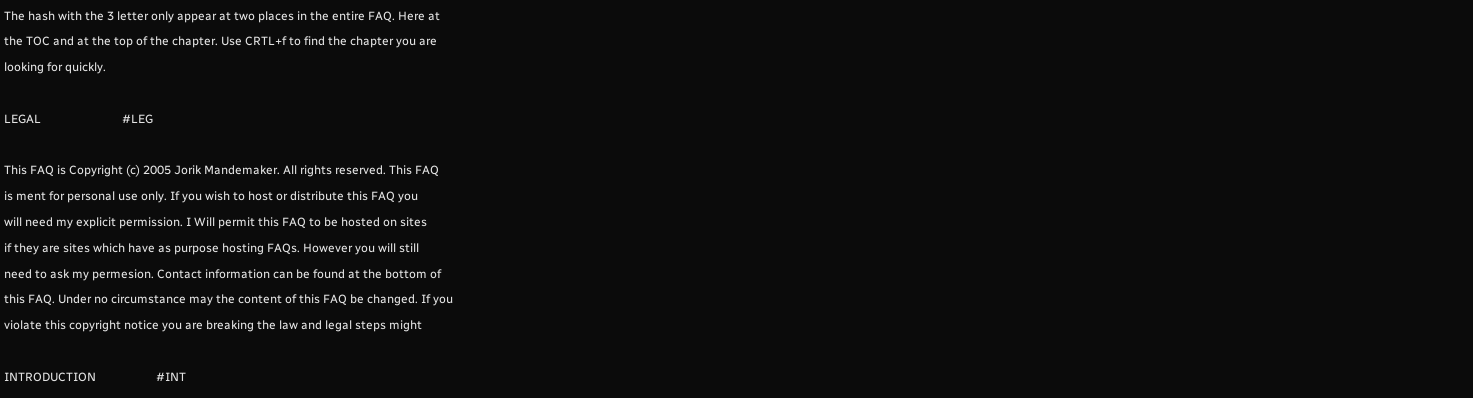The hash with the 3 letter only appear at two places in the entire FAQ. Here at
the TOC and at the top of the chapter. Use CRTL+f to find the chapter you are
looking for quickly.

LEGAL                           #LEG

This FAQ is Copyright (c) 2005 Jorik Mandemaker. All rights reserved. This FAQ
is ment for personal use only. If you wish to host or distribute this FAQ you
will need my explicit permission. I Will permit this FAQ to be hosted on sites
if they are sites which have as purpose hosting FAQs. However you will still
need to ask my permesion. Contact information can be found at the bottom of
this FAQ. Under no circumstance may the content of this FAQ be changed. If you
violate this copyright notice you are breaking the law and legal steps might

INTRODUCTION                    #INT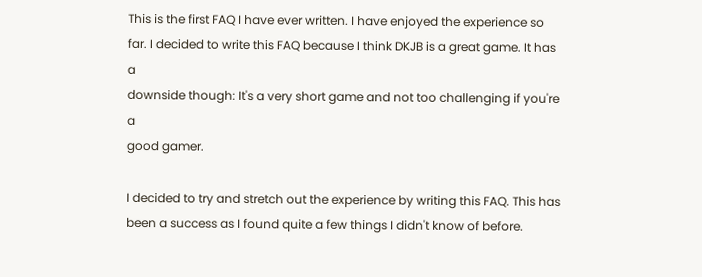This is the first FAQ I have ever written. I have enjoyed the experience so
far. I decided to write this FAQ because I think DKJB is a great game. It has a
downside though: It's a very short game and not too challenging if you're a
good gamer.

I decided to try and stretch out the experience by writing this FAQ. This has
been a success as I found quite a few things I didn't know of before.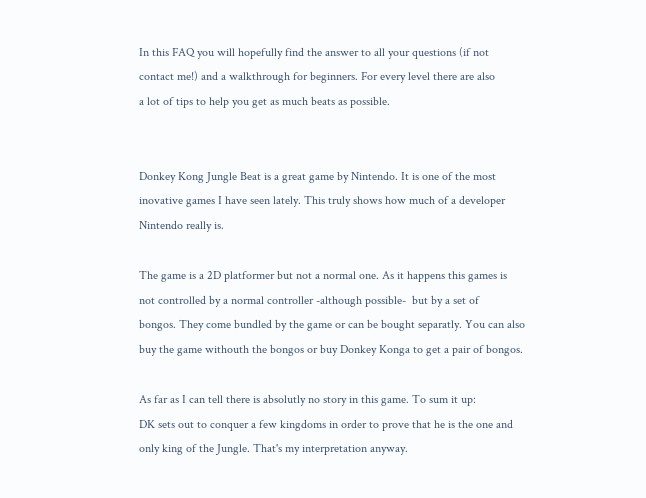In this FAQ you will hopefully find the answer to all your questions (if not
contact me!) and a walkthrough for beginners. For every level there are also
a lot of tips to help you get as much beats as possible.


Donkey Kong Jungle Beat is a great game by Nintendo. It is one of the most
inovative games I have seen lately. This truly shows how much of a developer
Nintendo really is.

The game is a 2D platformer but not a normal one. As it happens this games is
not controlled by a normal controller -although possible-  but by a set of
bongos. They come bundled by the game or can be bought separatly. You can also
buy the game withouth the bongos or buy Donkey Konga to get a pair of bongos.

As far as I can tell there is absolutly no story in this game. To sum it up:
DK sets out to conquer a few kingdoms in order to prove that he is the one and
only king of the Jungle. That's my interpretation anyway.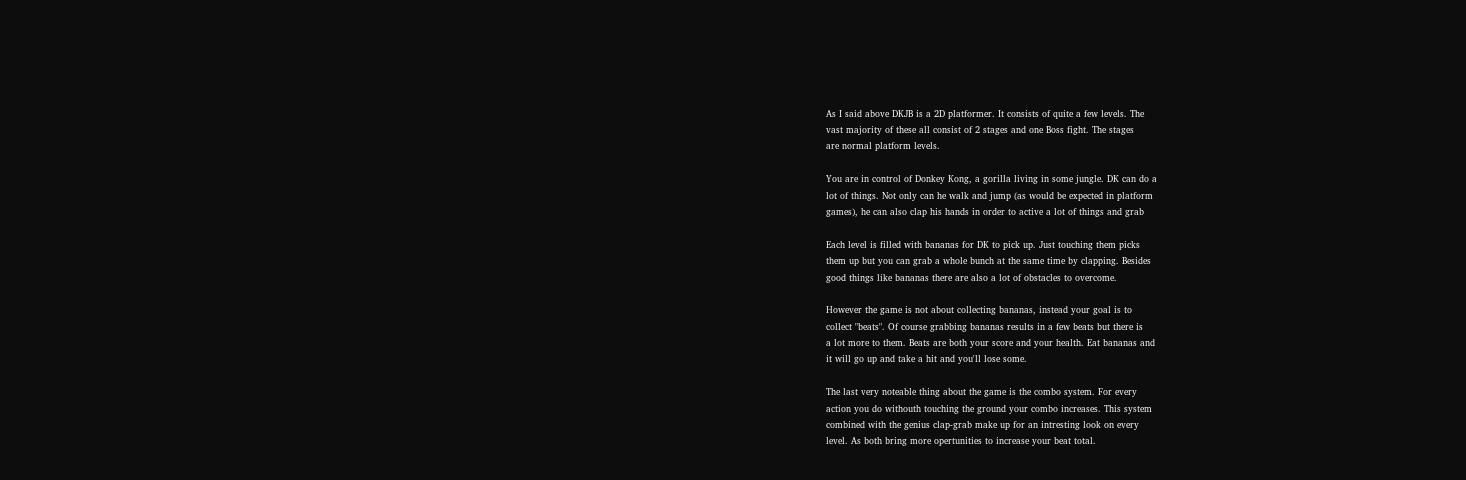As I said above DKJB is a 2D platformer. It consists of quite a few levels. The
vast majority of these all consist of 2 stages and one Boss fight. The stages
are normal platform levels.

You are in control of Donkey Kong, a gorilla living in some jungle. DK can do a
lot of things. Not only can he walk and jump (as would be expected in platform
games), he can also clap his hands in order to active a lot of things and grab

Each level is filled with bananas for DK to pick up. Just touching them picks
them up but you can grab a whole bunch at the same time by clapping. Besides
good things like bananas there are also a lot of obstacles to overcome.

However the game is not about collecting bananas, instead your goal is to
collect "beats". Of course grabbing bananas results in a few beats but there is
a lot more to them. Beats are both your score and your health. Eat bananas and
it will go up and take a hit and you'll lose some.

The last very noteable thing about the game is the combo system. For every
action you do withouth touching the ground your combo increases. This system
combined with the genius clap-grab make up for an intresting look on every
level. As both bring more opertunities to increase your beat total.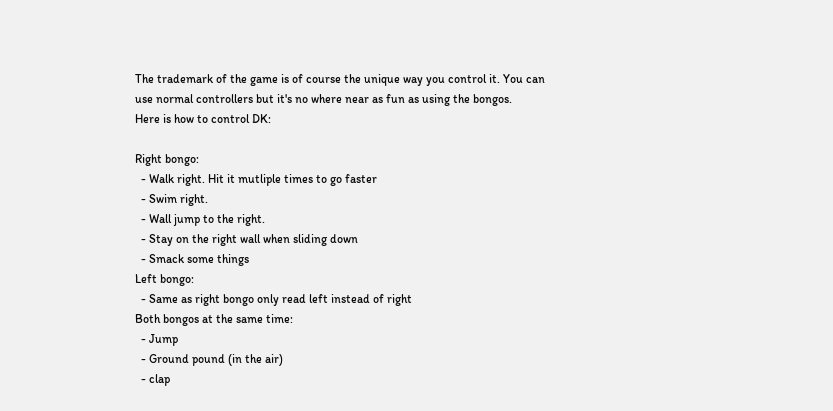The trademark of the game is of course the unique way you control it. You can
use normal controllers but it's no where near as fun as using the bongos.
Here is how to control DK:

Right bongo:
  - Walk right. Hit it mutliple times to go faster
  - Swim right.
  - Wall jump to the right.
  - Stay on the right wall when sliding down
  - Smack some things
Left bongo:
  - Same as right bongo only read left instead of right
Both bongos at the same time:
  - Jump
  - Ground pound (in the air)
  - clap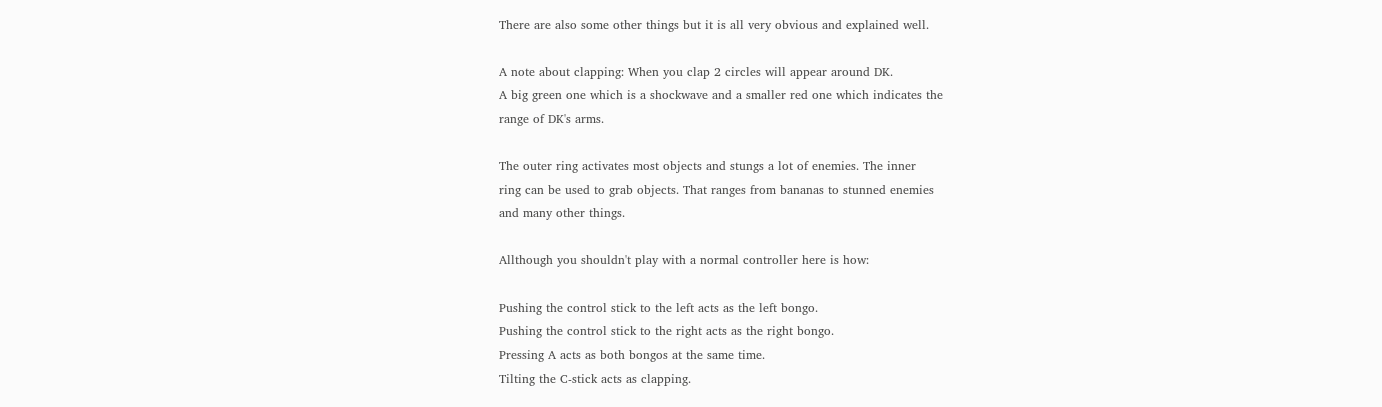There are also some other things but it is all very obvious and explained well.

A note about clapping: When you clap 2 circles will appear around DK.
A big green one which is a shockwave and a smaller red one which indicates the
range of DK's arms.

The outer ring activates most objects and stungs a lot of enemies. The inner
ring can be used to grab objects. That ranges from bananas to stunned enemies
and many other things.

Allthough you shouldn't play with a normal controller here is how:

Pushing the control stick to the left acts as the left bongo.
Pushing the control stick to the right acts as the right bongo.
Pressing A acts as both bongos at the same time.
Tilting the C-stick acts as clapping.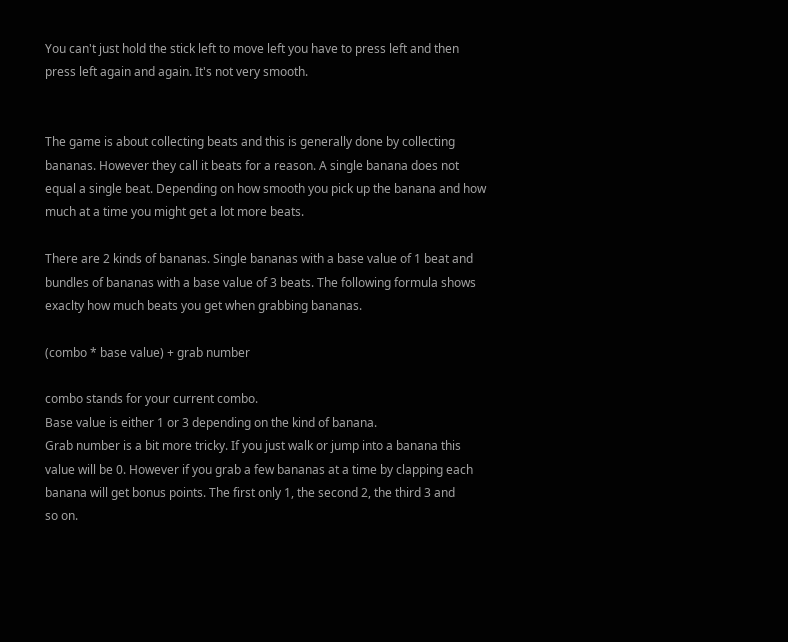You can't just hold the stick left to move left you have to press left and then
press left again and again. It's not very smooth.


The game is about collecting beats and this is generally done by collecting
bananas. However they call it beats for a reason. A single banana does not
equal a single beat. Depending on how smooth you pick up the banana and how
much at a time you might get a lot more beats.

There are 2 kinds of bananas. Single bananas with a base value of 1 beat and
bundles of bananas with a base value of 3 beats. The following formula shows
exaclty how much beats you get when grabbing bananas.

(combo * base value) + grab number

combo stands for your current combo.
Base value is either 1 or 3 depending on the kind of banana.
Grab number is a bit more tricky. If you just walk or jump into a banana this
value will be 0. However if you grab a few bananas at a time by clapping each
banana will get bonus points. The first only 1, the second 2, the third 3 and
so on.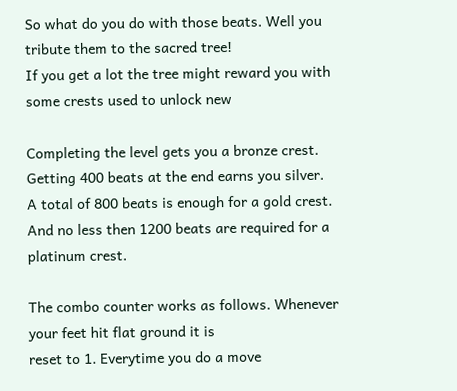So what do you do with those beats. Well you tribute them to the sacred tree!
If you get a lot the tree might reward you with some crests used to unlock new

Completing the level gets you a bronze crest.
Getting 400 beats at the end earns you silver.
A total of 800 beats is enough for a gold crest.
And no less then 1200 beats are required for a platinum crest.

The combo counter works as follows. Whenever your feet hit flat ground it is
reset to 1. Everytime you do a move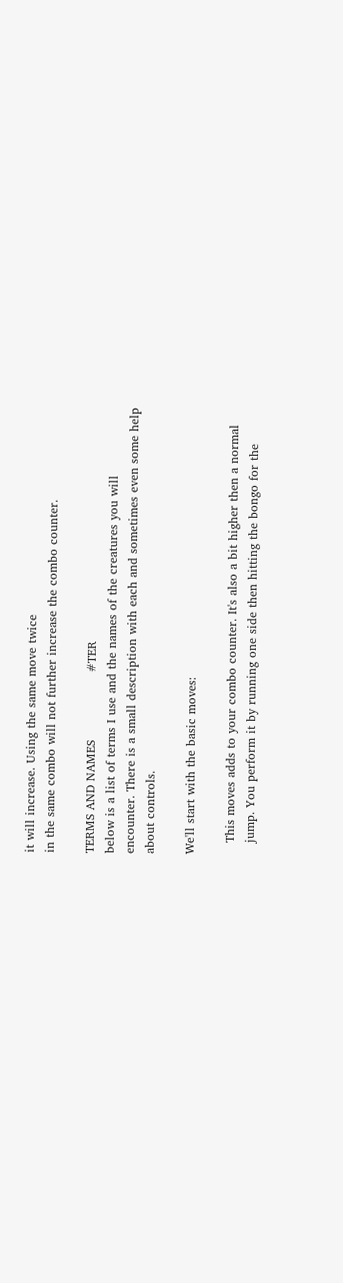it will increase. Using the same move twice
in the same combo will not further increase the combo counter.

TERMS AND NAMES                 #TER
below is a list of terms I use and the names of the creatures you will
encounter. There is a small description with each and sometimes even some help
about controls.

We'll start with the basic moves:

   This moves adds to your combo counter. It's also a bit higher then a normal
   jump. You perform it by running one side then hitting the bongo for the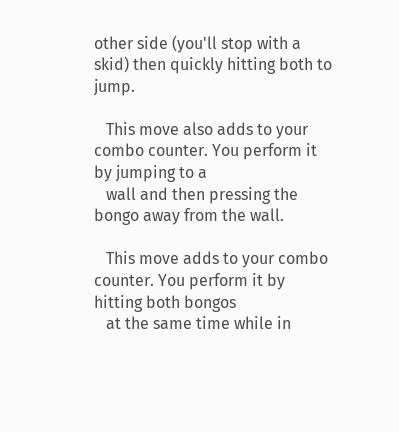other side (you'll stop with a skid) then quickly hitting both to jump.

   This move also adds to your combo counter. You perform it by jumping to a
   wall and then pressing the bongo away from the wall.

   This move adds to your combo counter. You perform it by hitting both bongos
   at the same time while in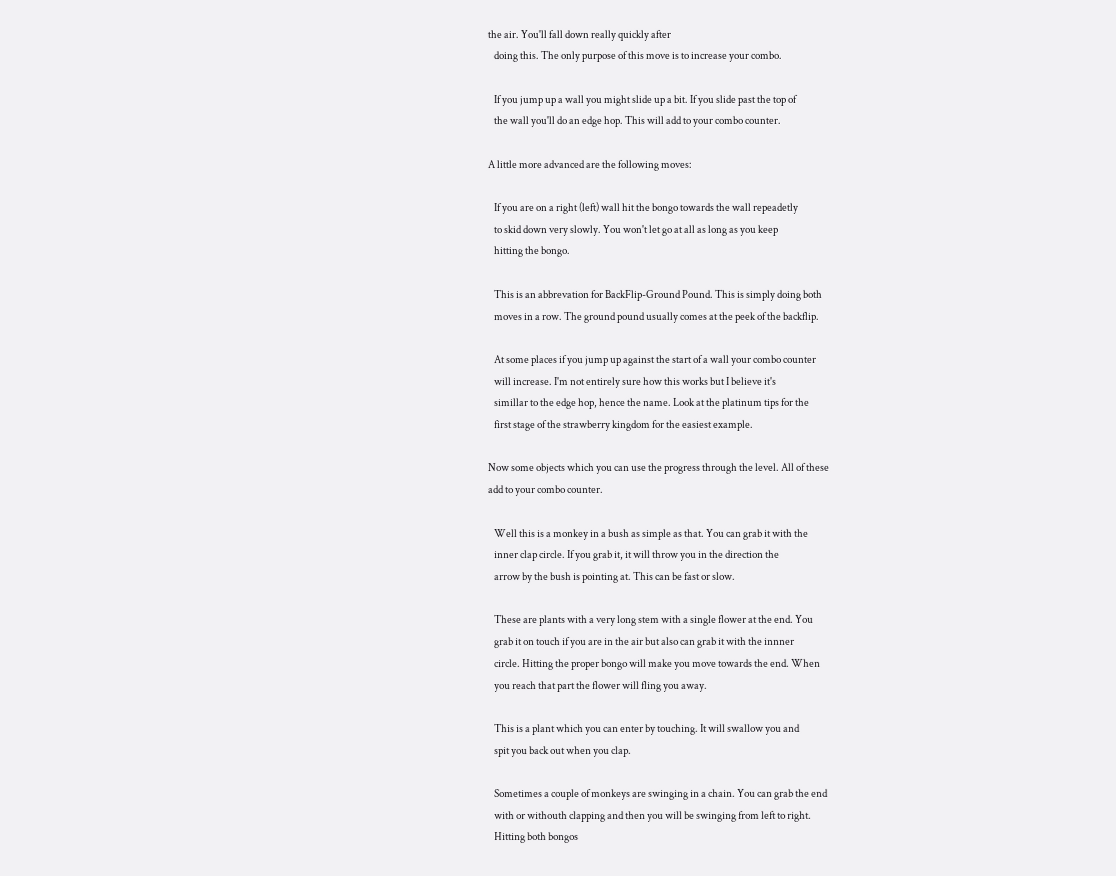the air. You'll fall down really quickly after
   doing this. The only purpose of this move is to increase your combo.

   If you jump up a wall you might slide up a bit. If you slide past the top of
   the wall you'll do an edge hop. This will add to your combo counter.

A little more advanced are the following moves:

   If you are on a right (left) wall hit the bongo towards the wall repeadetly
   to skid down very slowly. You won't let go at all as long as you keep
   hitting the bongo.

   This is an abbrevation for BackFlip-Ground Pound. This is simply doing both
   moves in a row. The ground pound usually comes at the peek of the backflip.

   At some places if you jump up against the start of a wall your combo counter
   will increase. I'm not entirely sure how this works but I believe it's
   simillar to the edge hop, hence the name. Look at the platinum tips for the
   first stage of the strawberry kingdom for the easiest example.

Now some objects which you can use the progress through the level. All of these
add to your combo counter.

   Well this is a monkey in a bush as simple as that. You can grab it with the
   inner clap circle. If you grab it, it will throw you in the direction the
   arrow by the bush is pointing at. This can be fast or slow.

   These are plants with a very long stem with a single flower at the end. You
   grab it on touch if you are in the air but also can grab it with the innner
   circle. Hitting the proper bongo will make you move towards the end. When
   you reach that part the flower will fling you away.

   This is a plant which you can enter by touching. It will swallow you and
   spit you back out when you clap.

   Sometimes a couple of monkeys are swinging in a chain. You can grab the end
   with or withouth clapping and then you will be swinging from left to right.
   Hitting both bongos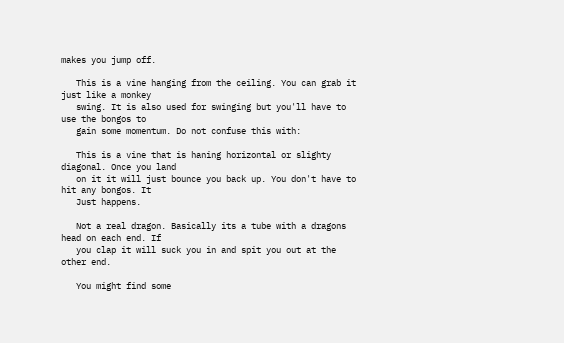makes you jump off.

   This is a vine hanging from the ceiling. You can grab it just like a monkey
   swing. It is also used for swinging but you'll have to use the bongos to
   gain some momentum. Do not confuse this with:

   This is a vine that is haning horizontal or slighty diagonal. Once you land
   on it it will just bounce you back up. You don't have to hit any bongos. It
   Just happens.

   Not a real dragon. Basically its a tube with a dragons head on each end. If
   you clap it will suck you in and spit you out at the other end.

   You might find some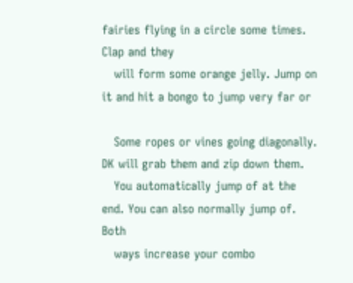fairies flying in a circle some times. Clap and they
   will form some orange jelly. Jump on it and hit a bongo to jump very far or

   Some ropes or vines going diagonally. DK will grab them and zip down them.
   You automatically jump of at the end. You can also normally jump of. Both
   ways increase your combo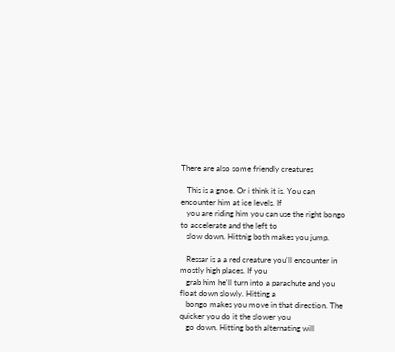There are also some friendly creatures

   This is a gnoe. Or i think it is. You can encounter him at ice levels. If
   you are riding him you can use the right bongo to accelerate and the left to
   slow down. Hittnig both makes you jump.

   Ressar is a a red creature you'll encounter in mostly high places. If you
   grab him he'll turn into a parachute and you float down slowly. Hitting a
   bongo makes you move in that direction. The quicker you do it the slower you
   go down. Hitting both alternating will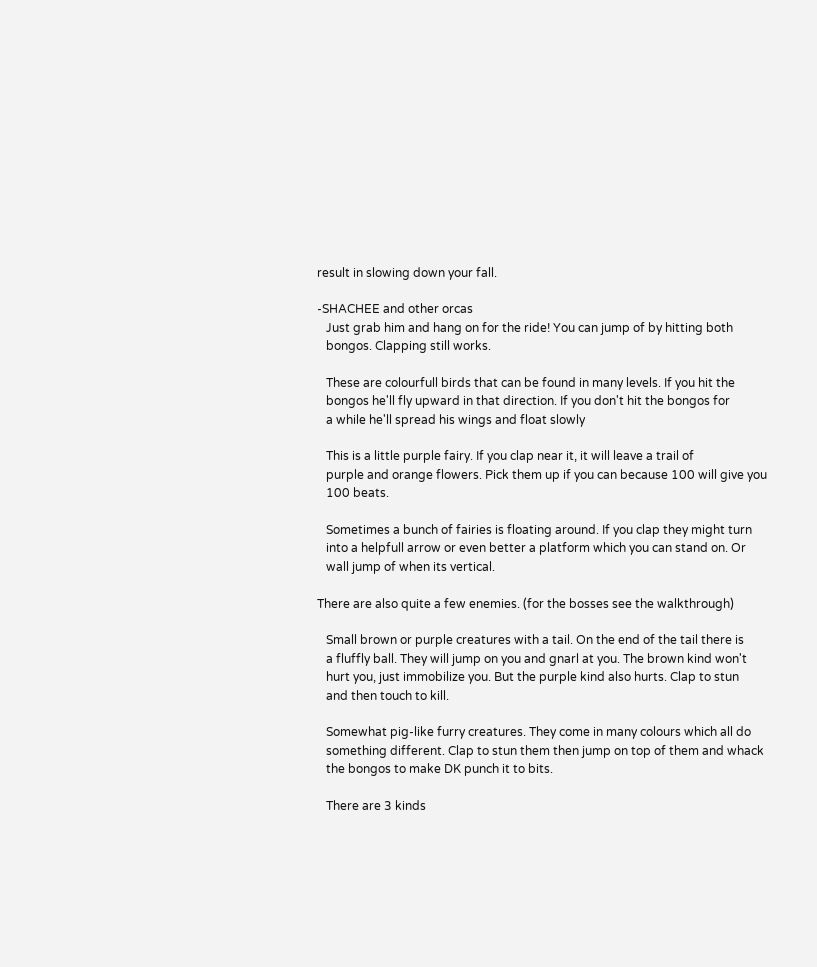result in slowing down your fall.

-SHACHEE and other orcas
   Just grab him and hang on for the ride! You can jump of by hitting both
   bongos. Clapping still works.

   These are colourfull birds that can be found in many levels. If you hit the
   bongos he'll fly upward in that direction. If you don't hit the bongos for
   a while he'll spread his wings and float slowly

   This is a little purple fairy. If you clap near it, it will leave a trail of
   purple and orange flowers. Pick them up if you can because 100 will give you
   100 beats.

   Sometimes a bunch of fairies is floating around. If you clap they might turn
   into a helpfull arrow or even better a platform which you can stand on. Or
   wall jump of when its vertical.

There are also quite a few enemies. (for the bosses see the walkthrough)

   Small brown or purple creatures with a tail. On the end of the tail there is
   a fluffly ball. They will jump on you and gnarl at you. The brown kind won't
   hurt you, just immobilize you. But the purple kind also hurts. Clap to stun
   and then touch to kill.

   Somewhat pig-like furry creatures. They come in many colours which all do
   something different. Clap to stun them then jump on top of them and whack
   the bongos to make DK punch it to bits.

   There are 3 kinds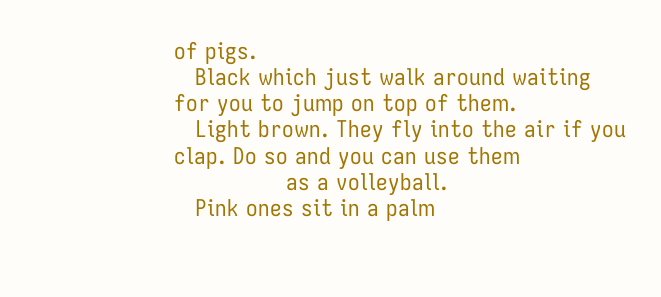of pigs.
   Black which just walk around waiting for you to jump on top of them.
   Light brown. They fly into the air if you clap. Do so and you can use them
                as a volleyball.
   Pink ones sit in a palm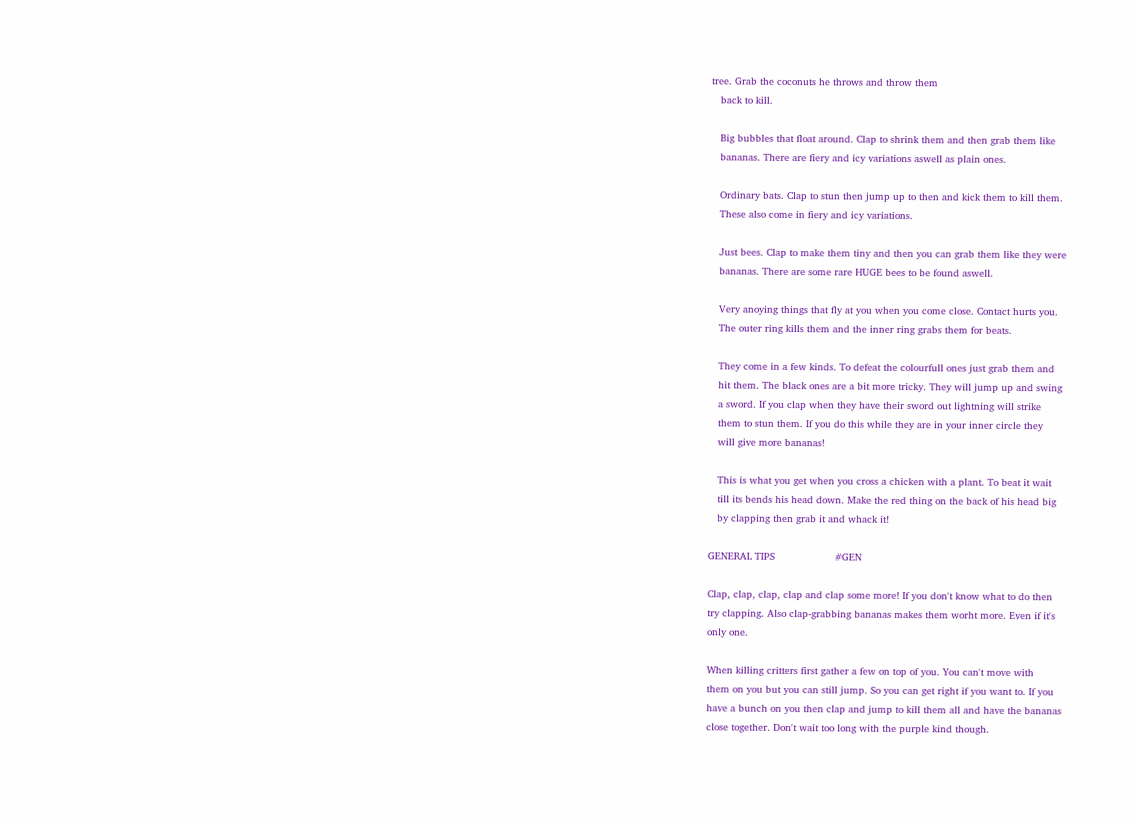tree. Grab the coconuts he throws and throw them
   back to kill.

   Big bubbles that float around. Clap to shrink them and then grab them like
   bananas. There are fiery and icy variations aswell as plain ones.

   Ordinary bats. Clap to stun then jump up to then and kick them to kill them.
   These also come in fiery and icy variations.

   Just bees. Clap to make them tiny and then you can grab them like they were
   bananas. There are some rare HUGE bees to be found aswell.

   Very anoying things that fly at you when you come close. Contact hurts you.
   The outer ring kills them and the inner ring grabs them for beats.

   They come in a few kinds. To defeat the colourfull ones just grab them and
   hit them. The black ones are a bit more tricky. They will jump up and swing
   a sword. If you clap when they have their sword out lightning will strike
   them to stun them. If you do this while they are in your inner circle they
   will give more bananas!

   This is what you get when you cross a chicken with a plant. To beat it wait
   till its bends his head down. Make the red thing on the back of his head big
   by clapping then grab it and whack it!

GENERAL TIPS                    #GEN

Clap, clap, clap, clap and clap some more! If you don't know what to do then
try clapping. Also clap-grabbing bananas makes them worht more. Even if it's
only one.

When killing critters first gather a few on top of you. You can't move with
them on you but you can still jump. So you can get right if you want to. If you
have a bunch on you then clap and jump to kill them all and have the bananas
close together. Don't wait too long with the purple kind though.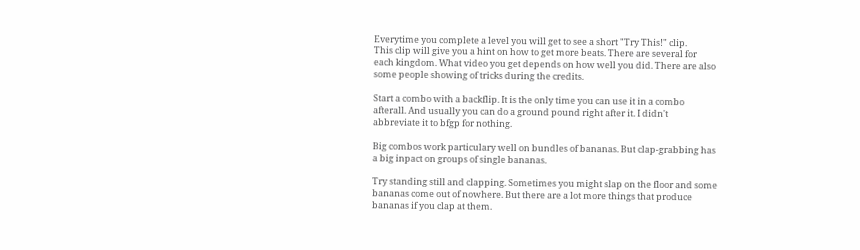Everytime you complete a level you will get to see a short "Try This!" clip.
This clip will give you a hint on how to get more beats. There are several for
each kingdom. What video you get depends on how well you did. There are also
some people showing of tricks during the credits.

Start a combo with a backflip. It is the only time you can use it in a combo
afterall. And usually you can do a ground pound right after it. I didn't
abbreviate it to bfgp for nothing.

Big combos work particulary well on bundles of bananas. But clap-grabbing has
a big inpact on groups of single bananas.

Try standing still and clapping. Sometimes you might slap on the floor and some
bananas come out of nowhere. But there are a lot more things that produce
bananas if you clap at them.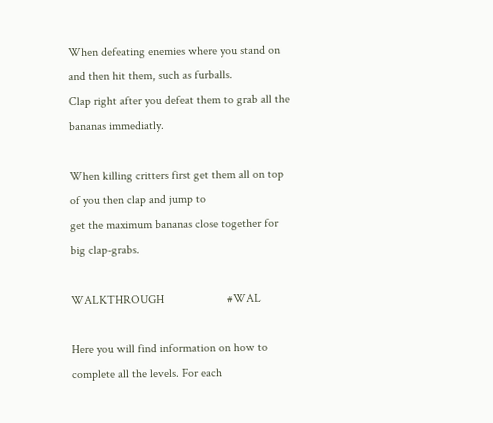When defeating enemies where you stand on and then hit them, such as furballs.
Clap right after you defeat them to grab all the bananas immediatly.

When killing critters first get them all on top of you then clap and jump to
get the maximum bananas close together for big clap-grabs.

WALKTHROUGH                     #WAL

Here you will find information on how to complete all the levels. For each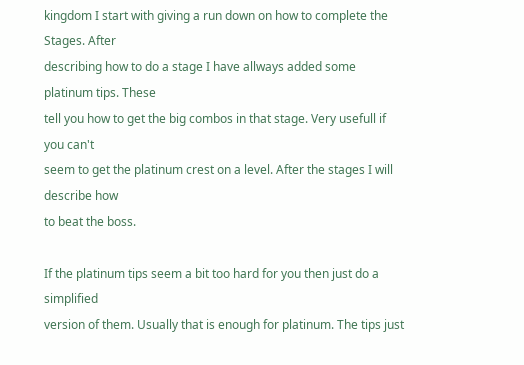kingdom I start with giving a run down on how to complete the Stages. After
describing how to do a stage I have allways added some platinum tips. These
tell you how to get the big combos in that stage. Very usefull if you can't
seem to get the platinum crest on a level. After the stages I will describe how
to beat the boss.

If the platinum tips seem a bit too hard for you then just do a simplified
version of them. Usually that is enough for platinum. The tips just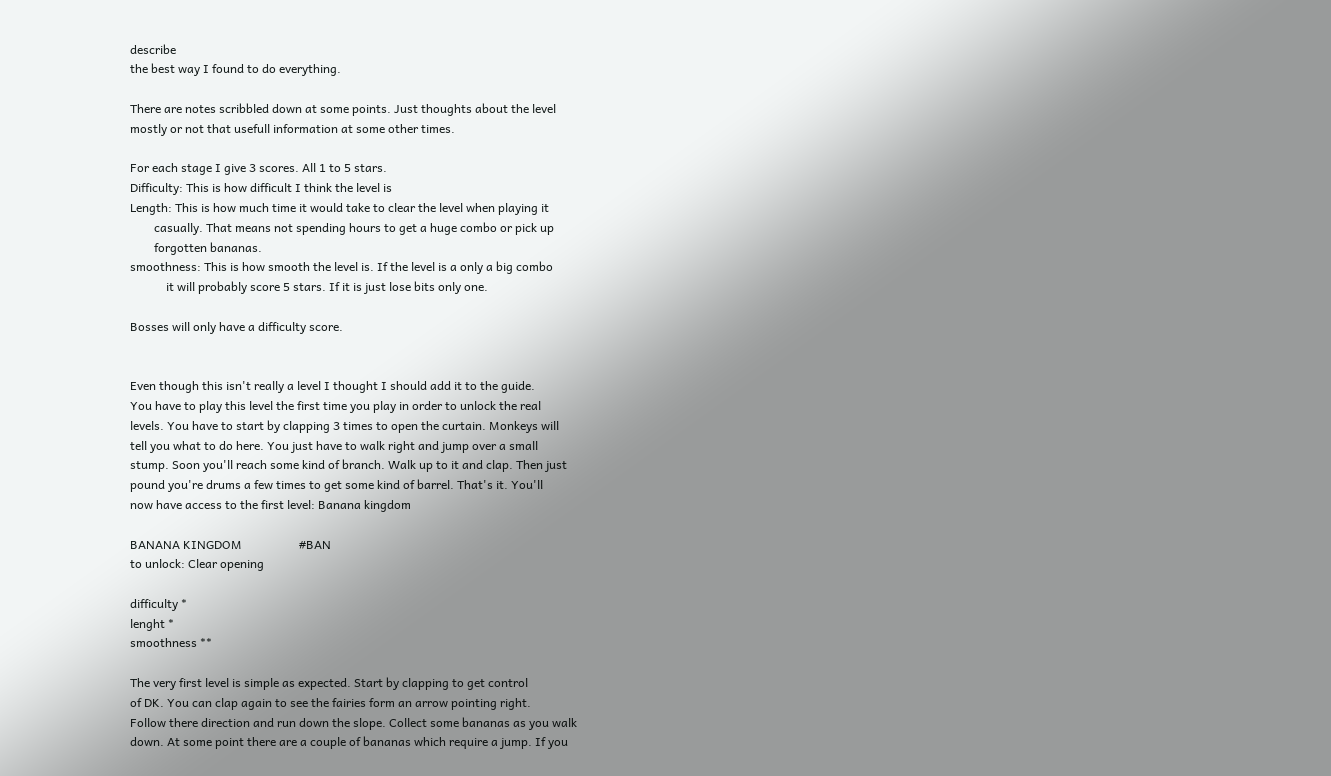describe
the best way I found to do everything.

There are notes scribbled down at some points. Just thoughts about the level
mostly or not that usefull information at some other times.

For each stage I give 3 scores. All 1 to 5 stars.
Difficulty: This is how difficult I think the level is
Length: This is how much time it would take to clear the level when playing it
        casually. That means not spending hours to get a huge combo or pick up
        forgotten bananas.
smoothness: This is how smooth the level is. If the level is a only a big combo
            it will probably score 5 stars. If it is just lose bits only one.

Bosses will only have a difficulty score.


Even though this isn't really a level I thought I should add it to the guide.
You have to play this level the first time you play in order to unlock the real
levels. You have to start by clapping 3 times to open the curtain. Monkeys will
tell you what to do here. You just have to walk right and jump over a small
stump. Soon you'll reach some kind of branch. Walk up to it and clap. Then just
pound you're drums a few times to get some kind of barrel. That's it. You'll
now have access to the first level: Banana kingdom

BANANA KINGDOM                   #BAN
to unlock: Clear opening

difficulty *
lenght *
smoothness **

The very first level is simple as expected. Start by clapping to get control
of DK. You can clap again to see the fairies form an arrow pointing right.
Follow there direction and run down the slope. Collect some bananas as you walk
down. At some point there are a couple of bananas which require a jump. If you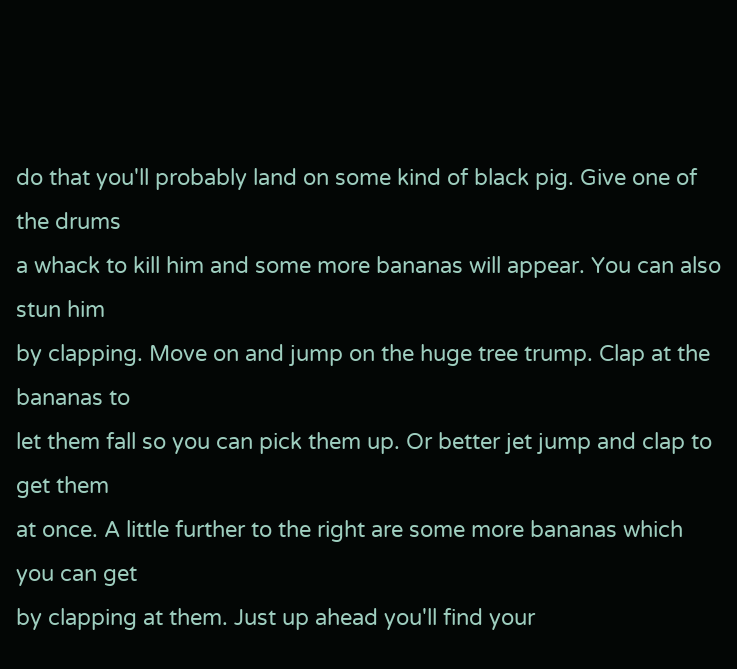do that you'll probably land on some kind of black pig. Give one of the drums
a whack to kill him and some more bananas will appear. You can also stun him
by clapping. Move on and jump on the huge tree trump. Clap at the bananas to
let them fall so you can pick them up. Or better jet jump and clap to get them
at once. A little further to the right are some more bananas which you can get
by clapping at them. Just up ahead you'll find your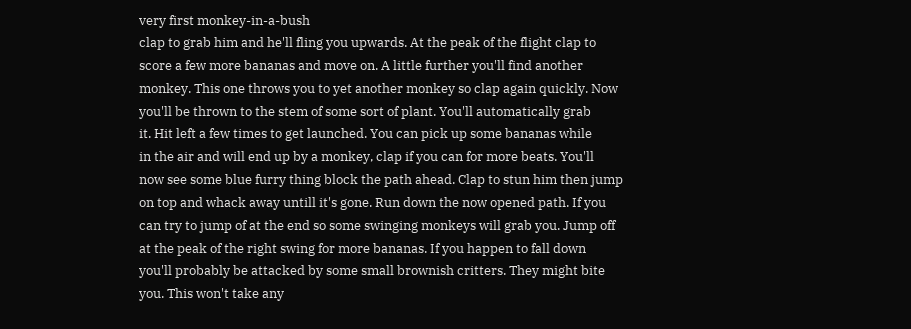very first monkey-in-a-bush
clap to grab him and he'll fling you upwards. At the peak of the flight clap to
score a few more bananas and move on. A little further you'll find another
monkey. This one throws you to yet another monkey so clap again quickly. Now
you'll be thrown to the stem of some sort of plant. You'll automatically grab
it. Hit left a few times to get launched. You can pick up some bananas while
in the air and will end up by a monkey, clap if you can for more beats. You'll
now see some blue furry thing block the path ahead. Clap to stun him then jump
on top and whack away untill it's gone. Run down the now opened path. If you
can try to jump of at the end so some swinging monkeys will grab you. Jump off
at the peak of the right swing for more bananas. If you happen to fall down
you'll probably be attacked by some small brownish critters. They might bite
you. This won't take any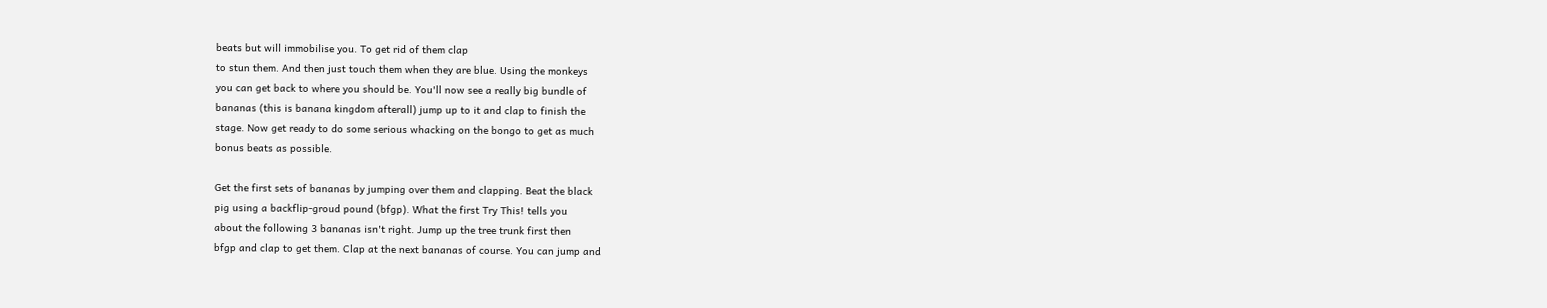beats but will immobilise you. To get rid of them clap
to stun them. And then just touch them when they are blue. Using the monkeys
you can get back to where you should be. You'll now see a really big bundle of
bananas (this is banana kingdom afterall) jump up to it and clap to finish the
stage. Now get ready to do some serious whacking on the bongo to get as much
bonus beats as possible.

Get the first sets of bananas by jumping over them and clapping. Beat the black
pig using a backflip-groud pound (bfgp). What the first Try This! tells you
about the following 3 bananas isn't right. Jump up the tree trunk first then
bfgp and clap to get them. Clap at the next bananas of course. You can jump and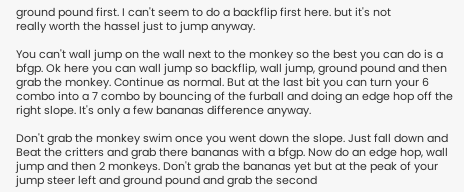ground pound first. I can't seem to do a backflip first here. but it's not
really worth the hassel just to jump anyway.

You can't wall jump on the wall next to the monkey so the best you can do is a
bfgp. Ok here you can wall jump so backflip, wall jump, ground pound and then
grab the monkey. Continue as normal. But at the last bit you can turn your 6
combo into a 7 combo by bouncing of the furball and doing an edge hop off the
right slope. It's only a few bananas difference anyway.

Don't grab the monkey swim once you went down the slope. Just fall down and
Beat the critters and grab there bananas with a bfgp. Now do an edge hop, wall
jump and then 2 monkeys. Don't grab the bananas yet but at the peak of your
jump steer left and ground pound and grab the second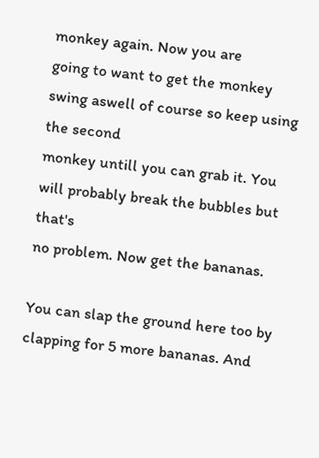monkey again. Now you are
going to want to get the monkey swing aswell of course so keep using the second
monkey untill you can grab it. You will probably break the bubbles but that's
no problem. Now get the bananas.

You can slap the ground here too by clapping for 5 more bananas. And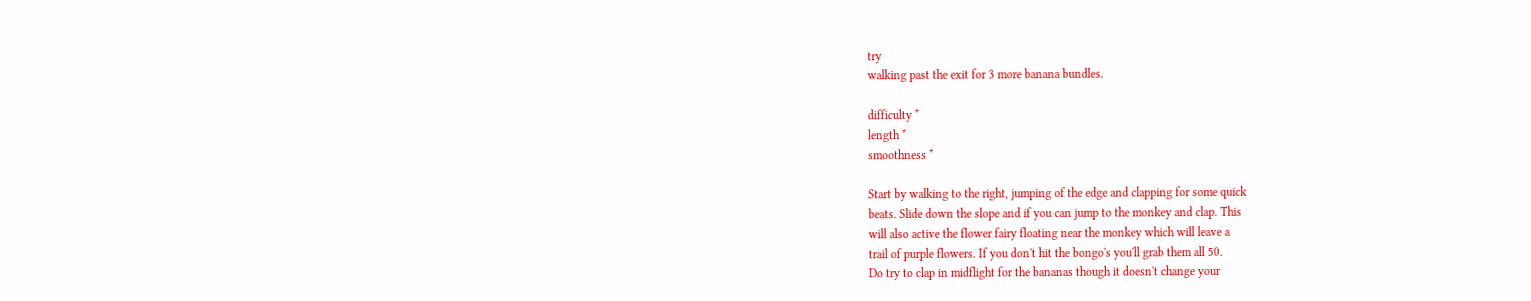try
walking past the exit for 3 more banana bundles.

difficulty *
length *
smoothness *

Start by walking to the right, jumping of the edge and clapping for some quick
beats. Slide down the slope and if you can jump to the monkey and clap. This
will also active the flower fairy floating near the monkey which will leave a
trail of purple flowers. If you don't hit the bongo's you'll grab them all 50.
Do try to clap in midflight for the bananas though it doesn't change your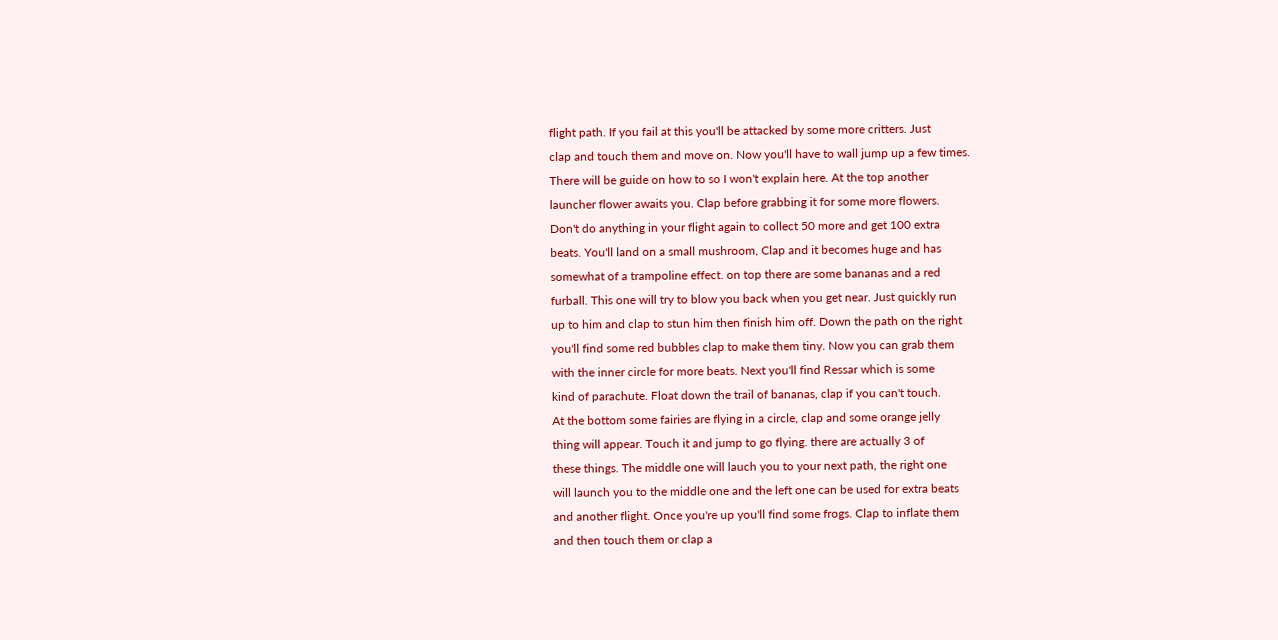flight path. If you fail at this you'll be attacked by some more critters. Just
clap and touch them and move on. Now you'll have to wall jump up a few times.
There will be guide on how to so I won't explain here. At the top another
launcher flower awaits you. Clap before grabbing it for some more flowers.
Don't do anything in your flight again to collect 50 more and get 100 extra
beats. You'll land on a small mushroom, Clap and it becomes huge and has
somewhat of a trampoline effect. on top there are some bananas and a red
furball. This one will try to blow you back when you get near. Just quickly run
up to him and clap to stun him then finish him off. Down the path on the right
you'll find some red bubbles clap to make them tiny. Now you can grab them
with the inner circle for more beats. Next you'll find Ressar which is some
kind of parachute. Float down the trail of bananas, clap if you can't touch.
At the bottom some fairies are flying in a circle, clap and some orange jelly
thing will appear. Touch it and jump to go flying. there are actually 3 of
these things. The middle one will lauch you to your next path, the right one
will launch you to the middle one and the left one can be used for extra beats
and another flight. Once you're up you'll find some frogs. Clap to inflate them
and then touch them or clap a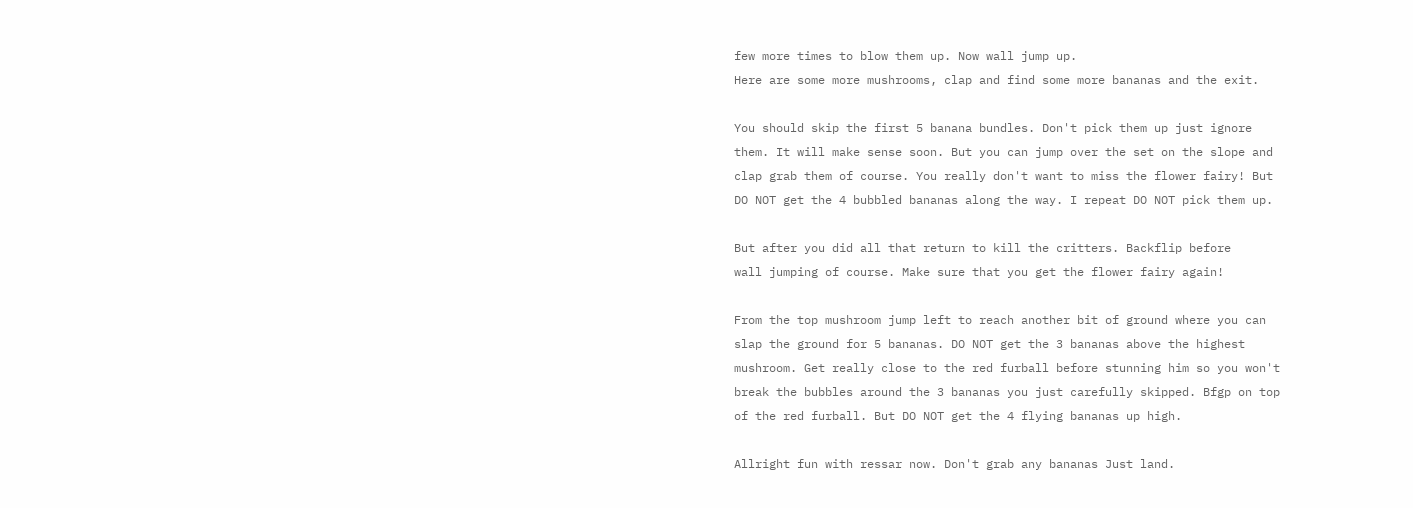few more times to blow them up. Now wall jump up.
Here are some more mushrooms, clap and find some more bananas and the exit.

You should skip the first 5 banana bundles. Don't pick them up just ignore
them. It will make sense soon. But you can jump over the set on the slope and
clap grab them of course. You really don't want to miss the flower fairy! But
DO NOT get the 4 bubbled bananas along the way. I repeat DO NOT pick them up.

But after you did all that return to kill the critters. Backflip before
wall jumping of course. Make sure that you get the flower fairy again!

From the top mushroom jump left to reach another bit of ground where you can
slap the ground for 5 bananas. DO NOT get the 3 bananas above the highest
mushroom. Get really close to the red furball before stunning him so you won't
break the bubbles around the 3 bananas you just carefully skipped. Bfgp on top
of the red furball. But DO NOT get the 4 flying bananas up high.

Allright fun with ressar now. Don't grab any bananas Just land.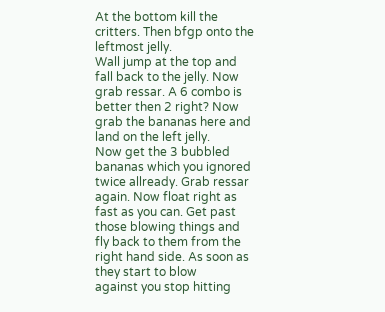At the bottom kill the critters. Then bfgp onto the leftmost jelly.
Wall jump at the top and fall back to the jelly. Now grab ressar. A 6 combo is
better then 2 right? Now grab the bananas here and land on the left jelly.
Now get the 3 bubbled bananas which you ignored twice allready. Grab ressar
again. Now float right as fast as you can. Get past those blowing things and
fly back to them from the right hand side. As soon as they start to blow
against you stop hitting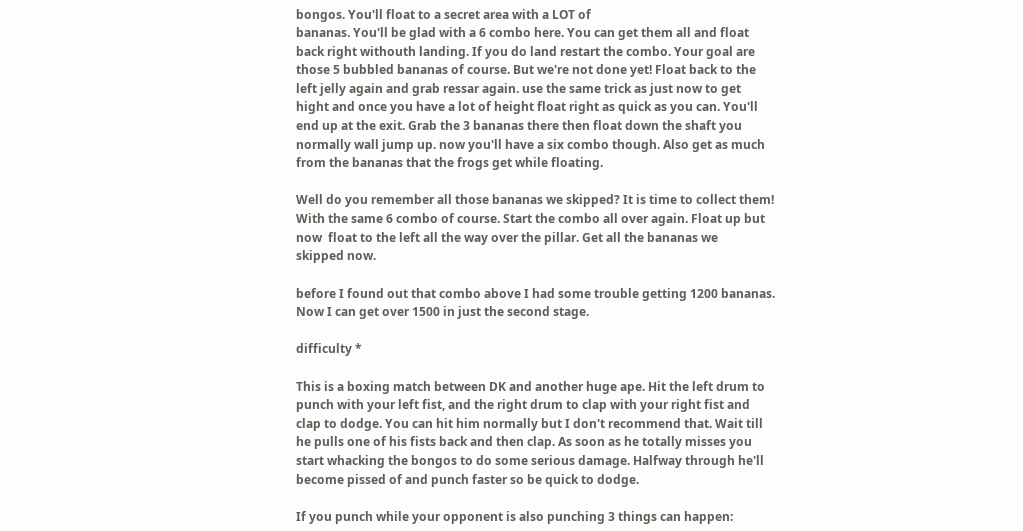bongos. You'll float to a secret area with a LOT of
bananas. You'll be glad with a 6 combo here. You can get them all and float
back right withouth landing. If you do land restart the combo. Your goal are
those 5 bubbled bananas of course. But we're not done yet! Float back to the
left jelly again and grab ressar again. use the same trick as just now to get
hight and once you have a lot of height float right as quick as you can. You'll
end up at the exit. Grab the 3 bananas there then float down the shaft you
normally wall jump up. now you'll have a six combo though. Also get as much
from the bananas that the frogs get while floating.

Well do you remember all those bananas we skipped? It is time to collect them!
With the same 6 combo of course. Start the combo all over again. Float up but
now  float to the left all the way over the pillar. Get all the bananas we
skipped now.

before I found out that combo above I had some trouble getting 1200 bananas.
Now I can get over 1500 in just the second stage.

difficulty *

This is a boxing match between DK and another huge ape. Hit the left drum to
punch with your left fist, and the right drum to clap with your right fist and
clap to dodge. You can hit him normally but I don't recommend that. Wait till
he pulls one of his fists back and then clap. As soon as he totally misses you
start whacking the bongos to do some serious damage. Halfway through he'll
become pissed of and punch faster so be quick to dodge.

If you punch while your opponent is also punching 3 things can happen: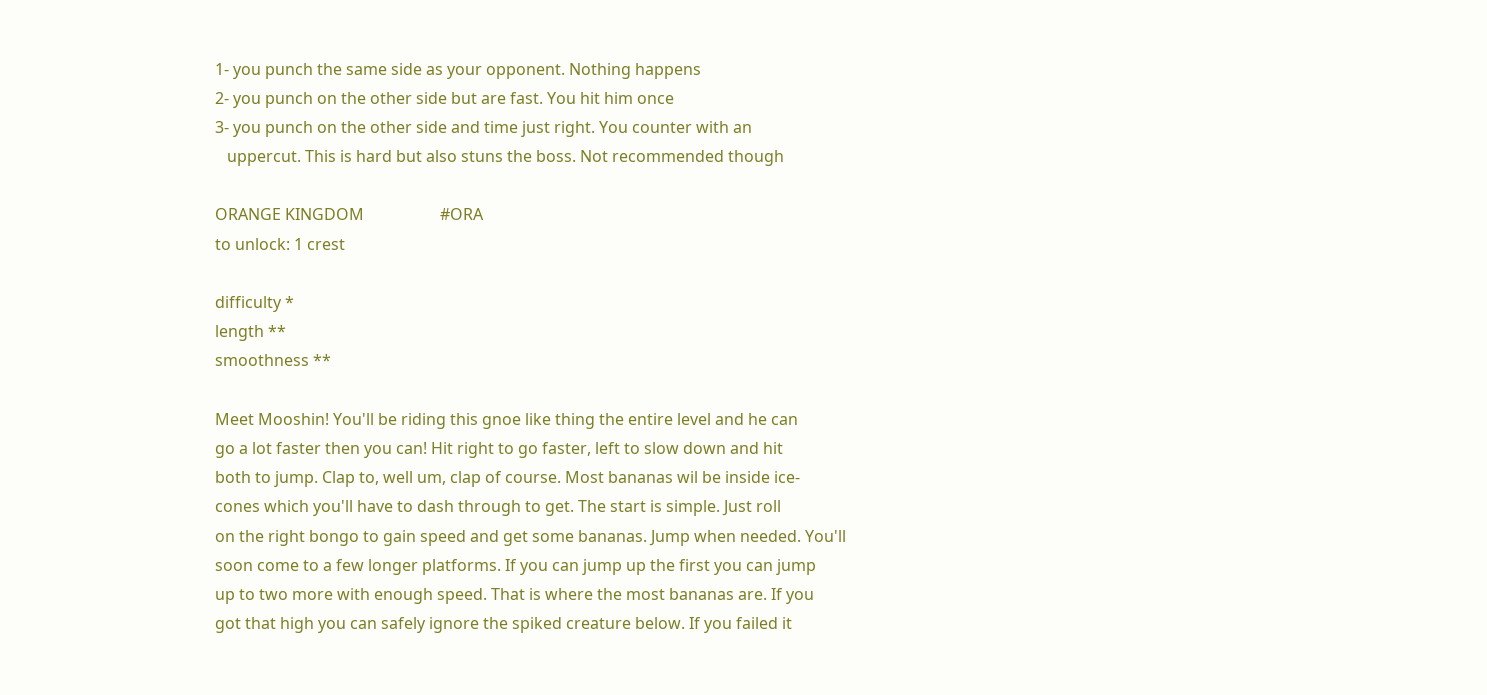1- you punch the same side as your opponent. Nothing happens
2- you punch on the other side but are fast. You hit him once
3- you punch on the other side and time just right. You counter with an
   uppercut. This is hard but also stuns the boss. Not recommended though

ORANGE KINGDOM                   #ORA
to unlock: 1 crest

difficulty *
length **
smoothness **

Meet Mooshin! You'll be riding this gnoe like thing the entire level and he can
go a lot faster then you can! Hit right to go faster, left to slow down and hit
both to jump. Clap to, well um, clap of course. Most bananas wil be inside ice-
cones which you'll have to dash through to get. The start is simple. Just roll
on the right bongo to gain speed and get some bananas. Jump when needed. You'll
soon come to a few longer platforms. If you can jump up the first you can jump
up to two more with enough speed. That is where the most bananas are. If you
got that high you can safely ignore the spiked creature below. If you failed it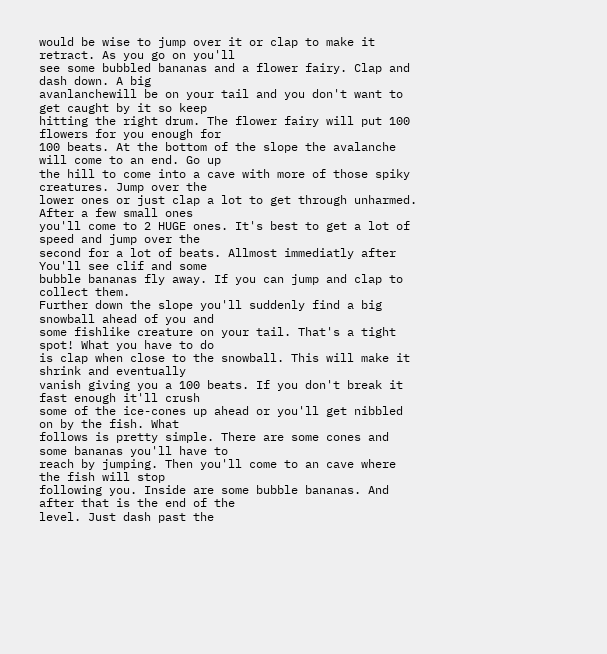would be wise to jump over it or clap to make it retract. As you go on you'll
see some bubbled bananas and a flower fairy. Clap and dash down. A big
avanlanchewill be on your tail and you don't want to get caught by it so keep
hitting the right drum. The flower fairy will put 100 flowers for you enough for
100 beats. At the bottom of the slope the avalanche will come to an end. Go up
the hill to come into a cave with more of those spiky creatures. Jump over the
lower ones or just clap a lot to get through unharmed. After a few small ones
you'll come to 2 HUGE ones. It's best to get a lot of speed and jump over the
second for a lot of beats. Allmost immediatly after You'll see clif and some
bubble bananas fly away. If you can jump and clap to collect them.
Further down the slope you'll suddenly find a big snowball ahead of you and
some fishlike creature on your tail. That's a tight spot! What you have to do
is clap when close to the snowball. This will make it shrink and eventually
vanish giving you a 100 beats. If you don't break it fast enough it'll crush
some of the ice-cones up ahead or you'll get nibbled on by the fish. What
follows is pretty simple. There are some cones and some bananas you'll have to
reach by jumping. Then you'll come to an cave where the fish will stop
following you. Inside are some bubble bananas. And after that is the end of the
level. Just dash past the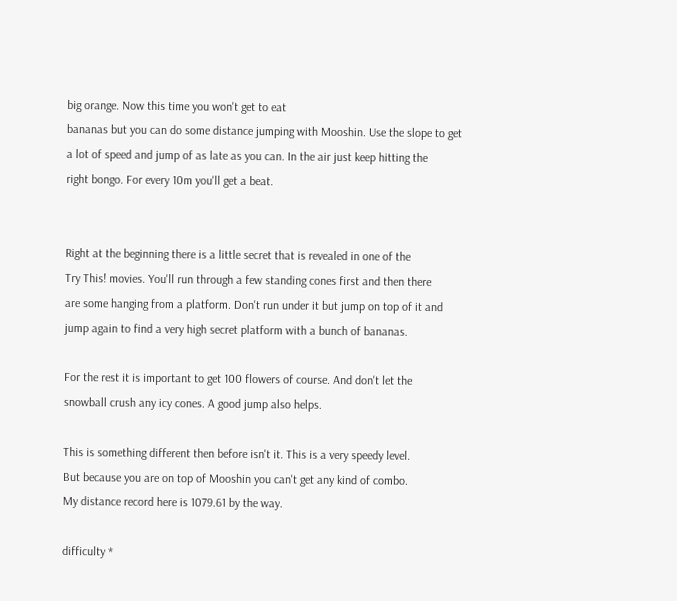big orange. Now this time you won't get to eat
bananas but you can do some distance jumping with Mooshin. Use the slope to get
a lot of speed and jump of as late as you can. In the air just keep hitting the
right bongo. For every 10m you'll get a beat.


Right at the beginning there is a little secret that is revealed in one of the
Try This! movies. You'll run through a few standing cones first and then there
are some hanging from a platform. Don't run under it but jump on top of it and
jump again to find a very high secret platform with a bunch of bananas.

For the rest it is important to get 100 flowers of course. And don't let the
snowball crush any icy cones. A good jump also helps.

This is something different then before isn't it. This is a very speedy level.
But because you are on top of Mooshin you can't get any kind of combo.
My distance record here is 1079.61 by the way.

difficulty *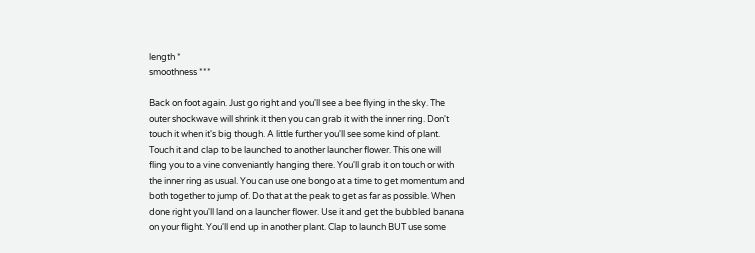length *
smoothness ***

Back on foot again. Just go right and you'll see a bee flying in the sky. The
outer shockwave will shrink it then you can grab it with the inner ring. Don't
touch it when it's big though. A little further you'll see some kind of plant.
Touch it and clap to be launched to another launcher flower. This one will
fling you to a vine conveniantly hanging there. You'll grab it on touch or with
the inner ring as usual. You can use one bongo at a time to get momentum and
both together to jump of. Do that at the peak to get as far as possible. When
done right you'll land on a launcher flower. Use it and get the bubbled banana
on your flight. You'll end up in another plant. Clap to launch BUT use some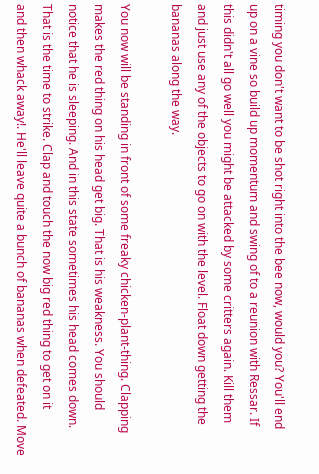timing you don't want to be shot right into the bee now, would you? You'll end
up on a vine so build up momentum and swing of to a reunion with Ressar. If
this didn't all go well you might be attacked by some critters again. Kill them
and just use any of the objects to go on with the level. Float down getting the
bananas along the way.

You now will be standing in front of some freaky chicken-plant-thing. Clapping
makes the red thing on his head get big. That is his weakness. You should
notice that he is sleeping. And in this state sometimes his head comes down.
That is the time to strike. Clap and touch the now big red thing to get on it
and then whack away!. He'll leave quite a bunch of bananas when defeated. Move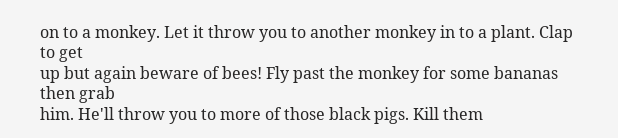on to a monkey. Let it throw you to another monkey in to a plant. Clap to get
up but again beware of bees! Fly past the monkey for some bananas then grab
him. He'll throw you to more of those black pigs. Kill them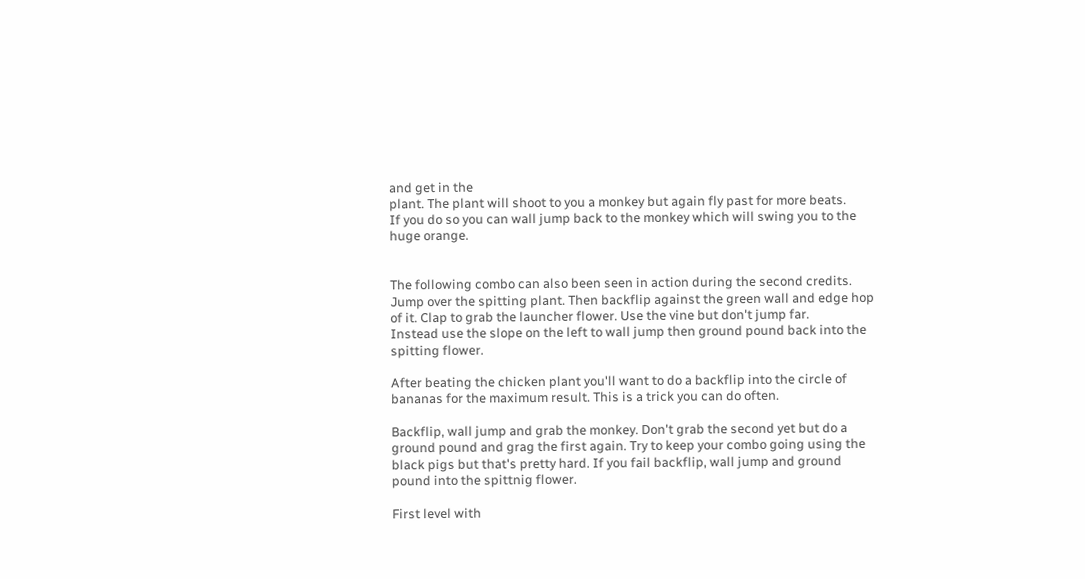and get in the
plant. The plant will shoot to you a monkey but again fly past for more beats.
If you do so you can wall jump back to the monkey which will swing you to the
huge orange.


The following combo can also been seen in action during the second credits.
Jump over the spitting plant. Then backflip against the green wall and edge hop
of it. Clap to grab the launcher flower. Use the vine but don't jump far.
Instead use the slope on the left to wall jump then ground pound back into the
spitting flower.

After beating the chicken plant you'll want to do a backflip into the circle of
bananas for the maximum result. This is a trick you can do often.

Backflip, wall jump and grab the monkey. Don't grab the second yet but do a
ground pound and grag the first again. Try to keep your combo going using the
black pigs but that's pretty hard. If you fail backflip, wall jump and ground
pound into the spittnig flower.

First level with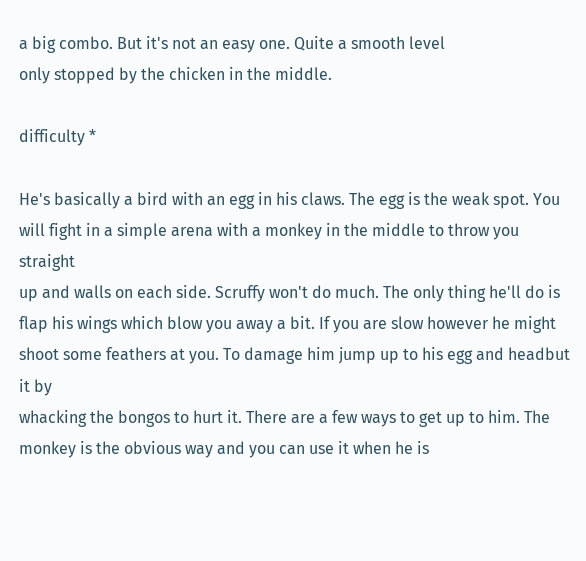a big combo. But it's not an easy one. Quite a smooth level
only stopped by the chicken in the middle.

difficulty *

He's basically a bird with an egg in his claws. The egg is the weak spot. You
will fight in a simple arena with a monkey in the middle to throw you straight
up and walls on each side. Scruffy won't do much. The only thing he'll do is
flap his wings which blow you away a bit. If you are slow however he might
shoot some feathers at you. To damage him jump up to his egg and headbut it by
whacking the bongos to hurt it. There are a few ways to get up to him. The
monkey is the obvious way and you can use it when he is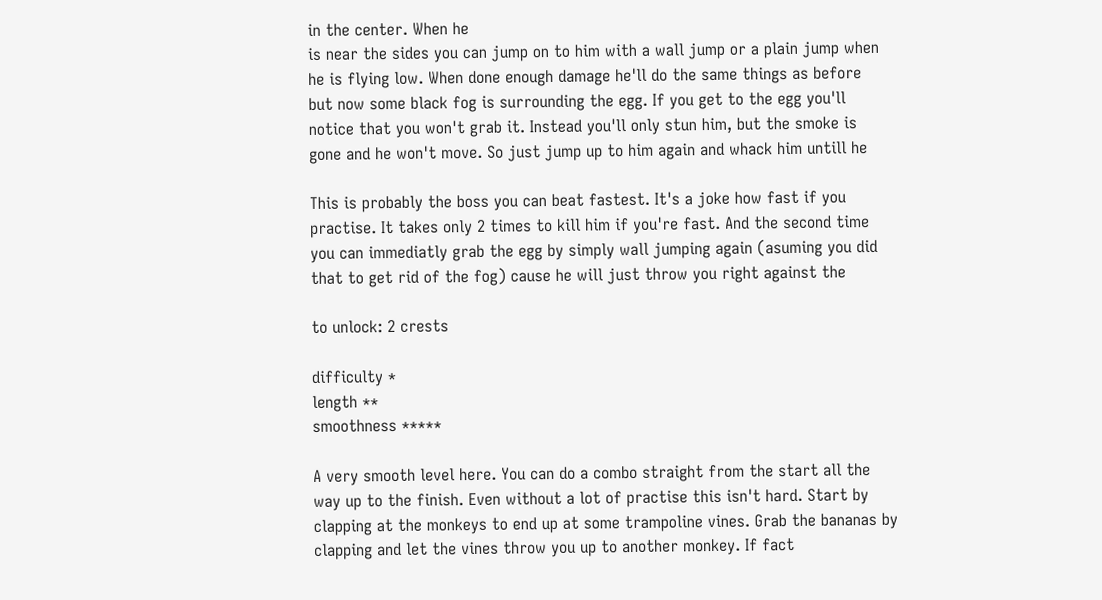in the center. When he
is near the sides you can jump on to him with a wall jump or a plain jump when
he is flying low. When done enough damage he'll do the same things as before
but now some black fog is surrounding the egg. If you get to the egg you'll
notice that you won't grab it. Instead you'll only stun him, but the smoke is
gone and he won't move. So just jump up to him again and whack him untill he

This is probably the boss you can beat fastest. It's a joke how fast if you
practise. It takes only 2 times to kill him if you're fast. And the second time
you can immediatly grab the egg by simply wall jumping again (asuming you did
that to get rid of the fog) cause he will just throw you right against the

to unlock: 2 crests

difficulty *
length **
smoothness *****

A very smooth level here. You can do a combo straight from the start all the
way up to the finish. Even without a lot of practise this isn't hard. Start by
clapping at the monkeys to end up at some trampoline vines. Grab the bananas by
clapping and let the vines throw you up to another monkey. If fact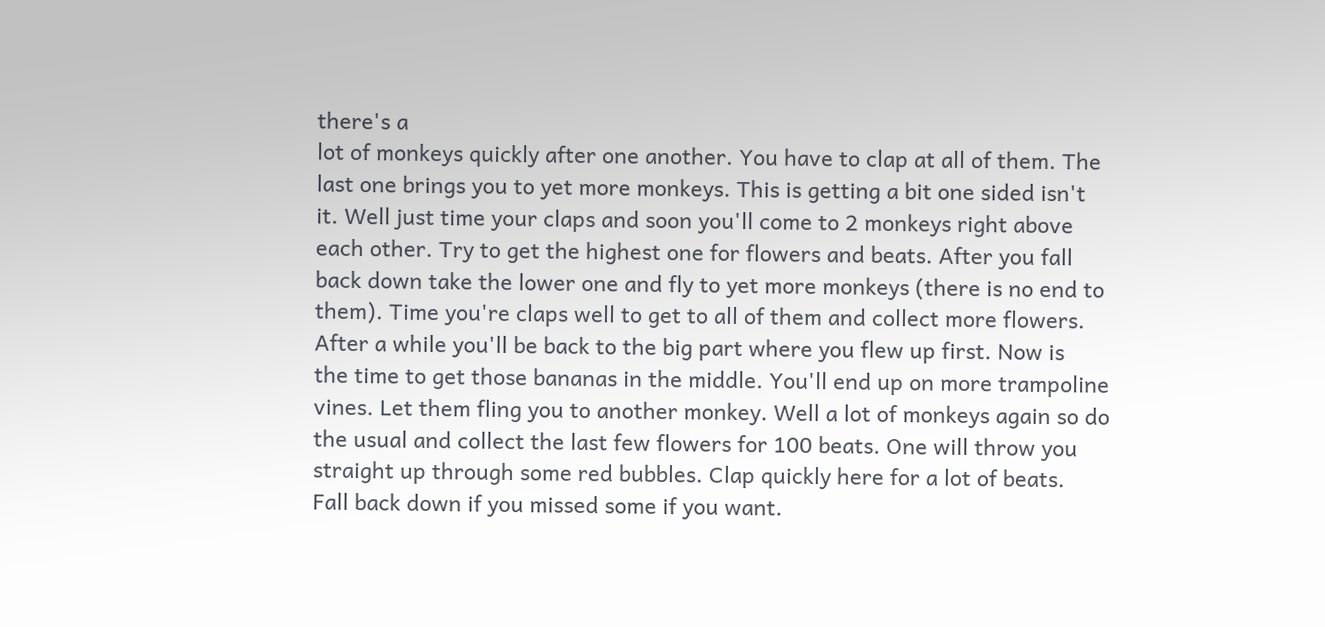there's a
lot of monkeys quickly after one another. You have to clap at all of them. The
last one brings you to yet more monkeys. This is getting a bit one sided isn't
it. Well just time your claps and soon you'll come to 2 monkeys right above
each other. Try to get the highest one for flowers and beats. After you fall
back down take the lower one and fly to yet more monkeys (there is no end to
them). Time you're claps well to get to all of them and collect more flowers.
After a while you'll be back to the big part where you flew up first. Now is
the time to get those bananas in the middle. You'll end up on more trampoline
vines. Let them fling you to another monkey. Well a lot of monkeys again so do
the usual and collect the last few flowers for 100 beats. One will throw you
straight up through some red bubbles. Clap quickly here for a lot of beats.
Fall back down if you missed some if you want.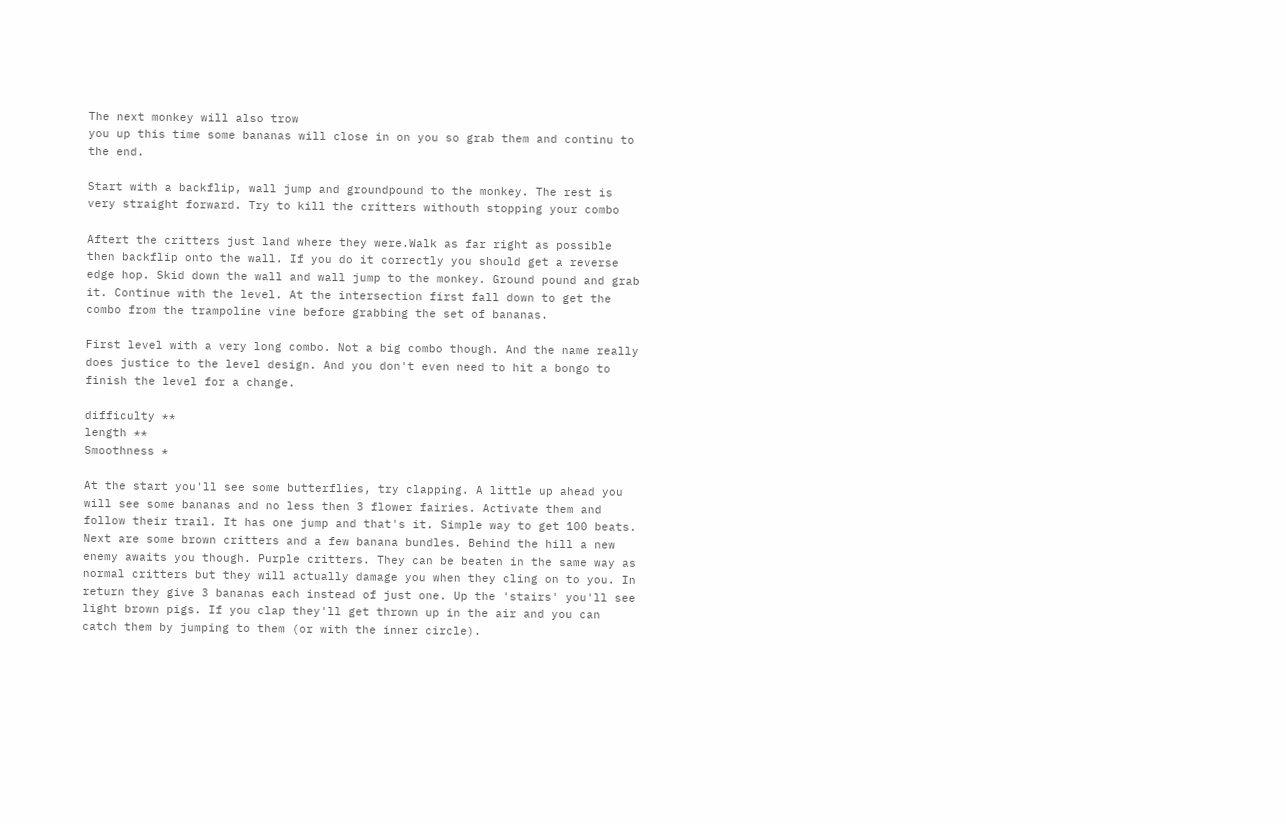The next monkey will also trow
you up this time some bananas will close in on you so grab them and continu to
the end.

Start with a backflip, wall jump and groundpound to the monkey. The rest is
very straight forward. Try to kill the critters withouth stopping your combo

Aftert the critters just land where they were.Walk as far right as possible
then backflip onto the wall. If you do it correctly you should get a reverse
edge hop. Skid down the wall and wall jump to the monkey. Ground pound and grab
it. Continue with the level. At the intersection first fall down to get the
combo from the trampoline vine before grabbing the set of bananas.

First level with a very long combo. Not a big combo though. And the name really
does justice to the level design. And you don't even need to hit a bongo to
finish the level for a change.

difficulty **
length **
Smoothness *

At the start you'll see some butterflies, try clapping. A little up ahead you
will see some bananas and no less then 3 flower fairies. Activate them and
follow their trail. It has one jump and that's it. Simple way to get 100 beats.
Next are some brown critters and a few banana bundles. Behind the hill a new
enemy awaits you though. Purple critters. They can be beaten in the same way as
normal critters but they will actually damage you when they cling on to you. In
return they give 3 bananas each instead of just one. Up the 'stairs' you'll see
light brown pigs. If you clap they'll get thrown up in the air and you can
catch them by jumping to them (or with the inner circle).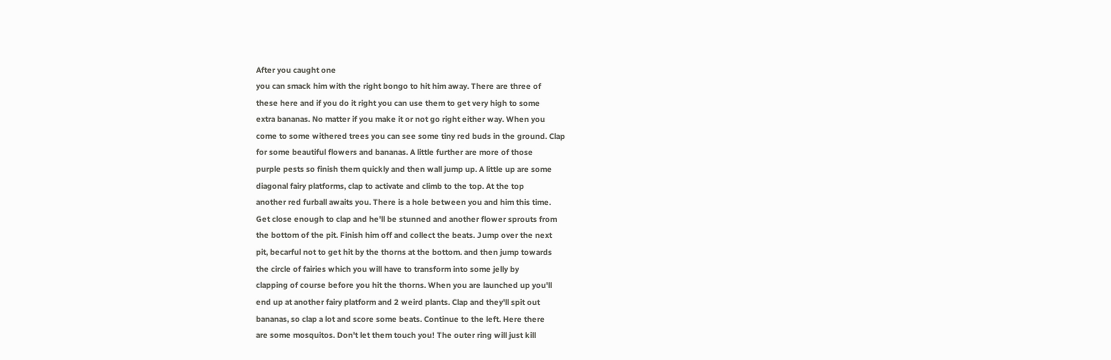After you caught one
you can smack him with the right bongo to hit him away. There are three of
these here and if you do it right you can use them to get very high to some
extra bananas. No matter if you make it or not go right either way. When you
come to some withered trees you can see some tiny red buds in the ground. Clap
for some beautiful flowers and bananas. A little further are more of those
purple pests so finish them quickly and then wall jump up. A little up are some
diagonal fairy platforms, clap to activate and climb to the top. At the top
another red furball awaits you. There is a hole between you and him this time.
Get close enough to clap and he'll be stunned and another flower sprouts from
the bottom of the pit. Finish him off and collect the beats. Jump over the next
pit, becarful not to get hit by the thorns at the bottom. and then jump towards
the circle of fairies which you will have to transform into some jelly by
clapping of course before you hit the thorns. When you are launched up you'll
end up at another fairy platform and 2 weird plants. Clap and they'll spit out
bananas, so clap a lot and score some beats. Continue to the left. Here there
are some mosquitos. Don't let them touch you! The outer ring will just kill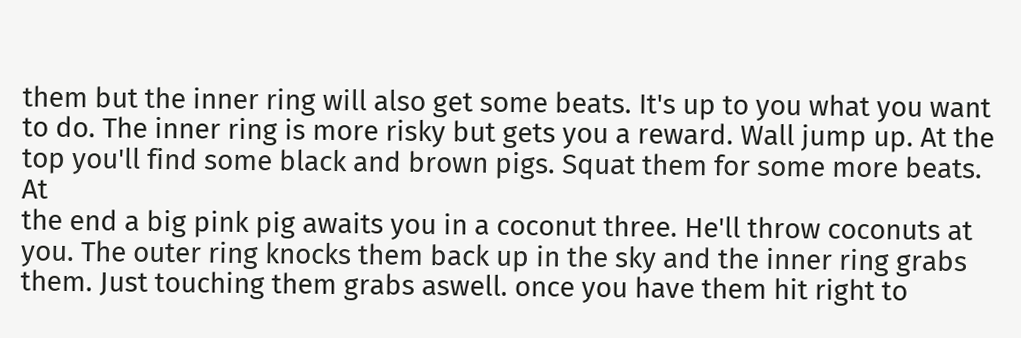them but the inner ring will also get some beats. It's up to you what you want
to do. The inner ring is more risky but gets you a reward. Wall jump up. At the
top you'll find some black and brown pigs. Squat them for some more beats. At
the end a big pink pig awaits you in a coconut three. He'll throw coconuts at
you. The outer ring knocks them back up in the sky and the inner ring grabs
them. Just touching them grabs aswell. once you have them hit right to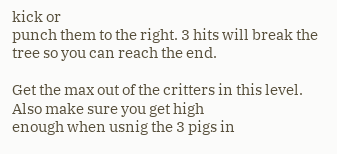kick or
punch them to the right. 3 hits will break the tree so you can reach the end.

Get the max out of the critters in this level. Also make sure you get high
enough when usnig the 3 pigs in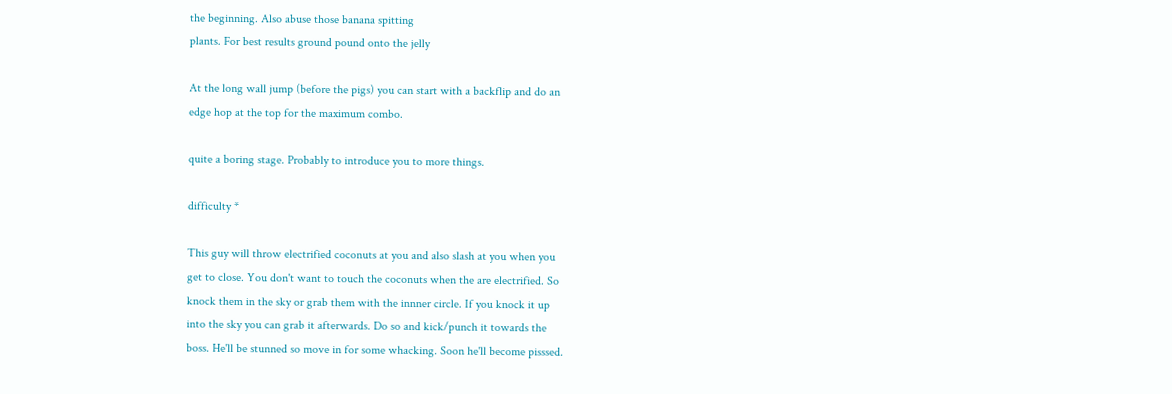the beginning. Also abuse those banana spitting
plants. For best results ground pound onto the jelly

At the long wall jump (before the pigs) you can start with a backflip and do an
edge hop at the top for the maximum combo.

quite a boring stage. Probably to introduce you to more things.

difficulty *

This guy will throw electrified coconuts at you and also slash at you when you
get to close. You don't want to touch the coconuts when the are electrified. So
knock them in the sky or grab them with the innner circle. If you knock it up
into the sky you can grab it afterwards. Do so and kick/punch it towards the
boss. He'll be stunned so move in for some whacking. Soon he'll become pisssed.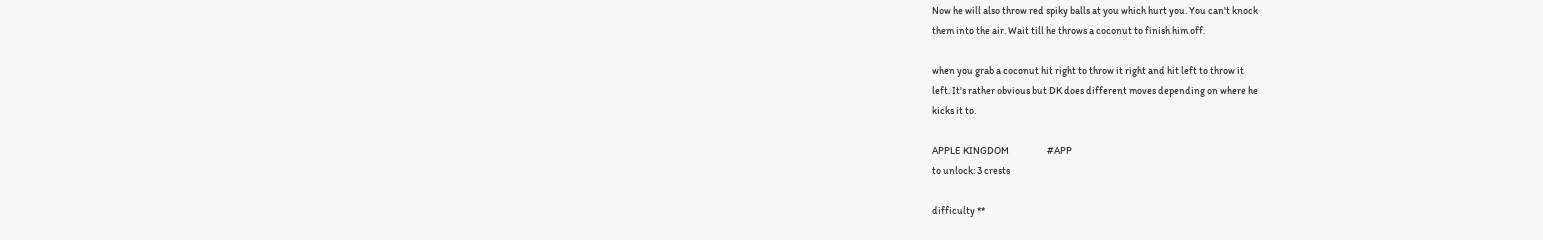Now he will also throw red spiky balls at you which hurt you. You can't knock
them into the air. Wait till he throws a coconut to finish him off.

when you grab a coconut hit right to throw it right and hit left to throw it
left. It's rather obvious but DK does different moves depending on where he
kicks it to.

APPLE KINGDOM                   #APP
to unlock: 3 crests

difficulty **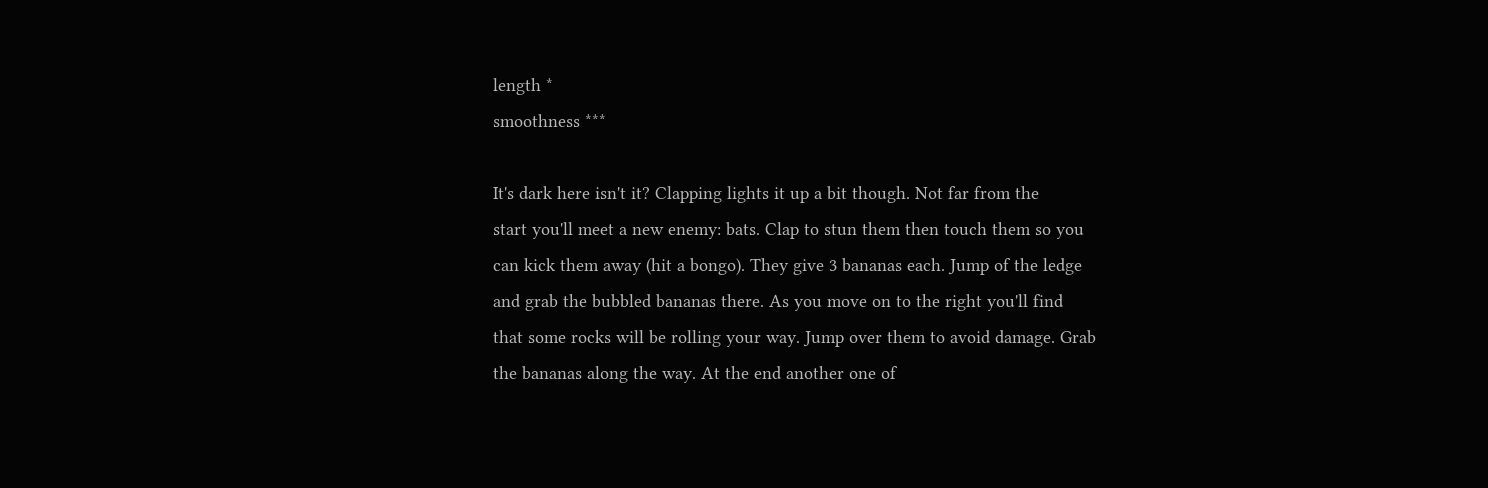length *
smoothness ***

It's dark here isn't it? Clapping lights it up a bit though. Not far from the
start you'll meet a new enemy: bats. Clap to stun them then touch them so you
can kick them away (hit a bongo). They give 3 bananas each. Jump of the ledge
and grab the bubbled bananas there. As you move on to the right you'll find
that some rocks will be rolling your way. Jump over them to avoid damage. Grab
the bananas along the way. At the end another one of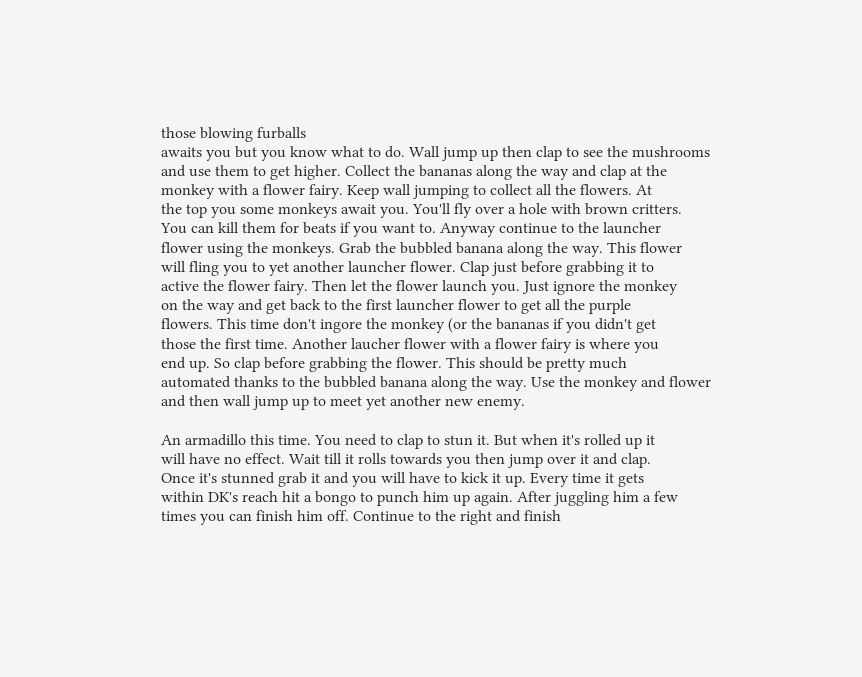those blowing furballs
awaits you but you know what to do. Wall jump up then clap to see the mushrooms
and use them to get higher. Collect the bananas along the way and clap at the
monkey with a flower fairy. Keep wall jumping to collect all the flowers. At
the top you some monkeys await you. You'll fly over a hole with brown critters.
You can kill them for beats if you want to. Anyway continue to the launcher
flower using the monkeys. Grab the bubbled banana along the way. This flower
will fling you to yet another launcher flower. Clap just before grabbing it to
active the flower fairy. Then let the flower launch you. Just ignore the monkey
on the way and get back to the first launcher flower to get all the purple
flowers. This time don't ingore the monkey (or the bananas if you didn't get
those the first time. Another laucher flower with a flower fairy is where you
end up. So clap before grabbing the flower. This should be pretty much
automated thanks to the bubbled banana along the way. Use the monkey and flower
and then wall jump up to meet yet another new enemy.

An armadillo this time. You need to clap to stun it. But when it's rolled up it
will have no effect. Wait till it rolls towards you then jump over it and clap.
Once it's stunned grab it and you will have to kick it up. Every time it gets
within DK's reach hit a bongo to punch him up again. After juggling him a few
times you can finish him off. Continue to the right and finish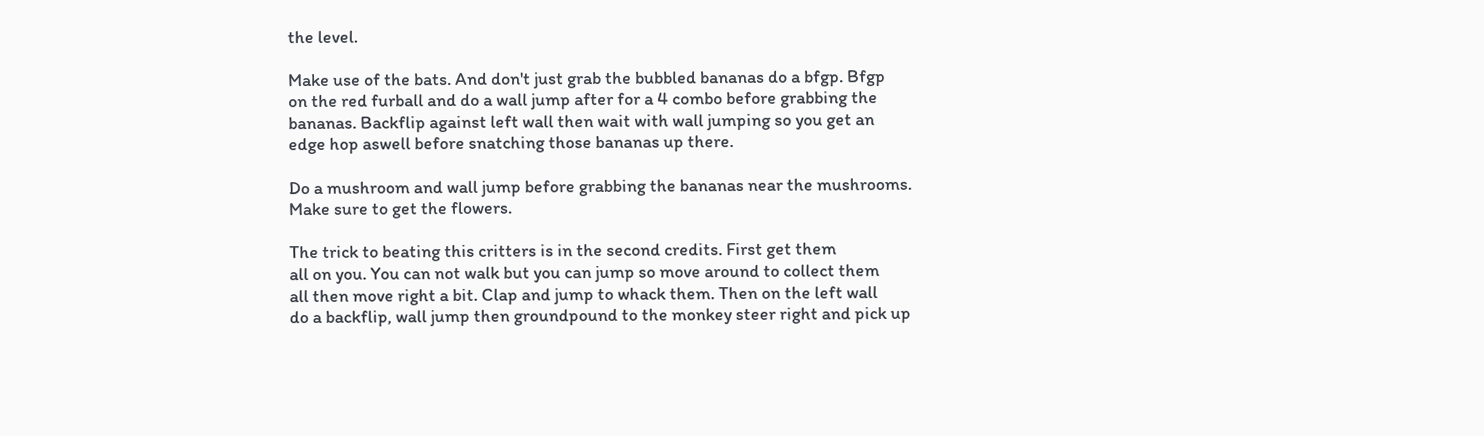the level.

Make use of the bats. And don't just grab the bubbled bananas do a bfgp. Bfgp
on the red furball and do a wall jump after for a 4 combo before grabbing the
bananas. Backflip against left wall then wait with wall jumping so you get an
edge hop aswell before snatching those bananas up there.

Do a mushroom and wall jump before grabbing the bananas near the mushrooms.
Make sure to get the flowers.

The trick to beating this critters is in the second credits. First get them
all on you. You can not walk but you can jump so move around to collect them
all then move right a bit. Clap and jump to whack them. Then on the left wall
do a backflip, wall jump then groundpound to the monkey steer right and pick up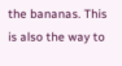the bananas. This is also the way to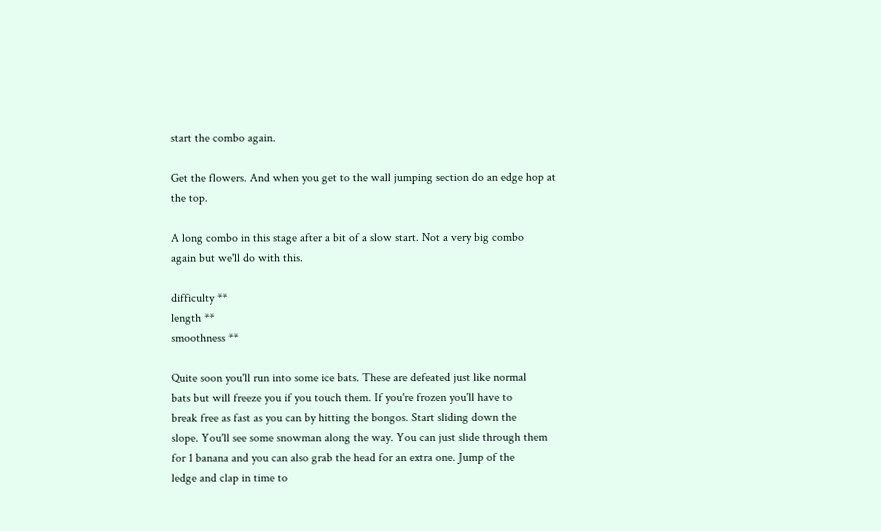start the combo again.

Get the flowers. And when you get to the wall jumping section do an edge hop at
the top.

A long combo in this stage after a bit of a slow start. Not a very big combo
again but we'll do with this.

difficulty **
length **
smoothness **

Quite soon you'll run into some ice bats. These are defeated just like normal
bats but will freeze you if you touch them. If you're frozen you'll have to
break free as fast as you can by hitting the bongos. Start sliding down the
slope. You'll see some snowman along the way. You can just slide through them
for 1 banana and you can also grab the head for an extra one. Jump of the
ledge and clap in time to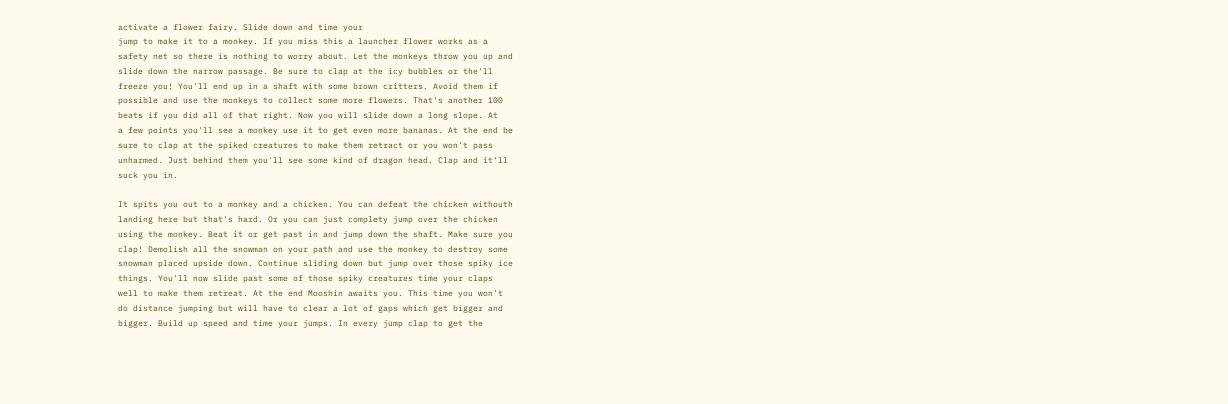activate a flower fairy. Slide down and time your
jump to make it to a monkey. If you miss this a launcher flower works as a
safety net so there is nothing to worry about. Let the monkeys throw you up and
slide down the narrow passage. Be sure to clap at the icy bubbles or the'll
freeze you! You'll end up in a shaft with some brown critters. Avoid them if
possible and use the monkeys to collect some more flowers. That's another 100
beats if you did all of that right. Now you will slide down a long slope. At
a few points you'll see a monkey use it to get even more bananas. At the end be
sure to clap at the spiked creatures to make them retract or you won't pass
unharmed. Just behind them you'll see some kind of dragon head. Clap and it'll
suck you in.

It spits you out to a monkey and a chicken. You can defeat the chicken withouth
landing here but that's hard. Or you can just complety jump over the chicken
using the monkey. Beat it or get past in and jump down the shaft. Make sure you
clap! Demolish all the snowman on your path and use the monkey to destroy some
snowman placed upside down. Continue sliding down but jump over those spiky ice
things. You'll now slide past some of those spiky creatures time your claps
well to make them retreat. At the end Mooshin awaits you. This time you won't
do distance jumping but will have to clear a lot of gaps which get bigger and
bigger. Build up speed and time your jumps. In every jump clap to get the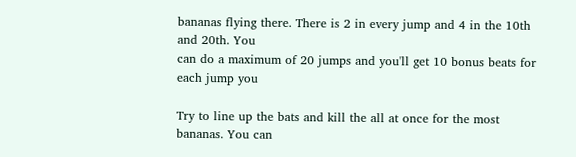bananas flying there. There is 2 in every jump and 4 in the 10th and 20th. You
can do a maximum of 20 jumps and you'll get 10 bonus beats for each jump you

Try to line up the bats and kill the all at once for the most bananas. You can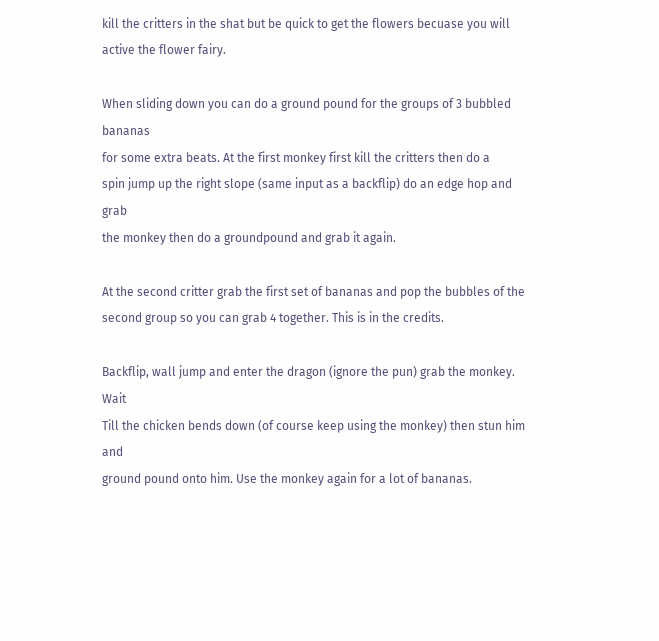kill the critters in the shat but be quick to get the flowers becuase you will
active the flower fairy.

When sliding down you can do a ground pound for the groups of 3 bubbled bananas
for some extra beats. At the first monkey first kill the critters then do a
spin jump up the right slope (same input as a backflip) do an edge hop and grab
the monkey then do a groundpound and grab it again.

At the second critter grab the first set of bananas and pop the bubbles of the
second group so you can grab 4 together. This is in the credits.

Backflip, wall jump and enter the dragon (ignore the pun) grab the monkey. Wait
Till the chicken bends down (of course keep using the monkey) then stun him and
ground pound onto him. Use the monkey again for a lot of bananas.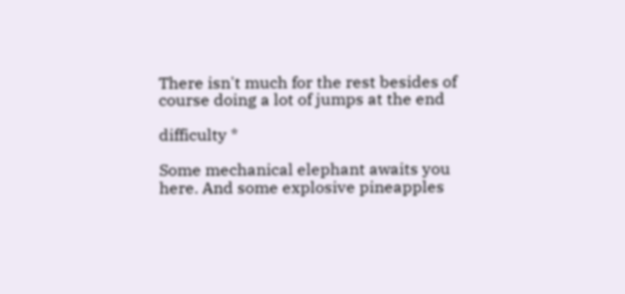There isn't much for the rest besides of course doing a lot of jumps at the end

difficulty *

Some mechanical elephant awaits you here. And some explosive pineapples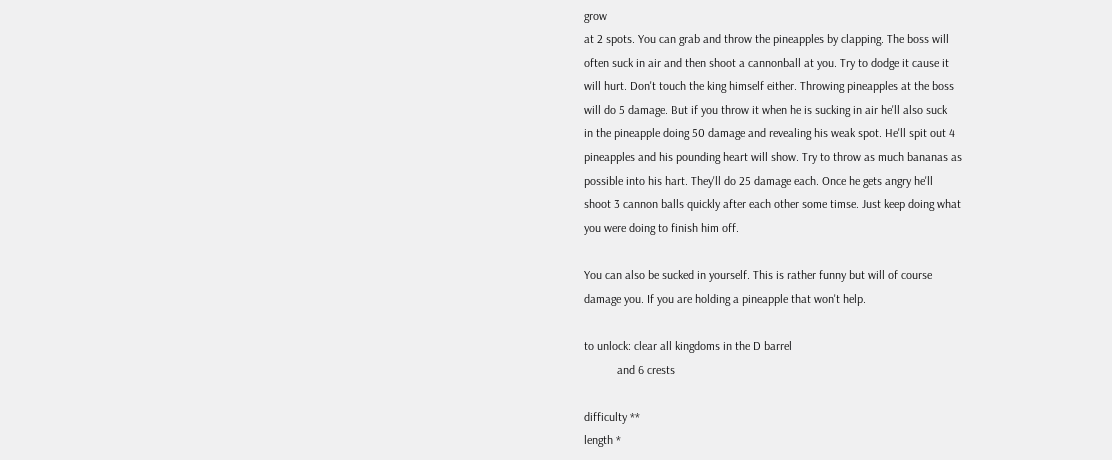grow
at 2 spots. You can grab and throw the pineapples by clapping. The boss will
often suck in air and then shoot a cannonball at you. Try to dodge it cause it
will hurt. Don't touch the king himself either. Throwing pineapples at the boss
will do 5 damage. But if you throw it when he is sucking in air he'll also suck
in the pineapple doing 50 damage and revealing his weak spot. He'll spit out 4
pineapples and his pounding heart will show. Try to throw as much bananas as
possible into his hart. They'll do 25 damage each. Once he gets angry he'll
shoot 3 cannon balls quickly after each other some timse. Just keep doing what
you were doing to finish him off.

You can also be sucked in yourself. This is rather funny but will of course
damage you. If you are holding a pineapple that won't help.

to unlock: clear all kingdoms in the D barrel
           and 6 crests

difficulty **
length *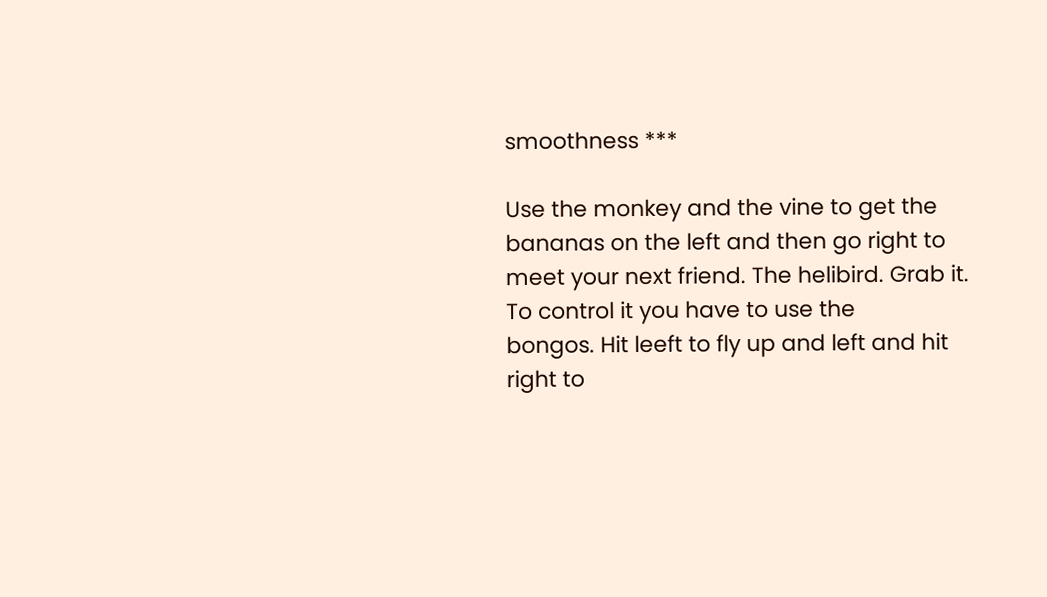smoothness ***

Use the monkey and the vine to get the bananas on the left and then go right to
meet your next friend. The helibird. Grab it. To control it you have to use the
bongos. Hit leeft to fly up and left and hit right to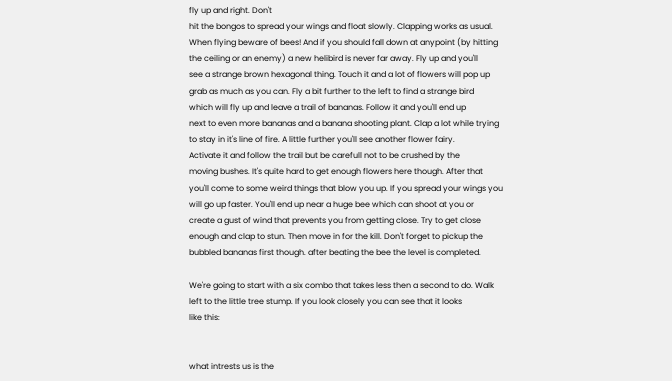fly up and right. Don't
hit the bongos to spread your wings and float slowly. Clapping works as usual.
When flying beware of bees! And if you should fall down at anypoint (by hitting
the ceiling or an enemy) a new helibird is never far away. Fly up and you'll
see a strange brown hexagonal thing. Touch it and a lot of flowers will pop up
grab as much as you can. Fly a bit further to the left to find a strange bird
which will fly up and leave a trail of bananas. Follow it and you'll end up
next to even more bananas and a banana shooting plant. Clap a lot while trying
to stay in it's line of fire. A little further you'll see another flower fairy.
Activate it and follow the trail but be carefull not to be crushed by the
moving bushes. It's quite hard to get enough flowers here though. After that
you'll come to some weird things that blow you up. If you spread your wings you
will go up faster. You'll end up near a huge bee which can shoot at you or
create a gust of wind that prevents you from getting close. Try to get close
enough and clap to stun. Then move in for the kill. Don't forget to pickup the
bubbled bananas first though. after beating the bee the level is completed.

We're going to start with a six combo that takes less then a second to do. Walk
left to the little tree stump. If you look closely you can see that it looks
like this:


what intrests us is the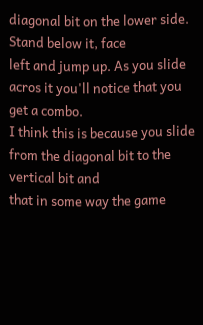diagonal bit on the lower side. Stand below it, face
left and jump up. As you slide acros it you'll notice that you get a combo.
I think this is because you slide from the diagonal bit to the vertical bit and
that in some way the game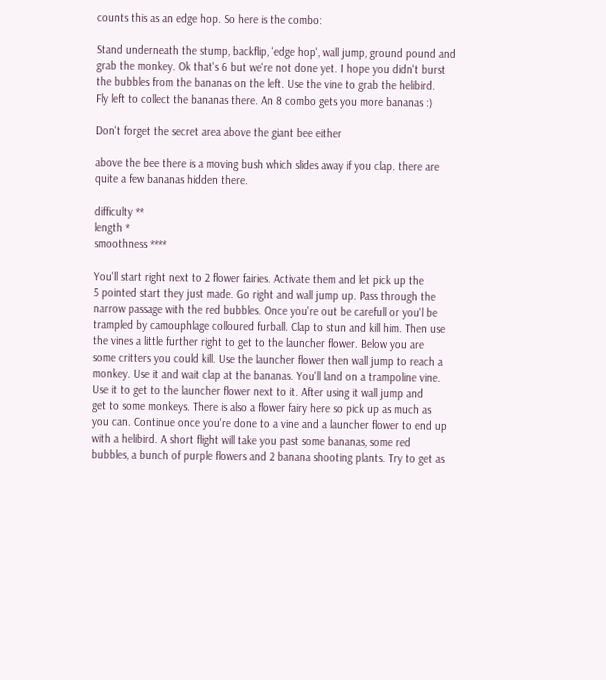counts this as an edge hop. So here is the combo:

Stand underneath the stump, backflip, 'edge hop', wall jump, ground pound and
grab the monkey. Ok that's 6 but we're not done yet. I hope you didn't burst
the bubbles from the bananas on the left. Use the vine to grab the helibird.
Fly left to collect the bananas there. An 8 combo gets you more bananas :)

Don't forget the secret area above the giant bee either

above the bee there is a moving bush which slides away if you clap. there are
quite a few bananas hidden there.

difficulty **
length *
smoothness ****

You'll start right next to 2 flower fairies. Activate them and let pick up the
5 pointed start they just made. Go right and wall jump up. Pass through the
narrow passage with the red bubbles. Once you're out be carefull or you'l be
trampled by camouphlage colloured furball. Clap to stun and kill him. Then use
the vines a little further right to get to the launcher flower. Below you are
some critters you could kill. Use the launcher flower then wall jump to reach a
monkey. Use it and wait clap at the bananas. You'll land on a trampoline vine.
Use it to get to the launcher flower next to it. After using it wall jump and
get to some monkeys. There is also a flower fairy here so pick up as much as
you can. Continue once you're done to a vine and a launcher flower to end up
with a helibird. A short flight will take you past some bananas, some red
bubbles, a bunch of purple flowers and 2 banana shooting plants. Try to get as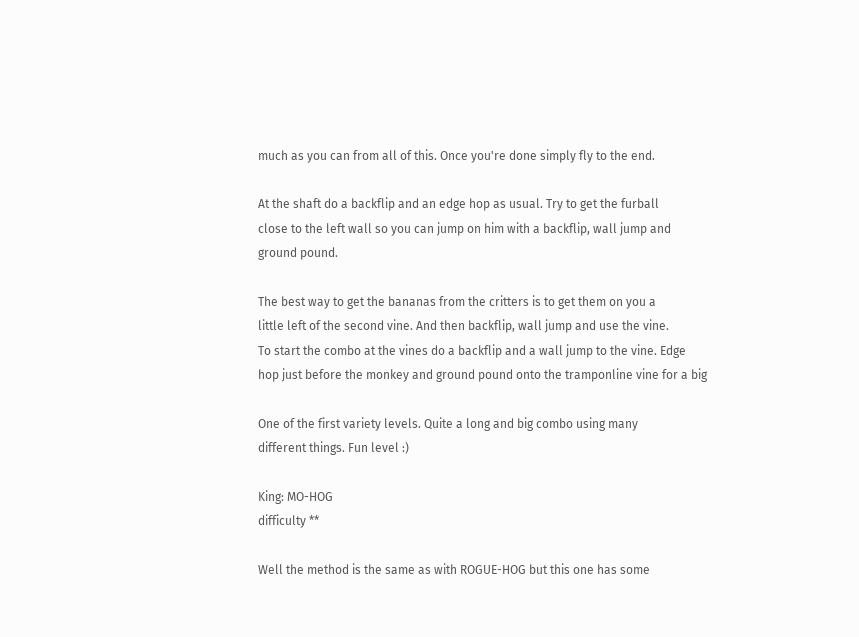much as you can from all of this. Once you're done simply fly to the end.

At the shaft do a backflip and an edge hop as usual. Try to get the furball
close to the left wall so you can jump on him with a backflip, wall jump and
ground pound.

The best way to get the bananas from the critters is to get them on you a
little left of the second vine. And then backflip, wall jump and use the vine.
To start the combo at the vines do a backflip and a wall jump to the vine. Edge
hop just before the monkey and ground pound onto the tramponline vine for a big

One of the first variety levels. Quite a long and big combo using many
different things. Fun level :)

King: MO-HOG
difficulty **

Well the method is the same as with ROGUE-HOG but this one has some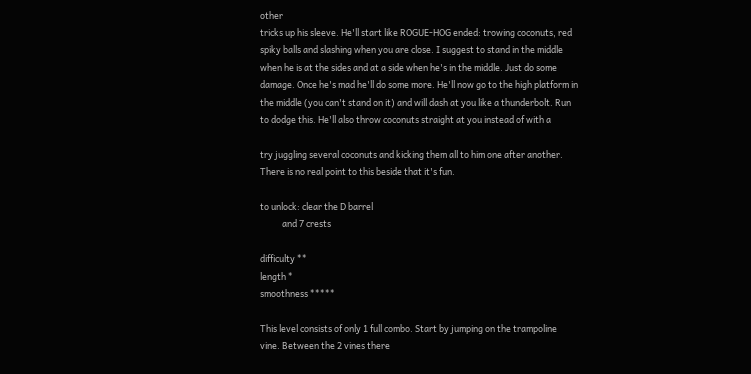other
tricks up his sleeve. He'll start like ROGUE-HOG ended: trowing coconuts, red
spiky balls and slashing when you are close. I suggest to stand in the middle
when he is at the sides and at a side when he's in the middle. Just do some
damage. Once he's mad he'll do some more. He'll now go to the high platform in
the middle (you can't stand on it) and will dash at you like a thunderbolt. Run
to dodge this. He'll also throw coconuts straight at you instead of with a

try juggling several coconuts and kicking them all to him one after another.
There is no real point to this beside that it's fun.

to unlock: clear the D barrel
           and 7 crests

difficulty **
length *
smoothness *****

This level consists of only 1 full combo. Start by jumping on the trampoline
vine. Between the 2 vines there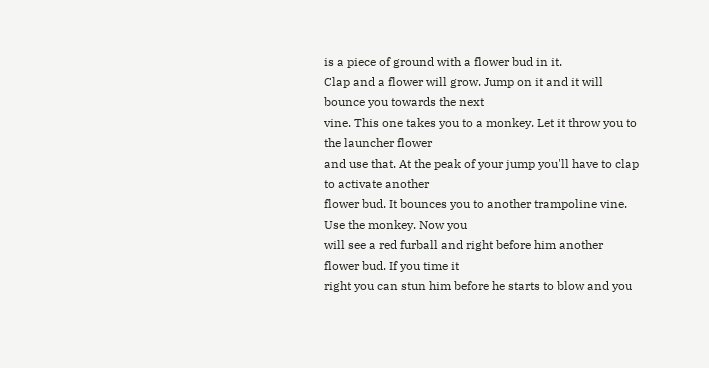is a piece of ground with a flower bud in it.
Clap and a flower will grow. Jump on it and it will bounce you towards the next
vine. This one takes you to a monkey. Let it throw you to the launcher flower
and use that. At the peak of your jump you'll have to clap to activate another
flower bud. It bounces you to another trampoline vine. Use the monkey. Now you
will see a red furball and right before him another flower bud. If you time it
right you can stun him before he starts to blow and you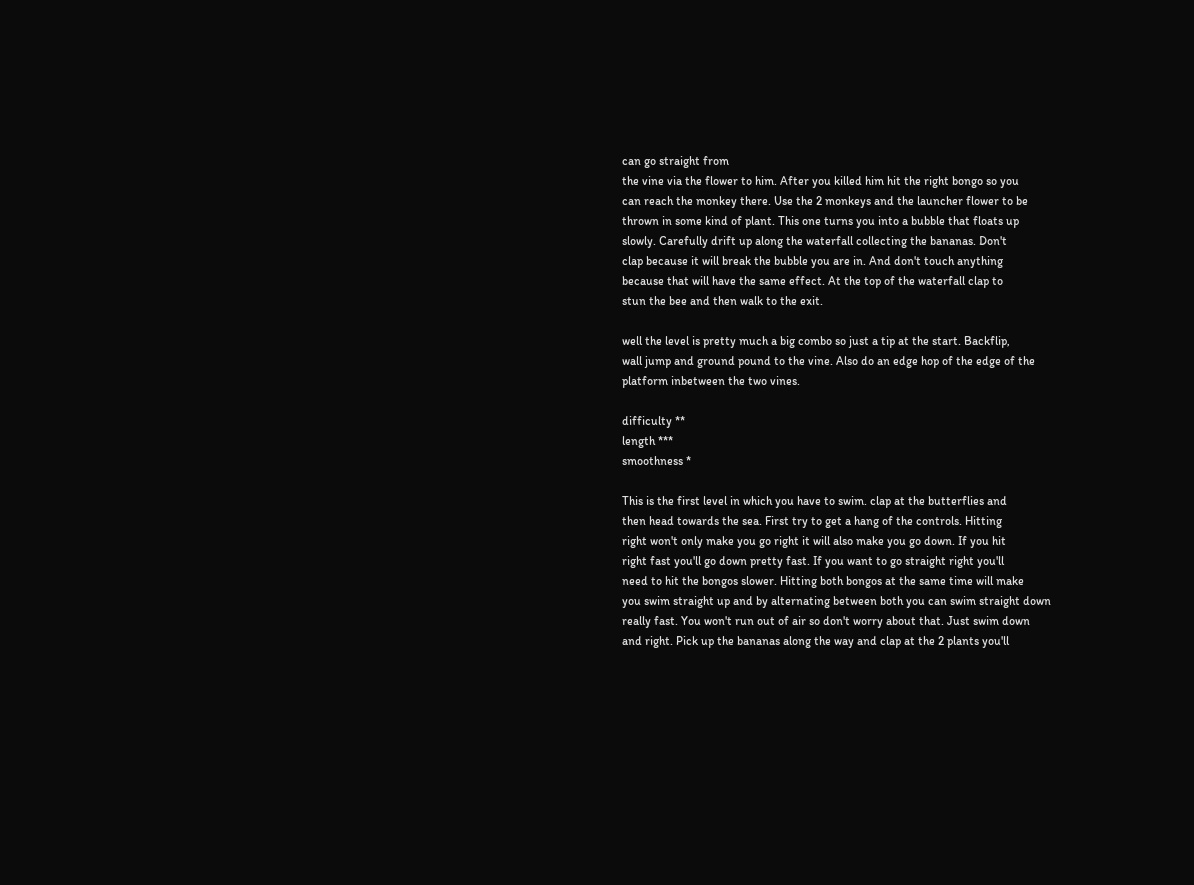can go straight from
the vine via the flower to him. After you killed him hit the right bongo so you
can reach the monkey there. Use the 2 monkeys and the launcher flower to be
thrown in some kind of plant. This one turns you into a bubble that floats up
slowly. Carefully drift up along the waterfall collecting the bananas. Don't
clap because it will break the bubble you are in. And don't touch anything
because that will have the same effect. At the top of the waterfall clap to
stun the bee and then walk to the exit.

well the level is pretty much a big combo so just a tip at the start. Backflip,
wall jump and ground pound to the vine. Also do an edge hop of the edge of the
platform inbetween the two vines.

difficulty **
length ***
smoothness *

This is the first level in which you have to swim. clap at the butterflies and
then head towards the sea. First try to get a hang of the controls. Hitting
right won't only make you go right it will also make you go down. If you hit
right fast you'll go down pretty fast. If you want to go straight right you'll
need to hit the bongos slower. Hitting both bongos at the same time will make
you swim straight up and by alternating between both you can swim straight down
really fast. You won't run out of air so don't worry about that. Just swim down
and right. Pick up the bananas along the way and clap at the 2 plants you'll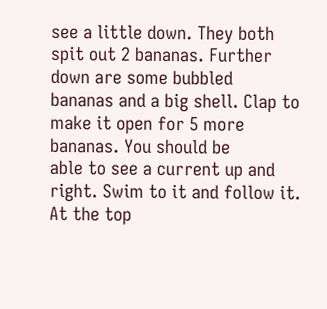see a little down. They both spit out 2 bananas. Further down are some bubbled
bananas and a big shell. Clap to make it open for 5 more bananas. You should be
able to see a current up and right. Swim to it and follow it. At the top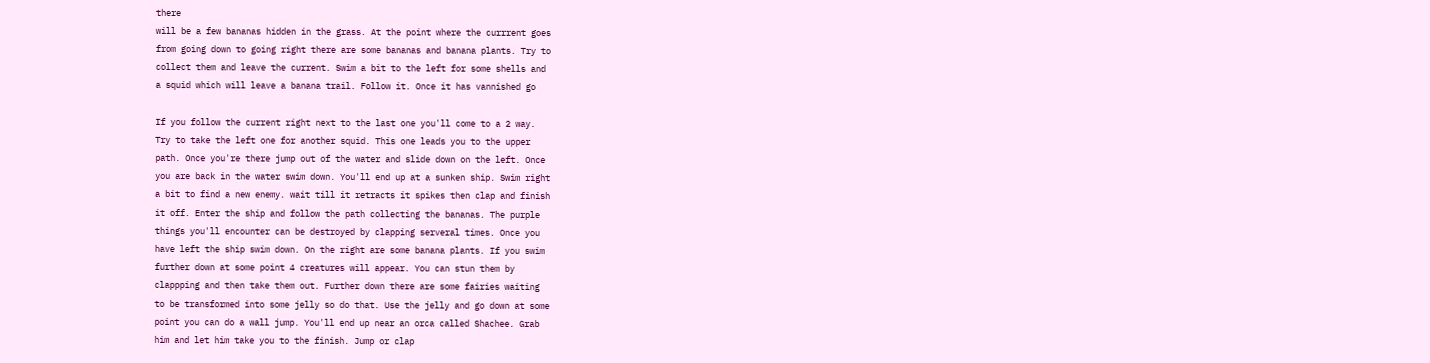there
will be a few bananas hidden in the grass. At the point where the currrent goes
from going down to going right there are some bananas and banana plants. Try to
collect them and leave the current. Swim a bit to the left for some shells and
a squid which will leave a banana trail. Follow it. Once it has vannished go

If you follow the current right next to the last one you'll come to a 2 way.
Try to take the left one for another squid. This one leads you to the upper
path. Once you're there jump out of the water and slide down on the left. Once
you are back in the water swim down. You'll end up at a sunken ship. Swim right
a bit to find a new enemy. wait till it retracts it spikes then clap and finish
it off. Enter the ship and follow the path collecting the bananas. The purple
things you'll encounter can be destroyed by clapping serveral times. Once you
have left the ship swim down. On the right are some banana plants. If you swim
further down at some point 4 creatures will appear. You can stun them by
clappping and then take them out. Further down there are some fairies waiting
to be transformed into some jelly so do that. Use the jelly and go down at some
point you can do a wall jump. You'll end up near an orca called Shachee. Grab
him and let him take you to the finish. Jump or clap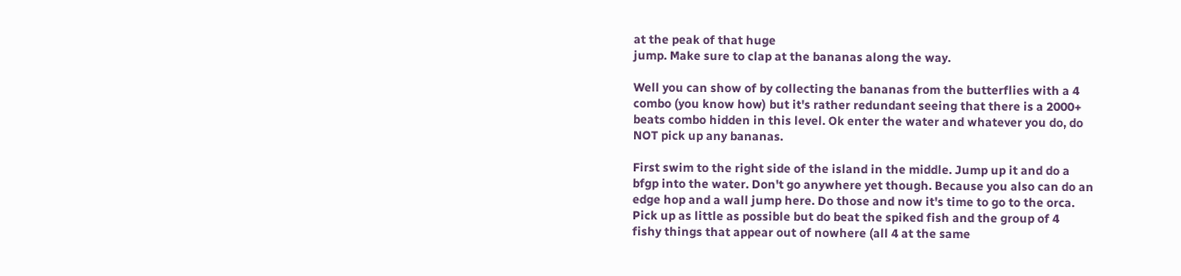at the peak of that huge
jump. Make sure to clap at the bananas along the way.

Well you can show of by collecting the bananas from the butterflies with a 4
combo (you know how) but it's rather redundant seeing that there is a 2000+
beats combo hidden in this level. Ok enter the water and whatever you do, do
NOT pick up any bananas.

First swim to the right side of the island in the middle. Jump up it and do a
bfgp into the water. Don't go anywhere yet though. Because you also can do an
edge hop and a wall jump here. Do those and now it's time to go to the orca.
Pick up as little as possible but do beat the spiked fish and the group of 4
fishy things that appear out of nowhere (all 4 at the same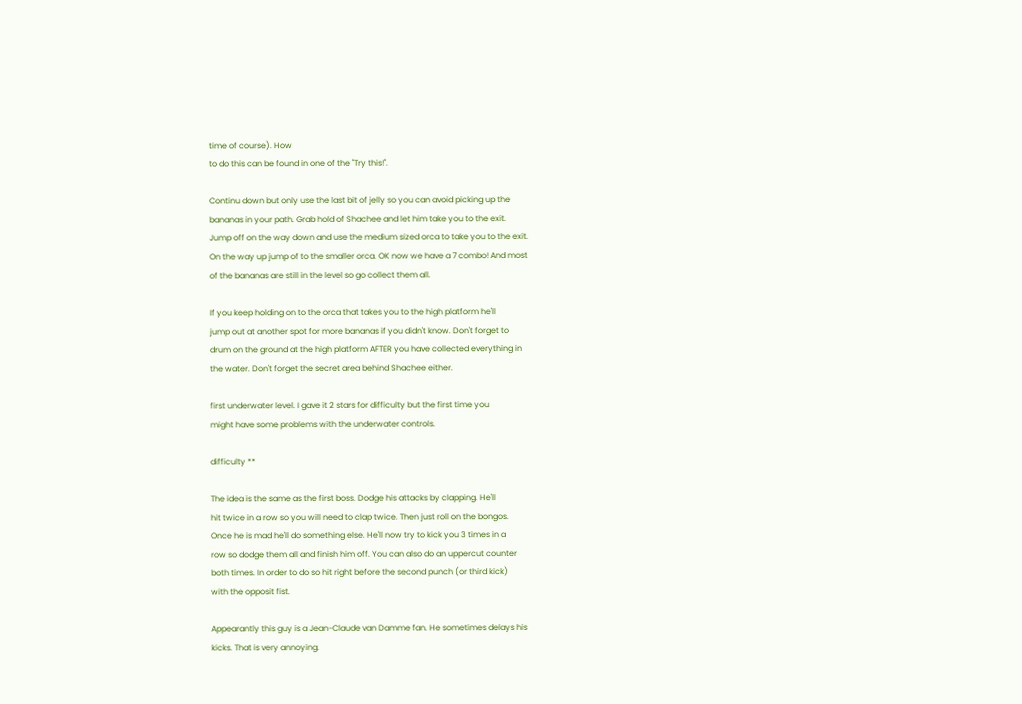time of course). How
to do this can be found in one of the "Try this!".

Continu down but only use the last bit of jelly so you can avoid picking up the
bananas in your path. Grab hold of Shachee and let him take you to the exit.
Jump off on the way down and use the medium sized orca to take you to the exit.
On the way up jump of to the smaller orca. OK now we have a 7 combo! And most
of the bananas are still in the level so go collect them all.

If you keep holding on to the orca that takes you to the high platform he'll
jump out at another spot for more bananas if you didn't know. Don't forget to
drum on the ground at the high platform AFTER you have collected everything in
the water. Don't forget the secret area behind Shachee either.

first underwater level. I gave it 2 stars for difficulty but the first time you
might have some problems with the underwater controls.

difficulty **

The idea is the same as the first boss. Dodge his attacks by clapping. He'll
hit twice in a row so you will need to clap twice. Then just roll on the bongos.
Once he is mad he'll do something else. He'll now try to kick you 3 times in a
row so dodge them all and finish him off. You can also do an uppercut counter
both times. In order to do so hit right before the second punch (or third kick)
with the opposit fist.

Appearantly this guy is a Jean-Claude van Damme fan. He sometimes delays his
kicks. That is very annoying.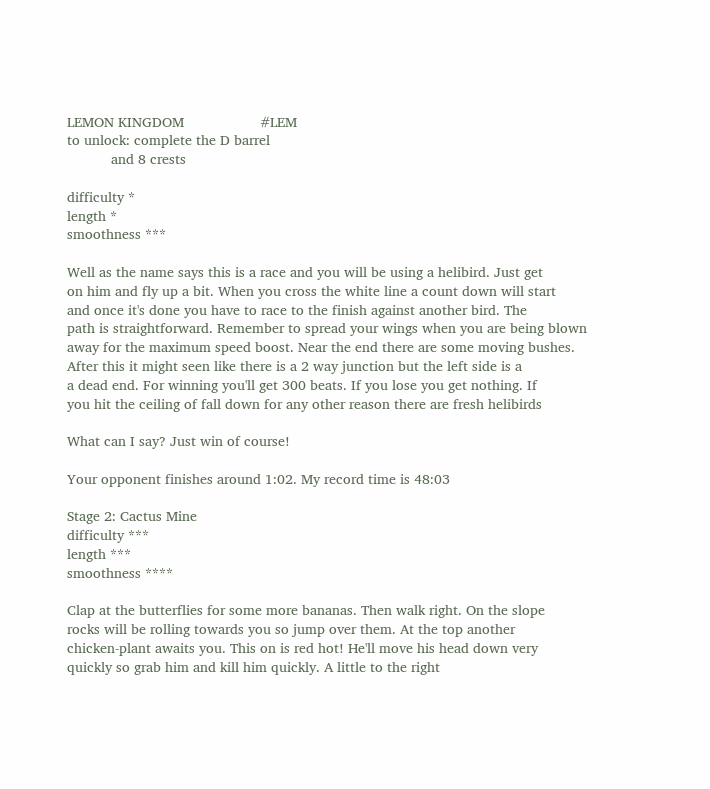LEMON KINGDOM                   #LEM
to unlock: complete the D barrel
           and 8 crests

difficulty *
length *
smoothness ***

Well as the name says this is a race and you will be using a helibird. Just get
on him and fly up a bit. When you cross the white line a count down will start
and once it's done you have to race to the finish against another bird. The
path is straightforward. Remember to spread your wings when you are being blown
away for the maximum speed boost. Near the end there are some moving bushes.
After this it might seen like there is a 2 way junction but the left side is a
a dead end. For winning you'll get 300 beats. If you lose you get nothing. If
you hit the ceiling of fall down for any other reason there are fresh helibirds

What can I say? Just win of course!

Your opponent finishes around 1:02. My record time is 48:03

Stage 2: Cactus Mine
difficulty ***
length ***
smoothness ****

Clap at the butterflies for some more bananas. Then walk right. On the slope
rocks will be rolling towards you so jump over them. At the top another
chicken-plant awaits you. This on is red hot! He'll move his head down very
quickly so grab him and kill him quickly. A little to the right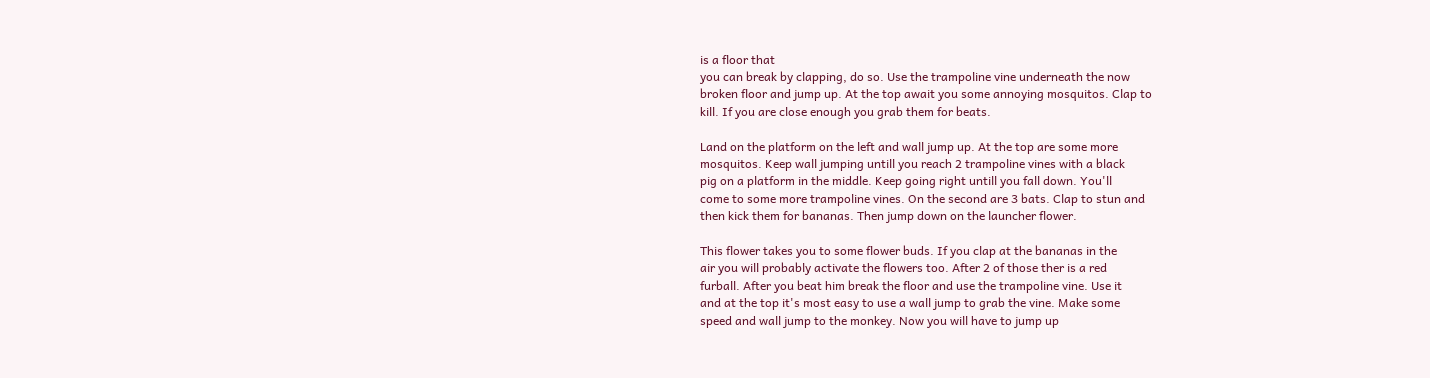is a floor that
you can break by clapping, do so. Use the trampoline vine underneath the now
broken floor and jump up. At the top await you some annoying mosquitos. Clap to
kill. If you are close enough you grab them for beats.

Land on the platform on the left and wall jump up. At the top are some more
mosquitos. Keep wall jumping untill you reach 2 trampoline vines with a black
pig on a platform in the middle. Keep going right untill you fall down. You'll
come to some more trampoline vines. On the second are 3 bats. Clap to stun and
then kick them for bananas. Then jump down on the launcher flower.

This flower takes you to some flower buds. If you clap at the bananas in the
air you will probably activate the flowers too. After 2 of those ther is a red
furball. After you beat him break the floor and use the trampoline vine. Use it
and at the top it's most easy to use a wall jump to grab the vine. Make some
speed and wall jump to the monkey. Now you will have to jump up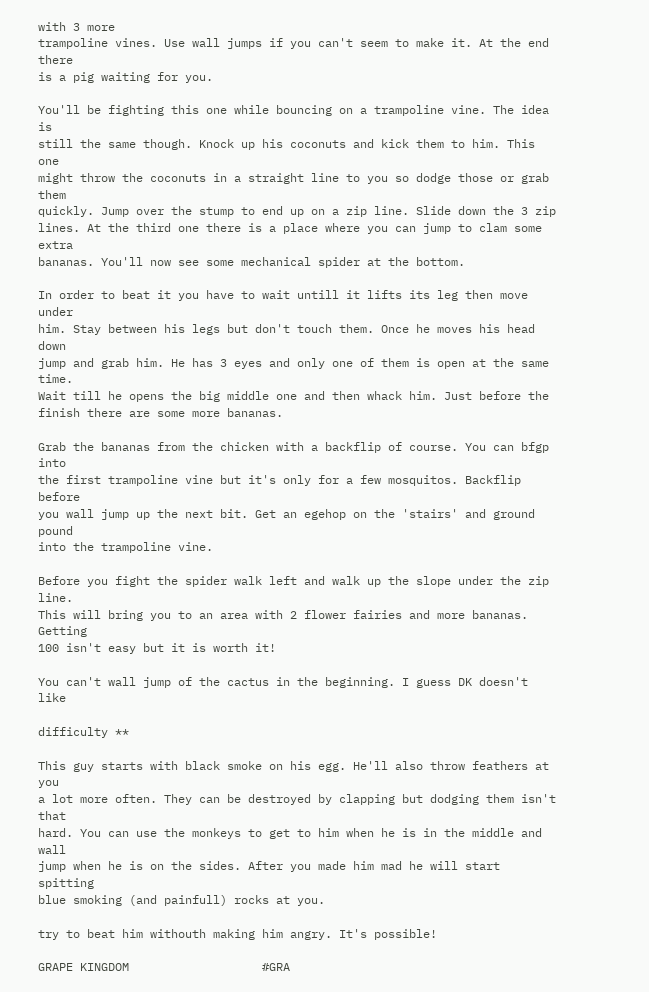with 3 more
trampoline vines. Use wall jumps if you can't seem to make it. At the end there
is a pig waiting for you.

You'll be fighting this one while bouncing on a trampoline vine. The idea is
still the same though. Knock up his coconuts and kick them to him. This one
might throw the coconuts in a straight line to you so dodge those or grab them
quickly. Jump over the stump to end up on a zip line. Slide down the 3 zip
lines. At the third one there is a place where you can jump to clam some extra
bananas. You'll now see some mechanical spider at the bottom.

In order to beat it you have to wait untill it lifts its leg then move under
him. Stay between his legs but don't touch them. Once he moves his head down
jump and grab him. He has 3 eyes and only one of them is open at the same time.
Wait till he opens the big middle one and then whack him. Just before the
finish there are some more bananas.

Grab the bananas from the chicken with a backflip of course. You can bfgp into
the first trampoline vine but it's only for a few mosquitos. Backflip before
you wall jump up the next bit. Get an egehop on the 'stairs' and ground pound
into the trampoline vine.

Before you fight the spider walk left and walk up the slope under the zip line.
This will bring you to an area with 2 flower fairies and more bananas. Getting
100 isn't easy but it is worth it!

You can't wall jump of the cactus in the beginning. I guess DK doesn't like

difficulty **

This guy starts with black smoke on his egg. He'll also throw feathers at you
a lot more often. They can be destroyed by clapping but dodging them isn't that
hard. You can use the monkeys to get to him when he is in the middle and wall
jump when he is on the sides. After you made him mad he will start spitting
blue smoking (and painfull) rocks at you.

try to beat him withouth making him angry. It's possible!

GRAPE KINGDOM                   #GRA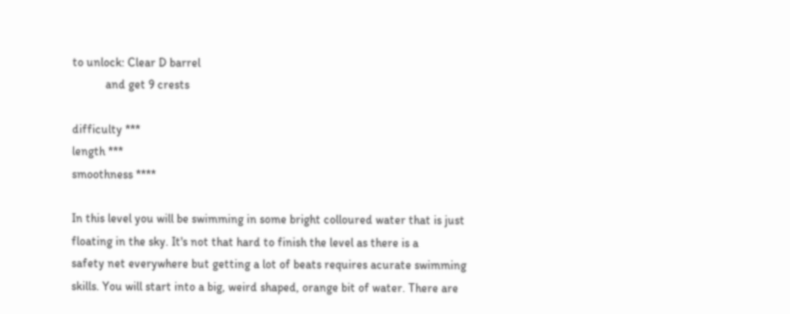to unlock: Clear D barrel
           and get 9 crests

difficulty ***
length ***
smoothness ****

In this level you will be swimming in some bright colloured water that is just
floating in the sky. It's not that hard to finish the level as there is a
safety net everywhere but getting a lot of beats requires acurate swimming
skills. You will start into a big, weird shaped, orange bit of water. There are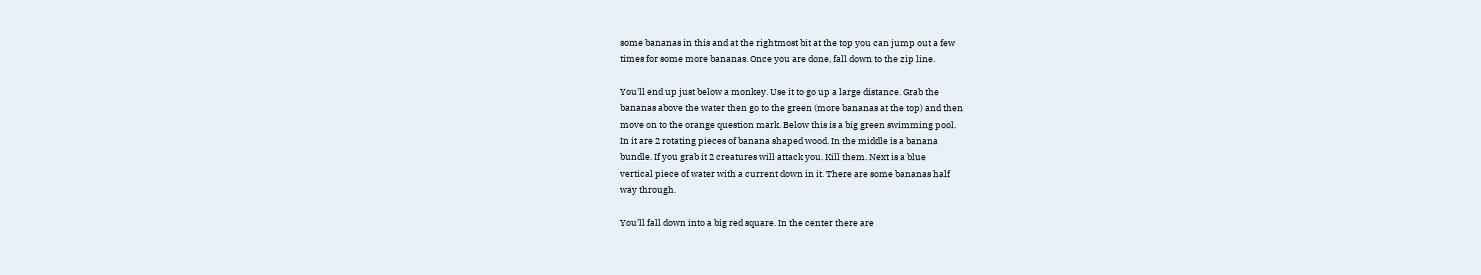some bananas in this and at the rightmost bit at the top you can jump out a few
times for some more bananas. Once you are done, fall down to the zip line.

You'll end up just below a monkey. Use it to go up a large distance. Grab the
bananas above the water then go to the green (more bananas at the top) and then
move on to the orange question mark. Below this is a big green swimming pool.
In it are 2 rotating pieces of banana shaped wood. In the middle is a banana
bundle. If you grab it 2 creatures will attack you. Kill them. Next is a blue
vertical piece of water with a current down in it. There are some bananas half
way through.

You'll fall down into a big red square. In the center there are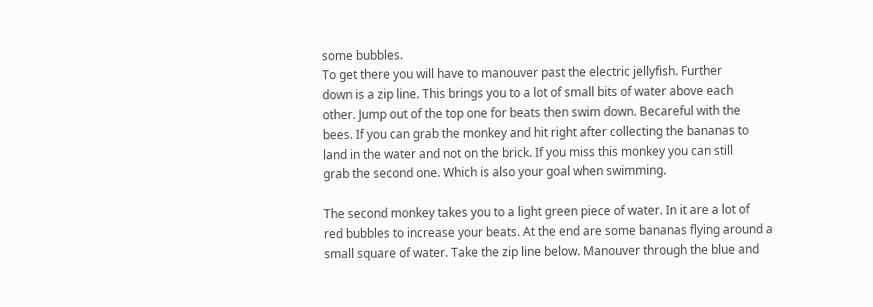some bubbles.
To get there you will have to manouver past the electric jellyfish. Further
down is a zip line. This brings you to a lot of small bits of water above each
other. Jump out of the top one for beats then swim down. Becareful with the
bees. If you can grab the monkey and hit right after collecting the bananas to
land in the water and not on the brick. If you miss this monkey you can still
grab the second one. Which is also your goal when swimming.

The second monkey takes you to a light green piece of water. In it are a lot of
red bubbles to increase your beats. At the end are some bananas flying around a
small square of water. Take the zip line below. Manouver through the blue and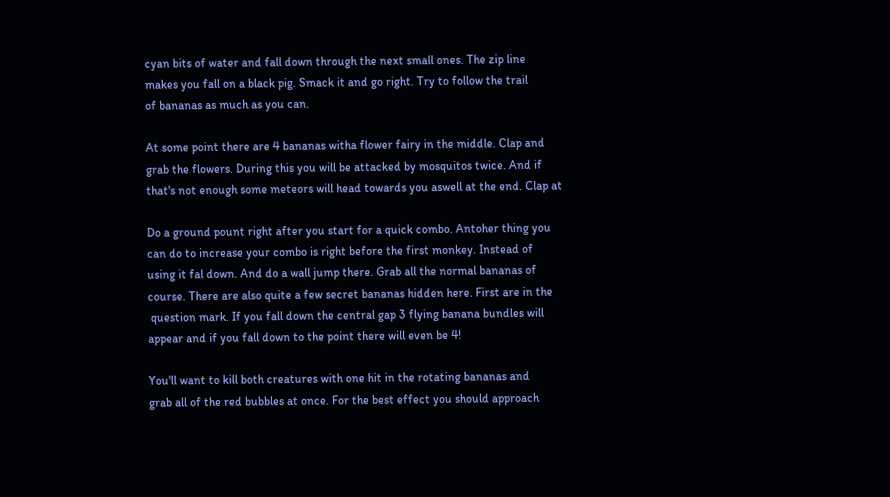cyan bits of water and fall down through the next small ones. The zip line
makes you fall on a black pig. Smack it and go right. Try to follow the trail
of bananas as much as you can.

At some point there are 4 bananas witha flower fairy in the middle. Clap and
grab the flowers. During this you will be attacked by mosquitos twice. And if
that's not enough some meteors will head towards you aswell at the end. Clap at

Do a ground pount right after you start for a quick combo. Antoher thing you
can do to increase your combo is right before the first monkey. Instead of
using it fal down. And do a wall jump there. Grab all the normal bananas of
course. There are also quite a few secret bananas hidden here. First are in the
 question mark. If you fall down the central gap 3 flying banana bundles will
appear and if you fall down to the point there will even be 4!

You'll want to kill both creatures with one hit in the rotating bananas and
grab all of the red bubbles at once. For the best effect you should approach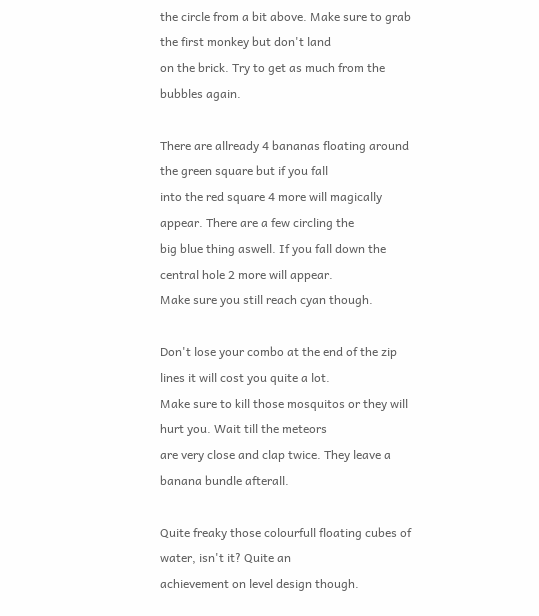the circle from a bit above. Make sure to grab the first monkey but don't land
on the brick. Try to get as much from the bubbles again.

There are allready 4 bananas floating around the green square but if you fall
into the red square 4 more will magically appear. There are a few circling the
big blue thing aswell. If you fall down the central hole 2 more will appear.
Make sure you still reach cyan though.

Don't lose your combo at the end of the zip lines it will cost you quite a lot.
Make sure to kill those mosquitos or they will hurt you. Wait till the meteors
are very close and clap twice. They leave a banana bundle afterall.

Quite freaky those colourfull floating cubes of water, isn't it? Quite an
achievement on level design though.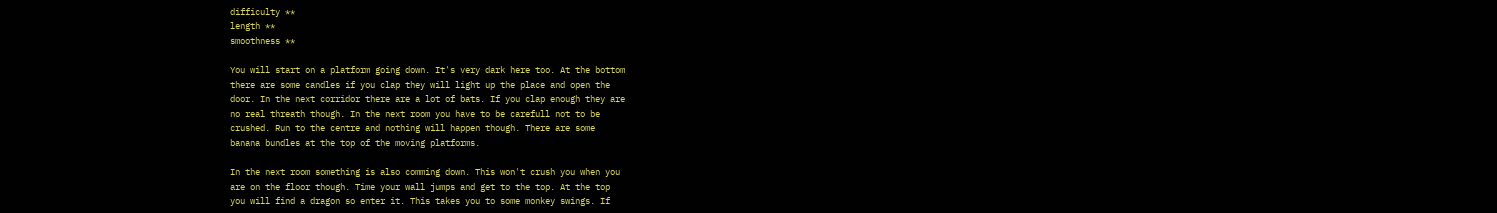difficulty **
length **
smoothness **

You will start on a platform going down. It's very dark here too. At the bottom
there are some candles if you clap they will light up the place and open the
door. In the next corridor there are a lot of bats. If you clap enough they are
no real threath though. In the next room you have to be carefull not to be
crushed. Run to the centre and nothing will happen though. There are some
banana bundles at the top of the moving platforms.

In the next room something is also comming down. This won't crush you when you
are on the floor though. Time your wall jumps and get to the top. At the top
you will find a dragon so enter it. This takes you to some monkey swings. If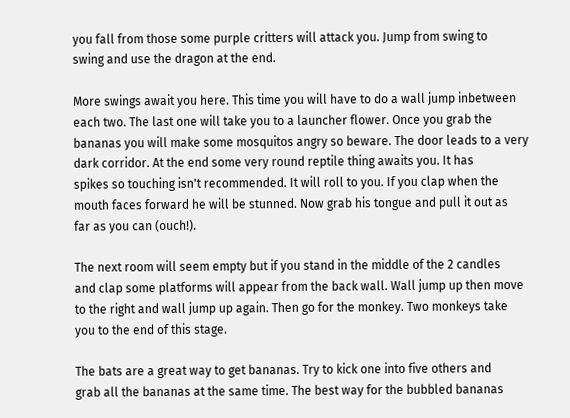you fall from those some purple critters will attack you. Jump from swing to
swing and use the dragon at the end.

More swings await you here. This time you will have to do a wall jump inbetween
each two. The last one will take you to a launcher flower. Once you grab the
bananas you will make some mosquitos angry so beware. The door leads to a very
dark corridor. At the end some very round reptile thing awaits you. It has
spikes so touching isn't recommended. It will roll to you. If you clap when the
mouth faces forward he will be stunned. Now grab his tongue and pull it out as
far as you can (ouch!).

The next room will seem empty but if you stand in the middle of the 2 candles
and clap some platforms will appear from the back wall. Wall jump up then move
to the right and wall jump up again. Then go for the monkey. Two monkeys take
you to the end of this stage.

The bats are a great way to get bananas. Try to kick one into five others and
grab all the bananas at the same time. The best way for the bubbled bananas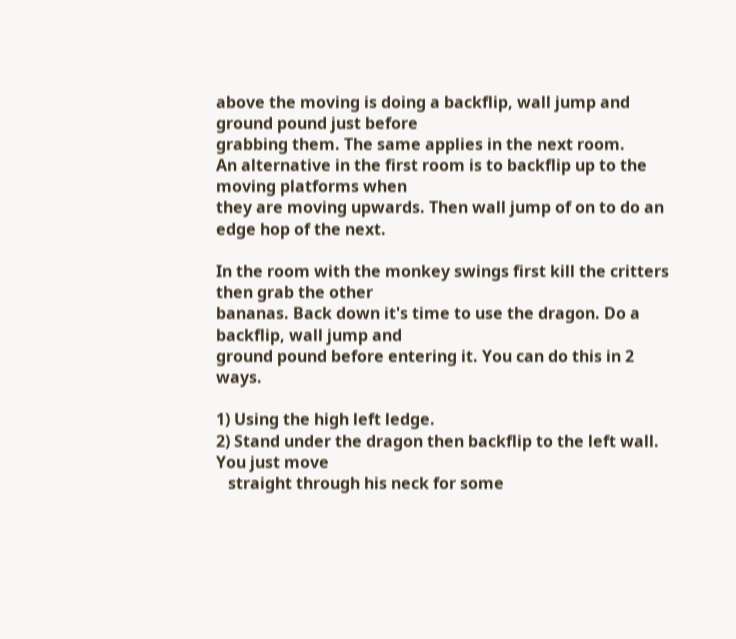above the moving is doing a backflip, wall jump and ground pound just before
grabbing them. The same applies in the next room.
An alternative in the first room is to backflip up to the moving platforms when
they are moving upwards. Then wall jump of on to do an edge hop of the next.

In the room with the monkey swings first kill the critters then grab the other
bananas. Back down it's time to use the dragon. Do a backflip, wall jump and
ground pound before entering it. You can do this in 2 ways.

1) Using the high left ledge.
2) Stand under the dragon then backflip to the left wall. You just move
   straight through his neck for some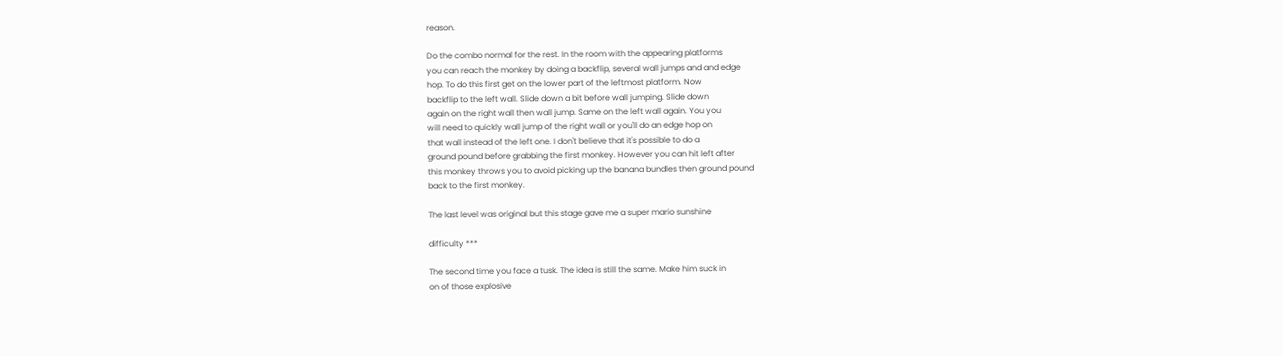reason.

Do the combo normal for the rest. In the room with the appearing platforms
you can reach the monkey by doing a backflip, several wall jumps and and edge
hop. To do this first get on the lower part of the leftmost platform. Now
backflip to the left wall. Slide down a bit before wall jumping. Slide down
again on the right wall then wall jump. Same on the left wall again. You you
will need to quickly wall jump of the right wall or you'll do an edge hop on
that wall instead of the left one. I don't believe that it's possible to do a
ground pound before grabbing the first monkey. However you can hit left after
this monkey throws you to avoid picking up the banana bundles then ground pound
back to the first monkey.

The last level was original but this stage gave me a super mario sunshine

difficulty ***

The second time you face a tusk. The idea is still the same. Make him suck in
on of those explosive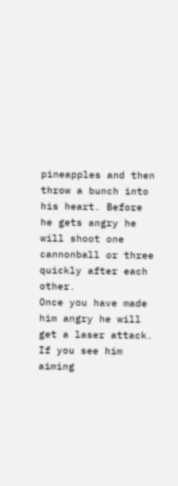pineapples and then throw a bunch into his heart. Before
he gets angry he will shoot one cannonball or three quickly after each other.
Once you have made him angry he will get a laser attack. If you see him aiming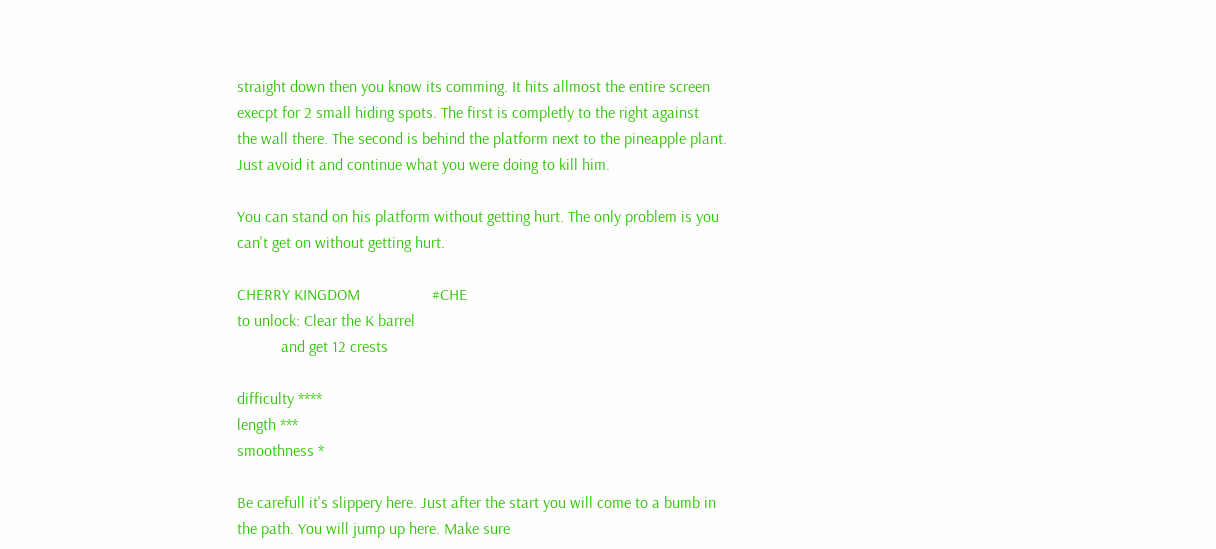straight down then you know its comming. It hits allmost the entire screen
execpt for 2 small hiding spots. The first is completly to the right against
the wall there. The second is behind the platform next to the pineapple plant.
Just avoid it and continue what you were doing to kill him.

You can stand on his platform without getting hurt. The only problem is you
can't get on without getting hurt.

CHERRY KINGDOM                  #CHE
to unlock: Clear the K barrel
           and get 12 crests

difficulty ****
length ***
smoothness *

Be carefull it's slippery here. Just after the start you will come to a bumb in
the path. You will jump up here. Make sure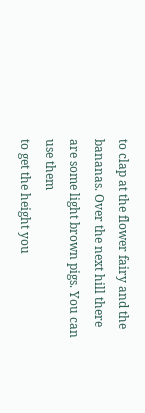to clap at the flower fairy and the
bananas. Over the next hill there are some light brown pigs. You can use them
to get the height you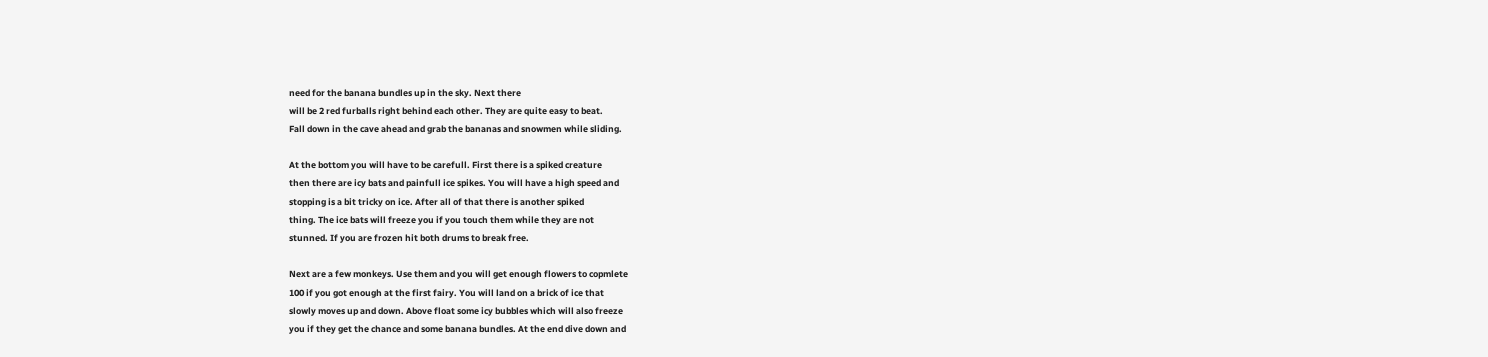need for the banana bundles up in the sky. Next there
will be 2 red furballs right behind each other. They are quite easy to beat.
Fall down in the cave ahead and grab the bananas and snowmen while sliding.

At the bottom you will have to be carefull. First there is a spiked creature
then there are icy bats and painfull ice spikes. You will have a high speed and
stopping is a bit tricky on ice. After all of that there is another spiked
thing. The ice bats will freeze you if you touch them while they are not
stunned. If you are frozen hit both drums to break free.

Next are a few monkeys. Use them and you will get enough flowers to copmlete
100 if you got enough at the first fairy. You will land on a brick of ice that
slowly moves up and down. Above float some icy bubbles which will also freeze
you if they get the chance and some banana bundles. At the end dive down and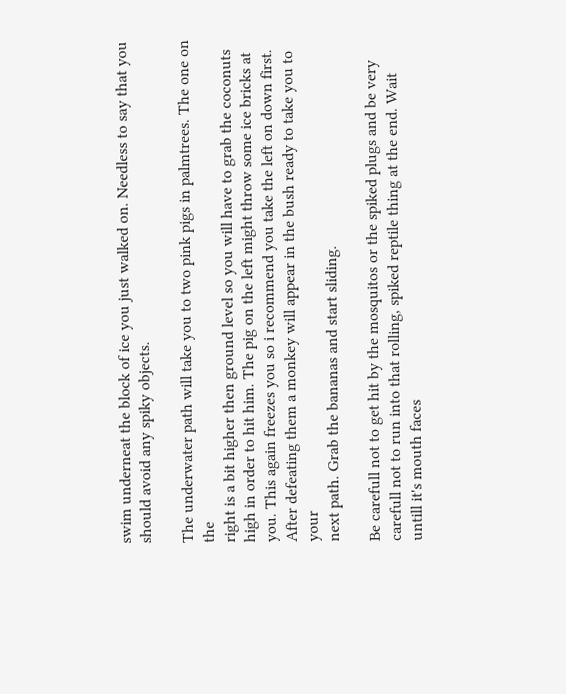swim underneat the block of ice you just walked on. Needless to say that you
should avoid any spiky objects.

The underwater path will take you to two pink pigs in palmtrees. The one on the
right is a bit higher then ground level so you will have to grab the coconuts
high in order to hit him. The pig on the left might throw some ice bricks at
you. This again freezes you so i recommend you take the left on down first.
After defeating them a monkey will appear in the bush ready to take you to your
next path. Grab the bananas and start sliding.

Be carefull not to get hit by the mosquitos or the spiked plugs and be very
carefull not to run into that rolling, spiked reptile thing at the end. Wait
untill it's mouth faces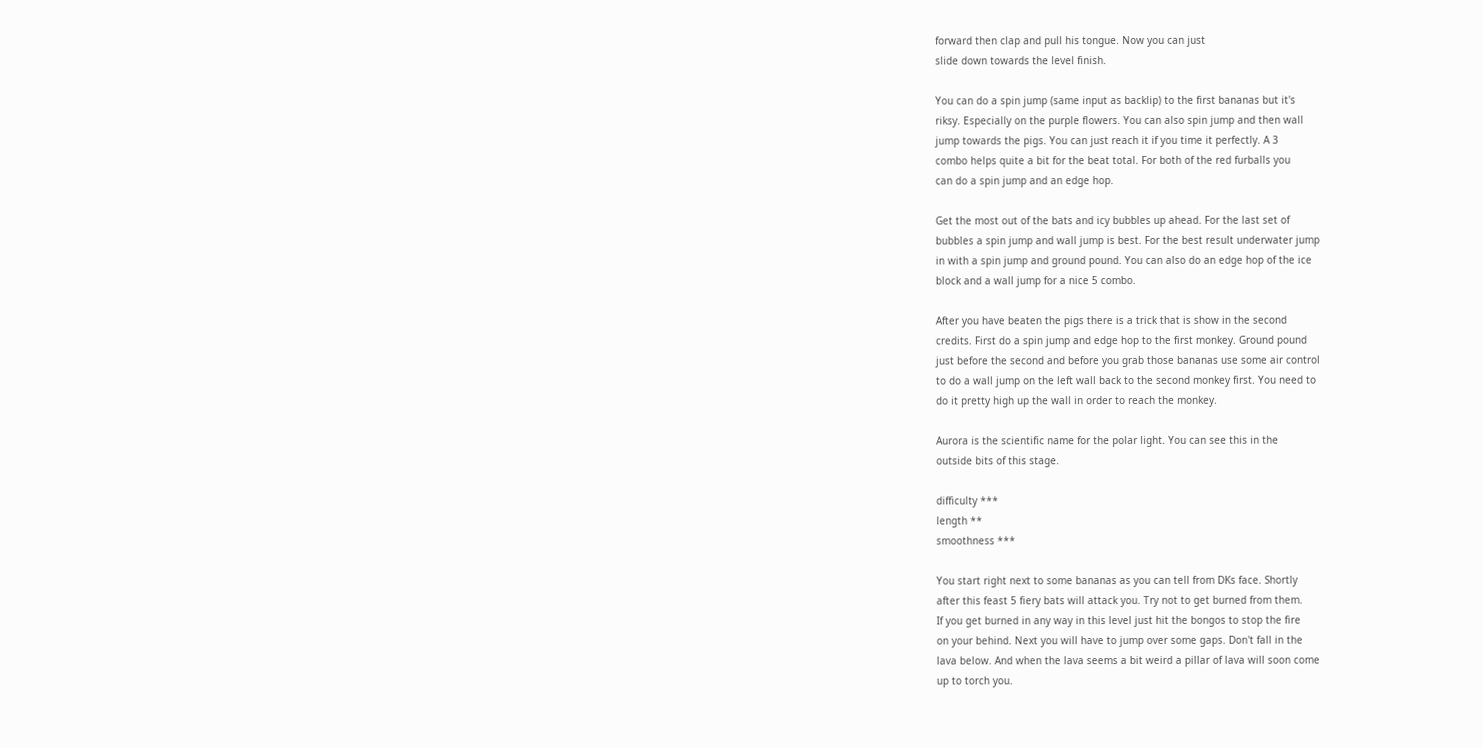forward then clap and pull his tongue. Now you can just
slide down towards the level finish.

You can do a spin jump (same input as backlip) to the first bananas but it's
riksy. Especially on the purple flowers. You can also spin jump and then wall
jump towards the pigs. You can just reach it if you time it perfectly. A 3
combo helps quite a bit for the beat total. For both of the red furballs you
can do a spin jump and an edge hop.

Get the most out of the bats and icy bubbles up ahead. For the last set of
bubbles a spin jump and wall jump is best. For the best result underwater jump
in with a spin jump and ground pound. You can also do an edge hop of the ice
block and a wall jump for a nice 5 combo.

After you have beaten the pigs there is a trick that is show in the second
credits. First do a spin jump and edge hop to the first monkey. Ground pound
just before the second and before you grab those bananas use some air control
to do a wall jump on the left wall back to the second monkey first. You need to
do it pretty high up the wall in order to reach the monkey.

Aurora is the scientific name for the polar light. You can see this in the
outside bits of this stage.

difficulty ***
length **
smoothness ***

You start right next to some bananas as you can tell from DKs face. Shortly
after this feast 5 fiery bats will attack you. Try not to get burned from them.
If you get burned in any way in this level just hit the bongos to stop the fire
on your behind. Next you will have to jump over some gaps. Don't fall in the
lava below. And when the lava seems a bit weird a pillar of lava will soon come
up to torch you.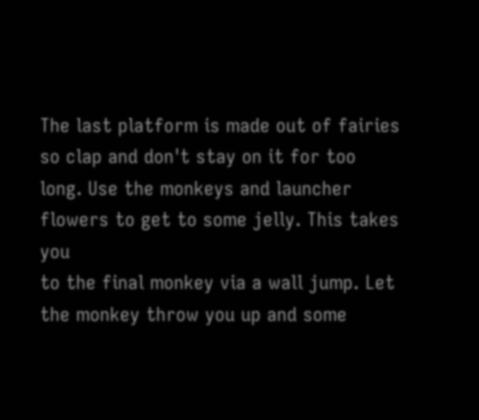The last platform is made out of fairies so clap and don't stay on it for too
long. Use the monkeys and launcher flowers to get to some jelly. This takes you
to the final monkey via a wall jump. Let the monkey throw you up and some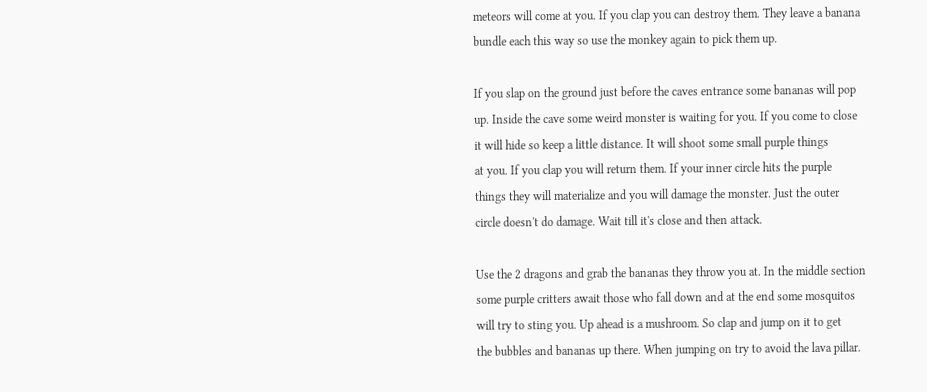meteors will come at you. If you clap you can destroy them. They leave a banana
bundle each this way so use the monkey again to pick them up.

If you slap on the ground just before the caves entrance some bananas will pop
up. Inside the cave some weird monster is waiting for you. If you come to close
it will hide so keep a little distance. It will shoot some small purple things
at you. If you clap you will return them. If your inner circle hits the purple
things they will materialize and you will damage the monster. Just the outer
circle doesn't do damage. Wait till it's close and then attack.

Use the 2 dragons and grab the bananas they throw you at. In the middle section
some purple critters await those who fall down and at the end some mosquitos
will try to sting you. Up ahead is a mushroom. So clap and jump on it to get
the bubbles and bananas up there. When jumping on try to avoid the lava pillar.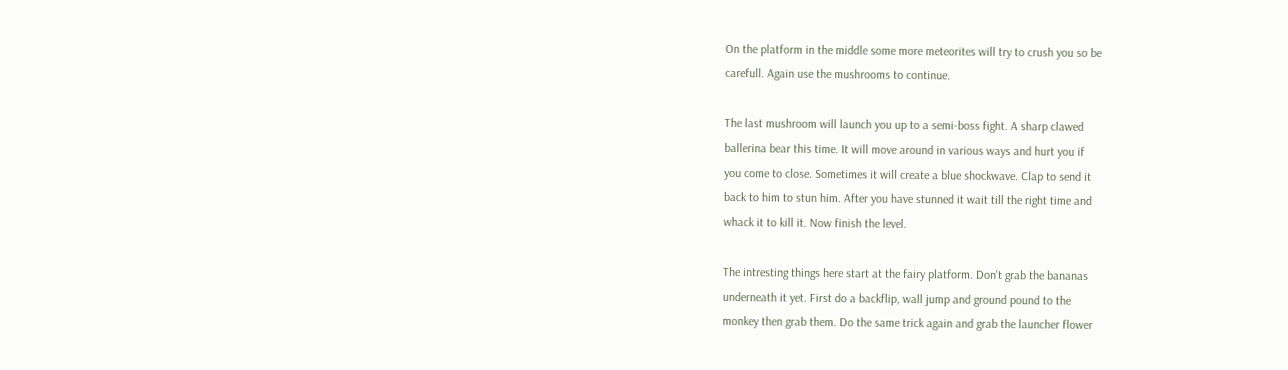On the platform in the middle some more meteorites will try to crush you so be
carefull. Again use the mushrooms to continue.

The last mushroom will launch you up to a semi-boss fight. A sharp clawed
ballerina bear this time. It will move around in various ways and hurt you if
you come to close. Sometimes it will create a blue shockwave. Clap to send it
back to him to stun him. After you have stunned it wait till the right time and
whack it to kill it. Now finish the level.

The intresting things here start at the fairy platform. Don't grab the bananas
underneath it yet. First do a backflip, wall jump and ground pound to the
monkey then grab them. Do the same trick again and grab the launcher flower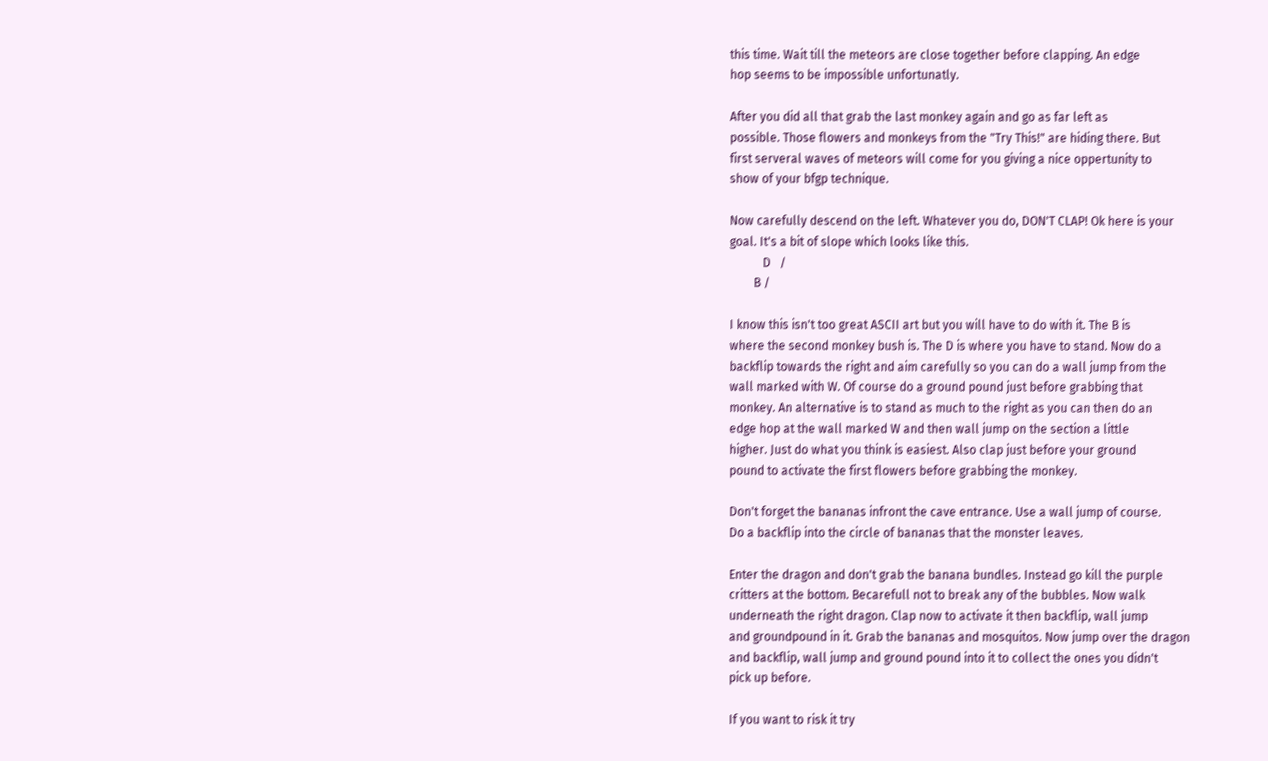this time. Wait till the meteors are close together before clapping. An edge
hop seems to be impossible unfortunatly.

After you did all that grab the last monkey again and go as far left as
possible. Those flowers and monkeys from the "Try This!" are hiding there. But
first serveral waves of meteors will come for you giving a nice oppertunity to
show of your bfgp technique.

Now carefully descend on the left. Whatever you do, DON'T CLAP! Ok here is your
goal. It's a bit of slope which looks like this.
           D   /
        B /

I know this isn't too great ASCII art but you will have to do with it. The B is
where the second monkey bush is. The D is where you have to stand. Now do a
backflip towards the right and aim carefully so you can do a wall jump from the
wall marked with W. Of course do a ground pound just before grabbing that
monkey. An alternative is to stand as much to the right as you can then do an
edge hop at the wall marked W and then wall jump on the section a little
higher. Just do what you think is easiest. Also clap just before your ground
pound to activate the first flowers before grabbing the monkey.

Don't forget the bananas infront the cave entrance. Use a wall jump of course.
Do a backflip into the circle of bananas that the monster leaves.

Enter the dragon and don't grab the banana bundles. Instead go kill the purple
critters at the bottom. Becarefull not to break any of the bubbles. Now walk
underneath the right dragon. Clap now to activate it then backflip, wall jump
and groundpound in it. Grab the bananas and mosquitos. Now jump over the dragon
and backflip, wall jump and ground pound into it to collect the ones you didn't
pick up before.

If you want to risk it try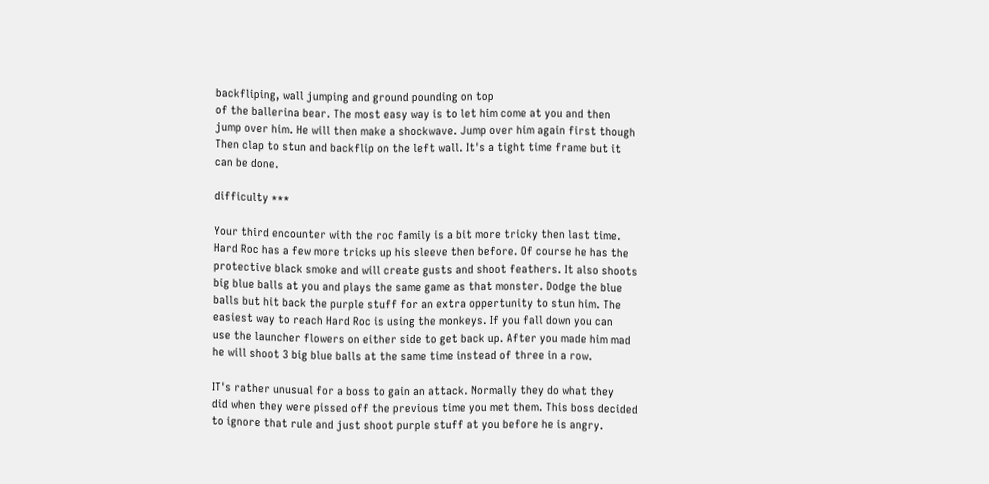backfliping, wall jumping and ground pounding on top
of the ballerina bear. The most easy way is to let him come at you and then
jump over him. He will then make a shockwave. Jump over him again first though
Then clap to stun and backflip on the left wall. It's a tight time frame but it
can be done.

difficulty ***

Your third encounter with the roc family is a bit more tricky then last time.
Hard Roc has a few more tricks up his sleeve then before. Of course he has the
protective black smoke and will create gusts and shoot feathers. It also shoots
big blue balls at you and plays the same game as that monster. Dodge the blue
balls but hit back the purple stuff for an extra oppertunity to stun him. The
easiest way to reach Hard Roc is using the monkeys. If you fall down you can
use the launcher flowers on either side to get back up. After you made him mad
he will shoot 3 big blue balls at the same time instead of three in a row.

IT's rather unusual for a boss to gain an attack. Normally they do what they
did when they were pissed off the previous time you met them. This boss decided
to ignore that rule and just shoot purple stuff at you before he is angry.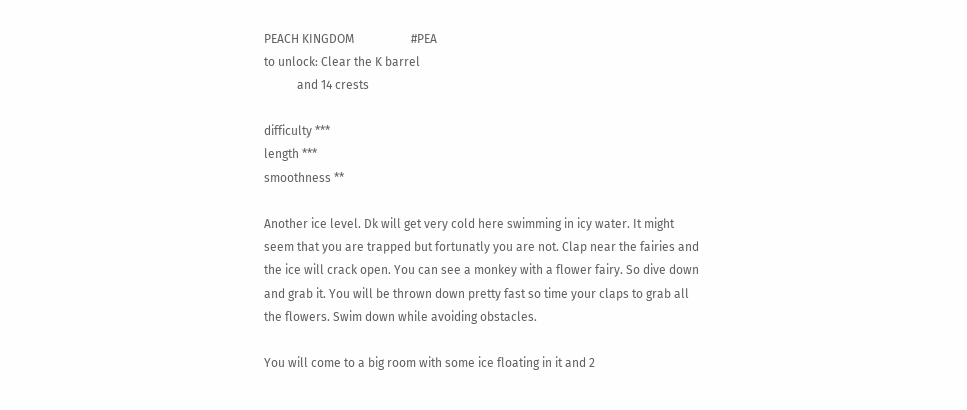PEACH KINGDOM                   #PEA
to unlock: Clear the K barrel
           and 14 crests

difficulty ***
length ***
smoothness **

Another ice level. Dk will get very cold here swimming in icy water. It might
seem that you are trapped but fortunatly you are not. Clap near the fairies and
the ice will crack open. You can see a monkey with a flower fairy. So dive down
and grab it. You will be thrown down pretty fast so time your claps to grab all
the flowers. Swim down while avoiding obstacles.

You will come to a big room with some ice floating in it and 2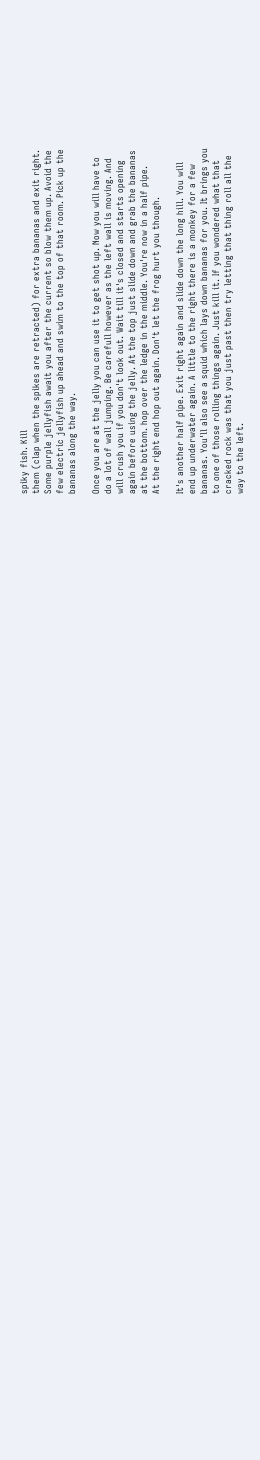spiky fish. Kill
them (clap when the spikes are retracted) for extra bananas and exit right.
Some purple jellyfish await you after the current so blow them up. Avoid the
few electric jellyfish up ahead and swim to the top of that room. Pick up the
bananas along the way.

Once you are at the jelly you can use it to get shot up. Now you will have to
do a lot of wall jumping. Be carefull however as the left wall is moving. And
will crush you if you don't look out. Wait till it's closed and starts opening
again before using the jelly. At the top just slide down and grab the bananas
at the bottom. hop over the ledge in the middle. You're now in a half pipe.
At the right end hop out again. Don't let the frog hurt you though.

It's another half pipe. Exit right again and slide down the long hill. You will
end up underwater again. A little to the right there is a monkey for a few
bananas. You'll also see a squid which lays down bananas for you. It brings you
to one of those rolling things again. Just kill it. If you wondered what that
cracked rock was that you just past then try letting that thing roll all the
way to the left.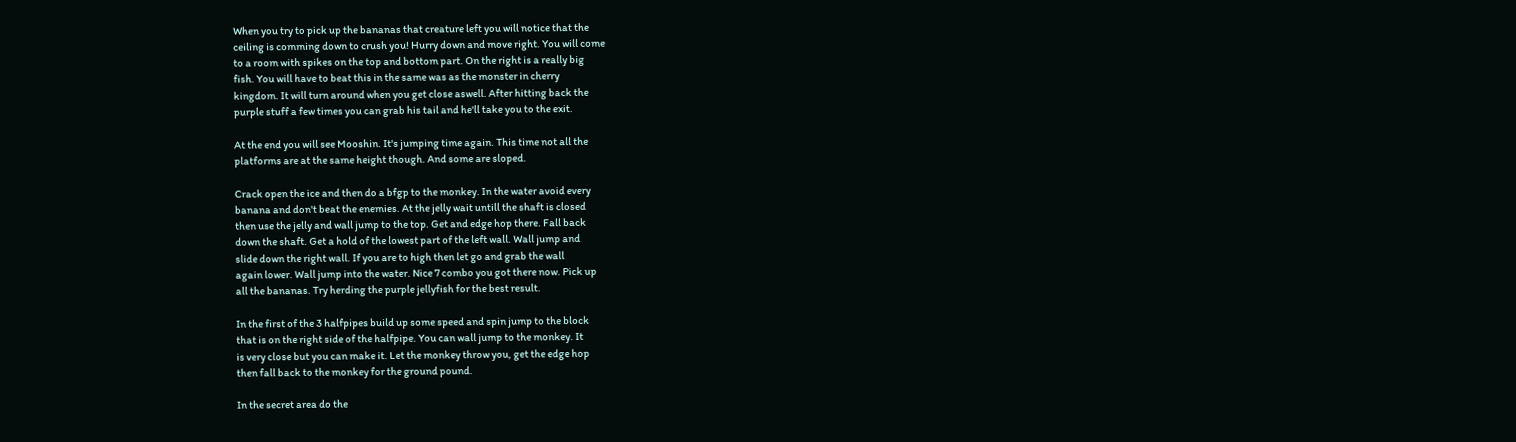When you try to pick up the bananas that creature left you will notice that the
ceiling is comming down to crush you! Hurry down and move right. You will come
to a room with spikes on the top and bottom part. On the right is a really big
fish. You will have to beat this in the same was as the monster in cherry
kingdom. It will turn around when you get close aswell. After hitting back the
purple stuff a few times you can grab his tail and he'll take you to the exit.

At the end you will see Mooshin. It's jumping time again. This time not all the
platforms are at the same height though. And some are sloped.

Crack open the ice and then do a bfgp to the monkey. In the water avoid every
banana and don't beat the enemies. At the jelly wait untill the shaft is closed
then use the jelly and wall jump to the top. Get and edge hop there. Fall back
down the shaft. Get a hold of the lowest part of the left wall. Wall jump and
slide down the right wall. If you are to high then let go and grab the wall
again lower. Wall jump into the water. Nice 7 combo you got there now. Pick up
all the bananas. Try herding the purple jellyfish for the best result.

In the first of the 3 halfpipes build up some speed and spin jump to the block
that is on the right side of the halfpipe. You can wall jump to the monkey. It
is very close but you can make it. Let the monkey throw you, get the edge hop
then fall back to the monkey for the ground pound.

In the secret area do the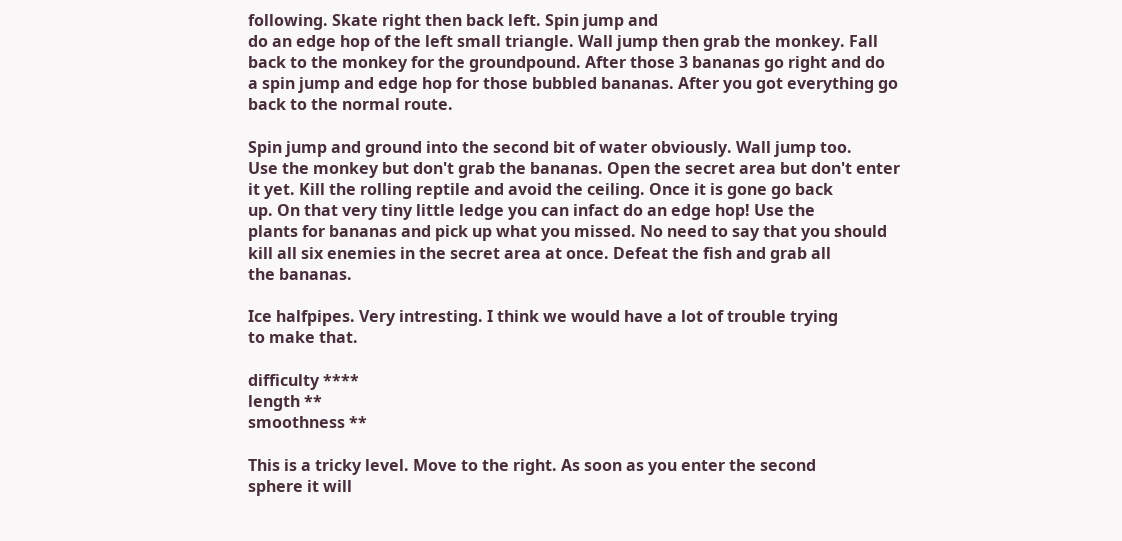following. Skate right then back left. Spin jump and
do an edge hop of the left small triangle. Wall jump then grab the monkey. Fall
back to the monkey for the groundpound. After those 3 bananas go right and do
a spin jump and edge hop for those bubbled bananas. After you got everything go
back to the normal route.

Spin jump and ground into the second bit of water obviously. Wall jump too.
Use the monkey but don't grab the bananas. Open the secret area but don't enter
it yet. Kill the rolling reptile and avoid the ceiling. Once it is gone go back
up. On that very tiny little ledge you can infact do an edge hop! Use the
plants for bananas and pick up what you missed. No need to say that you should
kill all six enemies in the secret area at once. Defeat the fish and grab all
the bananas.

Ice halfpipes. Very intresting. I think we would have a lot of trouble trying
to make that.

difficulty ****
length **
smoothness **

This is a tricky level. Move to the right. As soon as you enter the second
sphere it will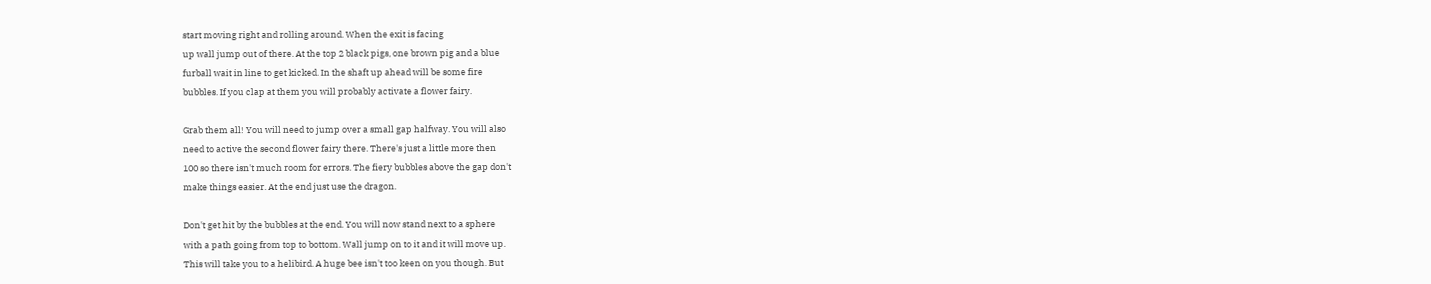start moving right and rolling around. When the exit is facing
up wall jump out of there. At the top 2 black pigs, one brown pig and a blue
furball wait in line to get kicked. In the shaft up ahead will be some fire
bubbles. If you clap at them you will probably activate a flower fairy.

Grab them all! You will need to jump over a small gap halfway. You will also
need to active the second flower fairy there. There's just a little more then
100 so there isn't much room for errors. The fiery bubbles above the gap don't
make things easier. At the end just use the dragon.

Don't get hit by the bubbles at the end. You will now stand next to a sphere
with a path going from top to bottom. Wall jump on to it and it will move up.
This will take you to a helibird. A huge bee isn't too keen on you though. But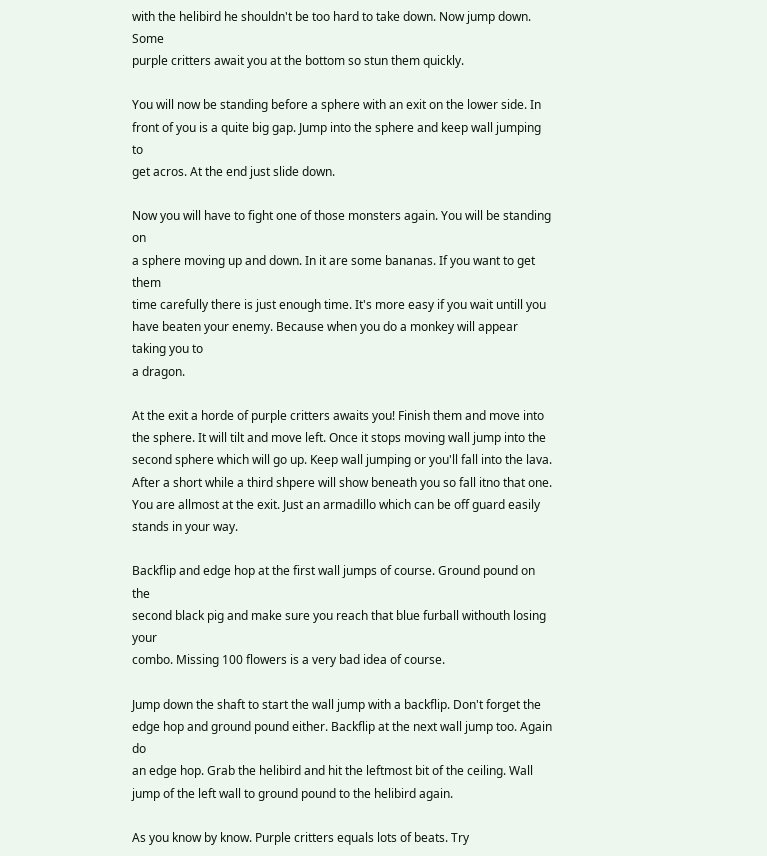with the helibird he shouldn't be too hard to take down. Now jump down. Some
purple critters await you at the bottom so stun them quickly.

You will now be standing before a sphere with an exit on the lower side. In
front of you is a quite big gap. Jump into the sphere and keep wall jumping to
get acros. At the end just slide down.

Now you will have to fight one of those monsters again. You will be standing on
a sphere moving up and down. In it are some bananas. If you want to get them
time carefully there is just enough time. It's more easy if you wait untill you
have beaten your enemy. Because when you do a monkey will appear taking you to
a dragon.

At the exit a horde of purple critters awaits you! Finish them and move into
the sphere. It will tilt and move left. Once it stops moving wall jump into the
second sphere which will go up. Keep wall jumping or you'll fall into the lava.
After a short while a third shpere will show beneath you so fall itno that one.
You are allmost at the exit. Just an armadillo which can be off guard easily
stands in your way.

Backflip and edge hop at the first wall jumps of course. Ground pound on the
second black pig and make sure you reach that blue furball withouth losing your
combo. Missing 100 flowers is a very bad idea of course.

Jump down the shaft to start the wall jump with a backflip. Don't forget the
edge hop and ground pound either. Backflip at the next wall jump too. Again do
an edge hop. Grab the helibird and hit the leftmost bit of the ceiling. Wall
jump of the left wall to ground pound to the helibird again.

As you know by know. Purple critters equals lots of beats. Try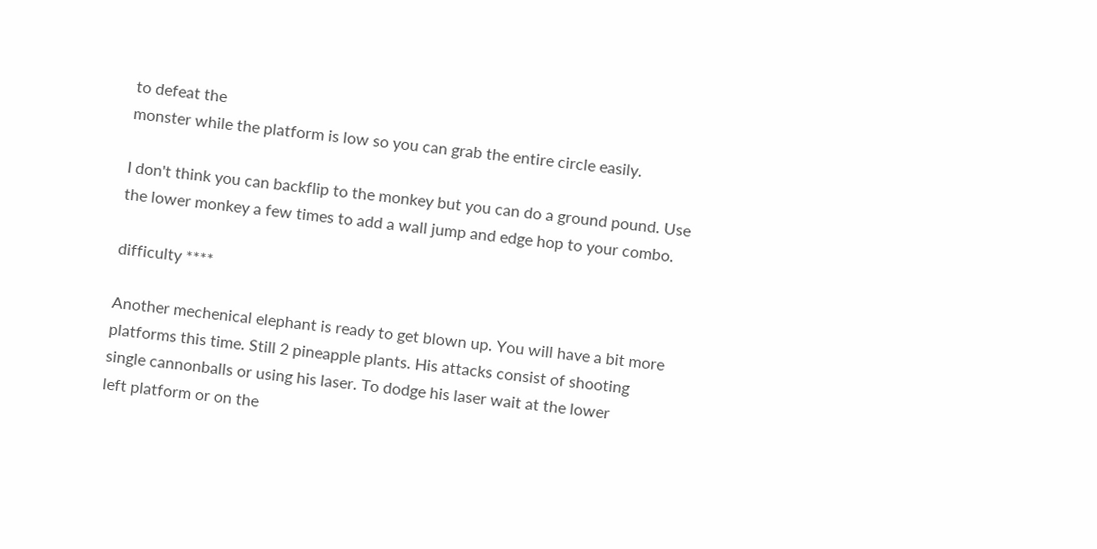to defeat the
monster while the platform is low so you can grab the entire circle easily.

I don't think you can backflip to the monkey but you can do a ground pound. Use
the lower monkey a few times to add a wall jump and edge hop to your combo.

difficulty ****

Another mechenical elephant is ready to get blown up. You will have a bit more
platforms this time. Still 2 pineapple plants. His attacks consist of shooting
single cannonballs or using his laser. To dodge his laser wait at the lower
left platform or on the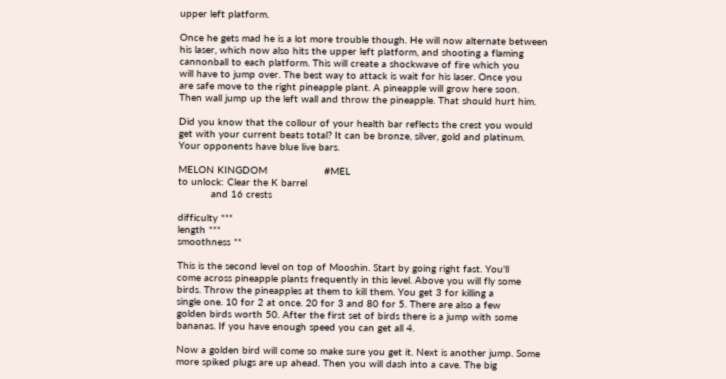upper left platform.

Once he gets mad he is a lot more trouble though. He will now alternate between
his laser, which now also hits the upper left platform, and shooting a flaming
cannonball to each platform. This will create a shockwave of fire which you
will have to jump over. The best way to attack is wait for his laser. Once you
are safe move to the right pineapple plant. A pineapple will grow here soon.
Then wall jump up the left wall and throw the pineapple. That should hurt him.

Did you know that the collour of your health bar reflects the crest you would
get with your current beats total? It can be bronze, silver, gold and platinum.
Your opponents have blue live bars.

MELON KINGDOM                   #MEL
to unlock: Clear the K barrel
           and 16 crests

difficulty ***
length ***
smoothness **

This is the second level on top of Mooshin. Start by going right fast. You'll
come across pineapple plants frequently in this level. Above you will fly some
birds. Throw the pineapples at them to kill them. You get 3 for killing a
single one. 10 for 2 at once. 20 for 3 and 80 for 5. There are also a few
golden birds worth 50. After the first set of birds there is a jump with some
bananas. If you have enough speed you can get all 4.

Now a golden bird will come so make sure you get it. Next is another jump. Some
more spiked plugs are up ahead. Then you will dash into a cave. The big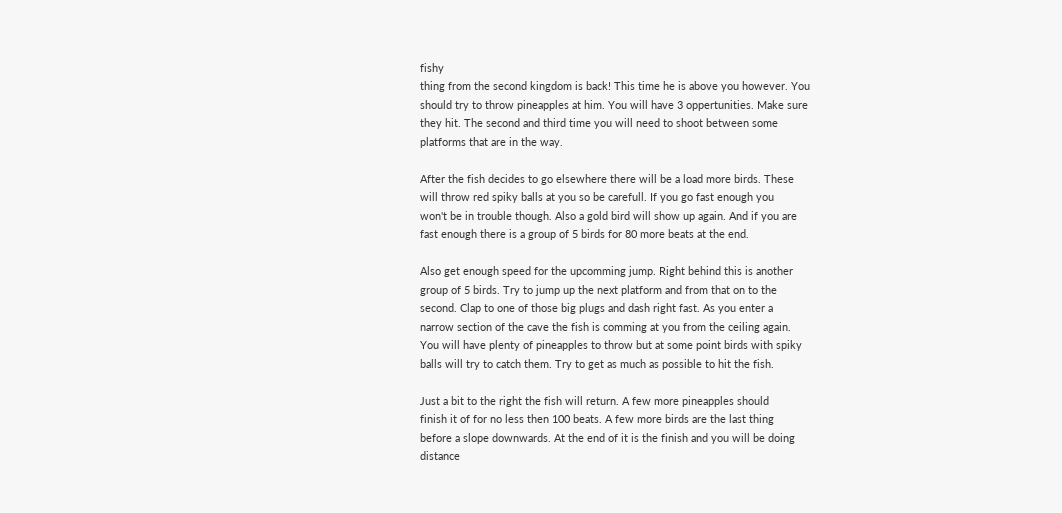fishy
thing from the second kingdom is back! This time he is above you however. You
should try to throw pineapples at him. You will have 3 oppertunities. Make sure
they hit. The second and third time you will need to shoot between some
platforms that are in the way.

After the fish decides to go elsewhere there will be a load more birds. These
will throw red spiky balls at you so be carefull. If you go fast enough you
won't be in trouble though. Also a gold bird will show up again. And if you are
fast enough there is a group of 5 birds for 80 more beats at the end.

Also get enough speed for the upcomming jump. Right behind this is another
group of 5 birds. Try to jump up the next platform and from that on to the
second. Clap to one of those big plugs and dash right fast. As you enter a
narrow section of the cave the fish is comming at you from the ceiling again.
You will have plenty of pineapples to throw but at some point birds with spiky
balls will try to catch them. Try to get as much as possible to hit the fish.

Just a bit to the right the fish will return. A few more pineapples should
finish it of for no less then 100 beats. A few more birds are the last thing
before a slope downwards. At the end of it is the finish and you will be doing
distance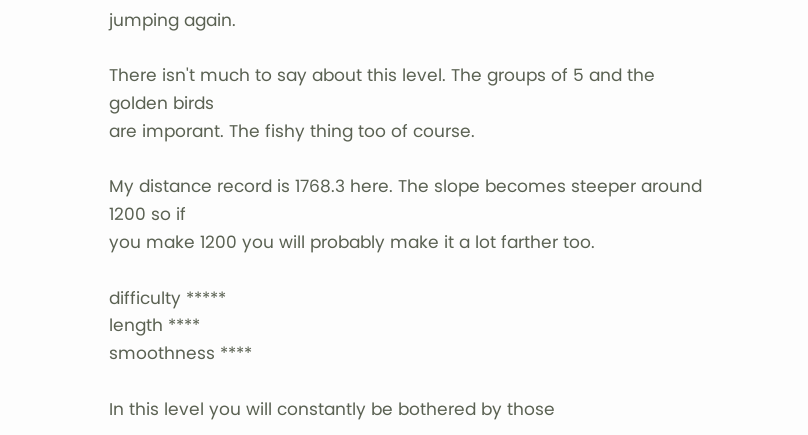jumping again.

There isn't much to say about this level. The groups of 5 and the golden birds
are imporant. The fishy thing too of course.

My distance record is 1768.3 here. The slope becomes steeper around 1200 so if
you make 1200 you will probably make it a lot farther too.

difficulty *****
length ****
smoothness ****

In this level you will constantly be bothered by those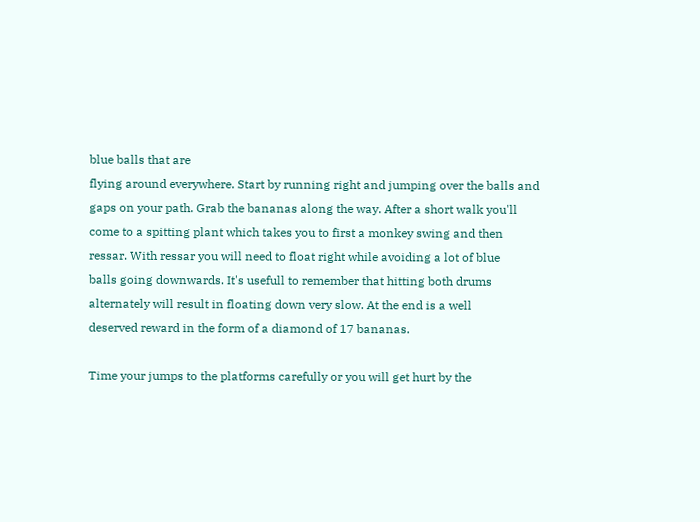blue balls that are
flying around everywhere. Start by running right and jumping over the balls and
gaps on your path. Grab the bananas along the way. After a short walk you'll
come to a spitting plant which takes you to first a monkey swing and then
ressar. With ressar you will need to float right while avoiding a lot of blue
balls going downwards. It's usefull to remember that hitting both drums
alternately will result in floating down very slow. At the end is a well
deserved reward in the form of a diamond of 17 bananas.

Time your jumps to the platforms carefully or you will get hurt by the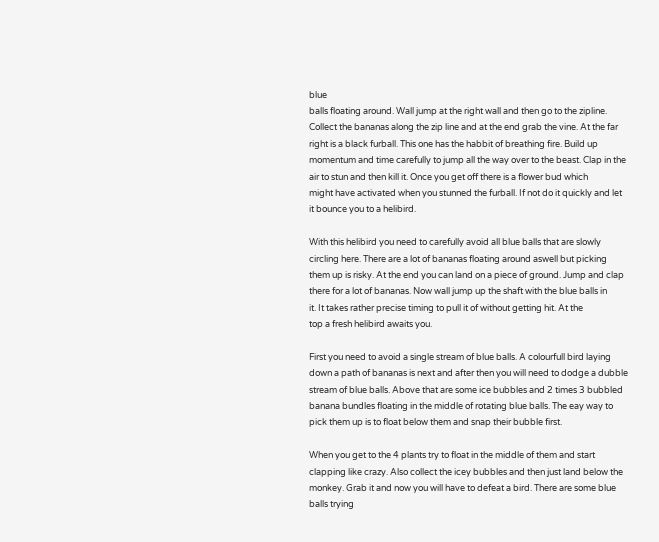blue
balls floating around. Wall jump at the right wall and then go to the zipline.
Collect the bananas along the zip line and at the end grab the vine. At the far
right is a black furball. This one has the habbit of breathing fire. Build up
momentum and time carefully to jump all the way over to the beast. Clap in the
air to stun and then kill it. Once you get off there is a flower bud which
might have activated when you stunned the furball. If not do it quickly and let
it bounce you to a helibird.

With this helibird you need to carefully avoid all blue balls that are slowly
circling here. There are a lot of bananas floating around aswell but picking
them up is risky. At the end you can land on a piece of ground. Jump and clap
there for a lot of bananas. Now wall jump up the shaft with the blue balls in
it. It takes rather precise timing to pull it of without getting hit. At the
top a fresh helibird awaits you.

First you need to avoid a single stream of blue balls. A colourfull bird laying
down a path of bananas is next and after then you will need to dodge a dubble
stream of blue balls. Above that are some ice bubbles and 2 times 3 bubbled
banana bundles floating in the middle of rotating blue balls. The eay way to
pick them up is to float below them and snap their bubble first.

When you get to the 4 plants try to float in the middle of them and start
clapping like crazy. Also collect the icey bubbles and then just land below the
monkey. Grab it and now you will have to defeat a bird. There are some blue
balls trying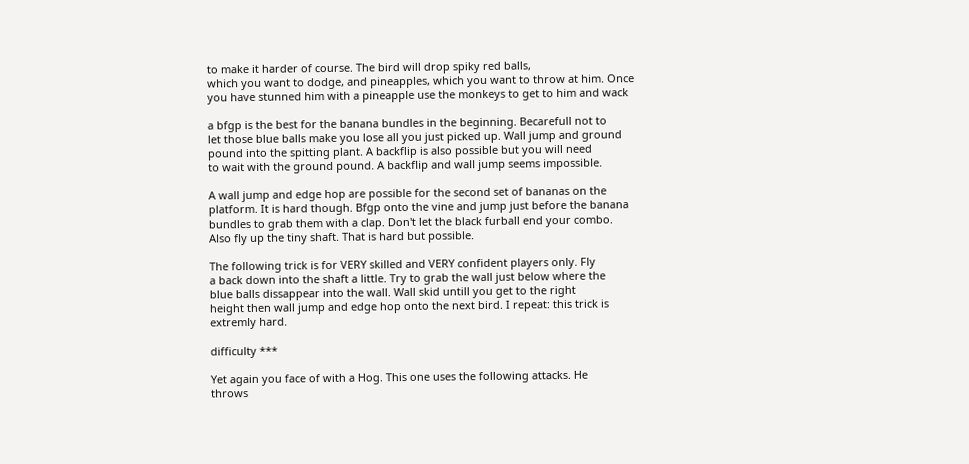to make it harder of course. The bird will drop spiky red balls,
which you want to dodge, and pineapples, which you want to throw at him. Once
you have stunned him with a pineapple use the monkeys to get to him and wack

a bfgp is the best for the banana bundles in the beginning. Becarefull not to
let those blue balls make you lose all you just picked up. Wall jump and ground
pound into the spitting plant. A backflip is also possible but you will need
to wait with the ground pound. A backflip and wall jump seems impossible.

A wall jump and edge hop are possible for the second set of bananas on the
platform. It is hard though. Bfgp onto the vine and jump just before the banana
bundles to grab them with a clap. Don't let the black furball end your combo.
Also fly up the tiny shaft. That is hard but possible.

The following trick is for VERY skilled and VERY confident players only. Fly
a back down into the shaft a little. Try to grab the wall just below where the
blue balls dissappear into the wall. Wall skid untill you get to the right
height then wall jump and edge hop onto the next bird. I repeat: this trick is
extremly hard.

difficulty ***

Yet again you face of with a Hog. This one uses the following attacks. He
throws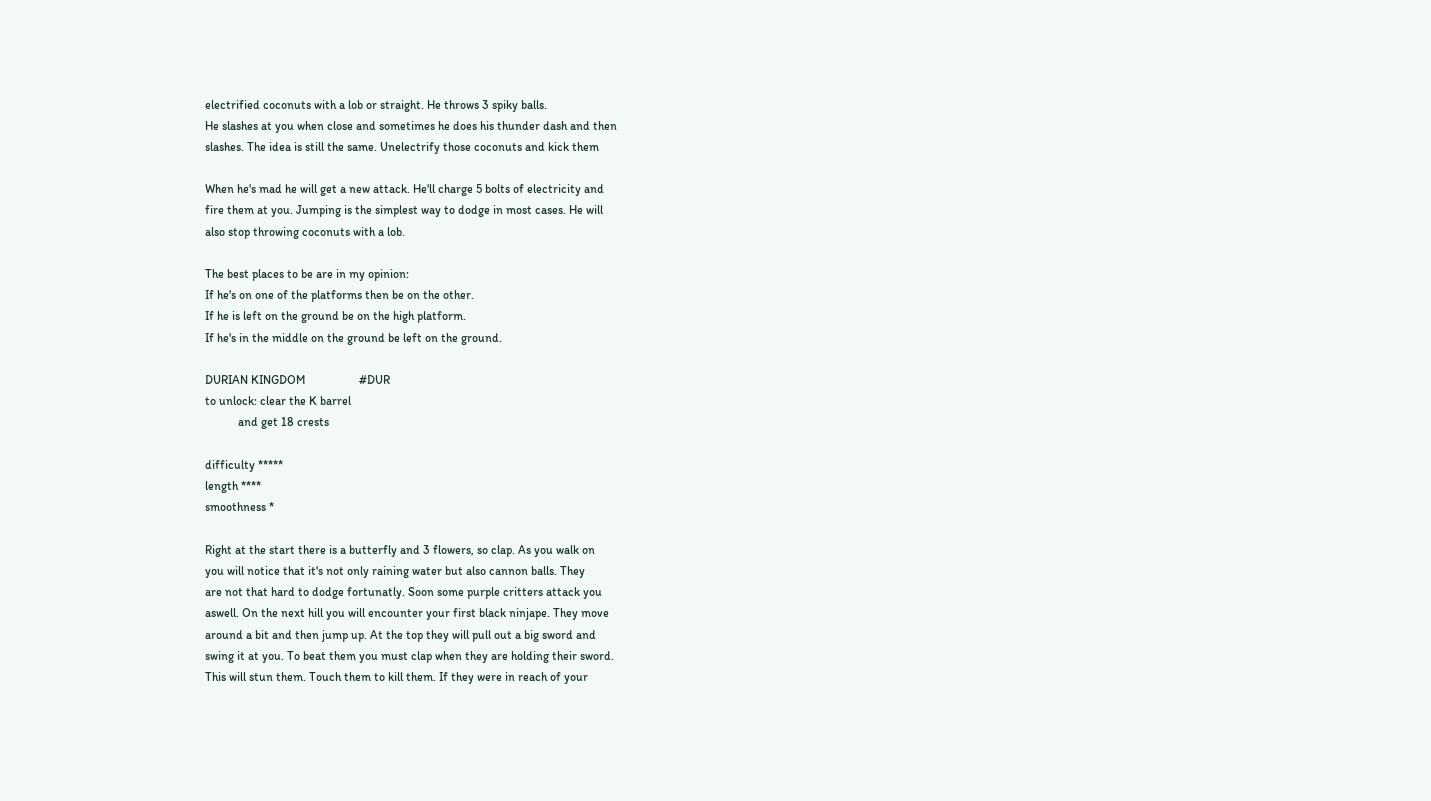electrified coconuts with a lob or straight. He throws 3 spiky balls.
He slashes at you when close and sometimes he does his thunder dash and then
slashes. The idea is still the same. Unelectrify those coconuts and kick them

When he's mad he will get a new attack. He'll charge 5 bolts of electricity and
fire them at you. Jumping is the simplest way to dodge in most cases. He will
also stop throwing coconuts with a lob.

The best places to be are in my opinion:
If he's on one of the platforms then be on the other.
If he is left on the ground be on the high platform.
If he's in the middle on the ground be left on the ground.

DURIAN KINGDOM                  #DUR
to unlock: clear the K barrel
           and get 18 crests

difficulty *****
length ****
smoothness *

Right at the start there is a butterfly and 3 flowers, so clap. As you walk on
you will notice that it's not only raining water but also cannon balls. They
are not that hard to dodge fortunatly. Soon some purple critters attack you
aswell. On the next hill you will encounter your first black ninjape. They move
around a bit and then jump up. At the top they will pull out a big sword and
swing it at you. To beat them you must clap when they are holding their sword.
This will stun them. Touch them to kill them. If they were in reach of your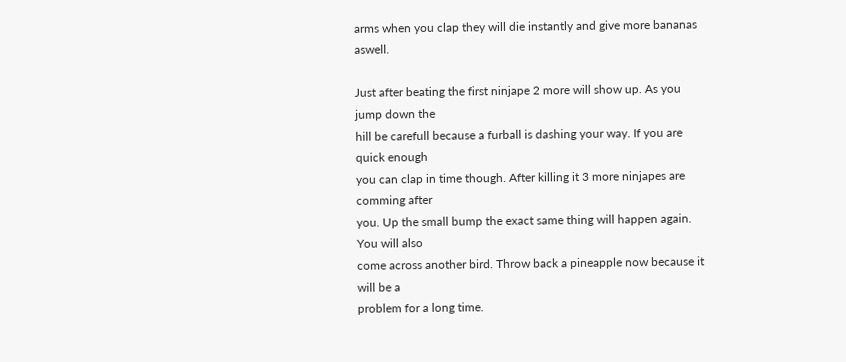arms when you clap they will die instantly and give more bananas aswell.

Just after beating the first ninjape 2 more will show up. As you jump down the
hill be carefull because a furball is dashing your way. If you are quick enough
you can clap in time though. After killing it 3 more ninjapes are comming after
you. Up the small bump the exact same thing will happen again. You will also
come across another bird. Throw back a pineapple now because it will be a
problem for a long time.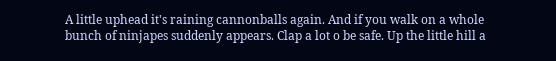A little uphead it's raining cannonballs again. And if you walk on a whole
bunch of ninjapes suddenly appears. Clap a lot o be safe. Up the little hill a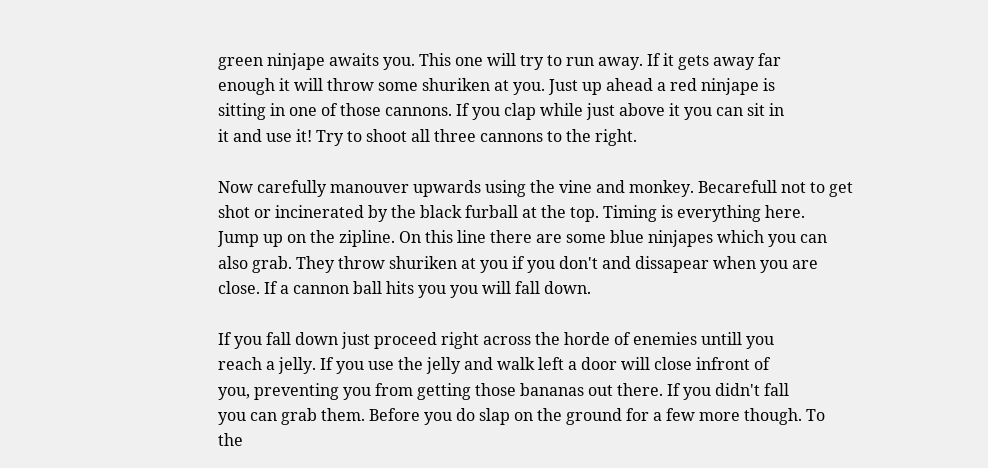green ninjape awaits you. This one will try to run away. If it gets away far
enough it will throw some shuriken at you. Just up ahead a red ninjape is
sitting in one of those cannons. If you clap while just above it you can sit in
it and use it! Try to shoot all three cannons to the right.

Now carefully manouver upwards using the vine and monkey. Becarefull not to get
shot or incinerated by the black furball at the top. Timing is everything here.
Jump up on the zipline. On this line there are some blue ninjapes which you can
also grab. They throw shuriken at you if you don't and dissapear when you are
close. If a cannon ball hits you you will fall down.

If you fall down just proceed right across the horde of enemies untill you
reach a jelly. If you use the jelly and walk left a door will close infront of
you, preventing you from getting those bananas out there. If you didn't fall
you can grab them. Before you do slap on the ground for a few more though. To
the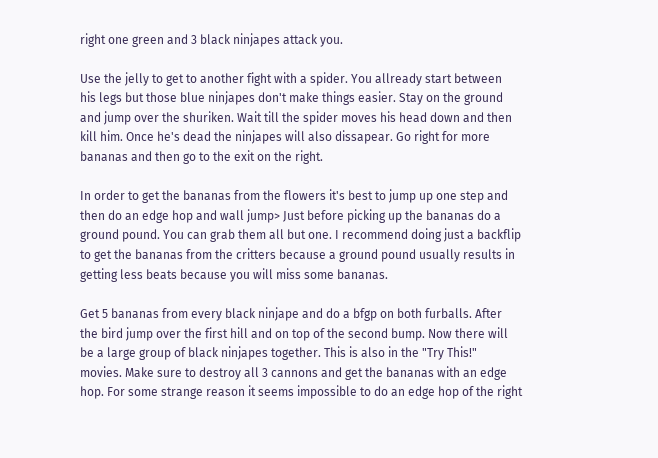right one green and 3 black ninjapes attack you.

Use the jelly to get to another fight with a spider. You allready start between
his legs but those blue ninjapes don't make things easier. Stay on the ground
and jump over the shuriken. Wait till the spider moves his head down and then
kill him. Once he's dead the ninjapes will also dissapear. Go right for more
bananas and then go to the exit on the right.

In order to get the bananas from the flowers it's best to jump up one step and
then do an edge hop and wall jump> Just before picking up the bananas do a
ground pound. You can grab them all but one. I recommend doing just a backflip
to get the bananas from the critters because a ground pound usually results in
getting less beats because you will miss some bananas.

Get 5 bananas from every black ninjape and do a bfgp on both furballs. After
the bird jump over the first hill and on top of the second bump. Now there will
be a large group of black ninjapes together. This is also in the "Try This!"
movies. Make sure to destroy all 3 cannons and get the bananas with an edge
hop. For some strange reason it seems impossible to do an edge hop of the right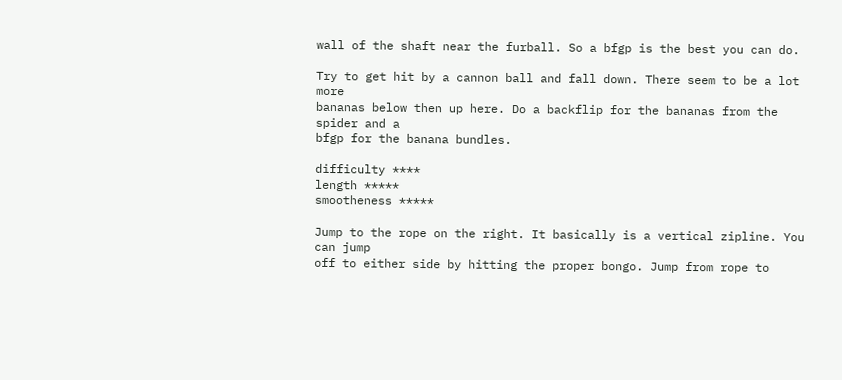wall of the shaft near the furball. So a bfgp is the best you can do.

Try to get hit by a cannon ball and fall down. There seem to be a lot more
bananas below then up here. Do a backflip for the bananas from the spider and a
bfgp for the banana bundles.

difficulty ****
length *****
smootheness *****

Jump to the rope on the right. It basically is a vertical zipline. You can jump
off to either side by hitting the proper bongo. Jump from rope to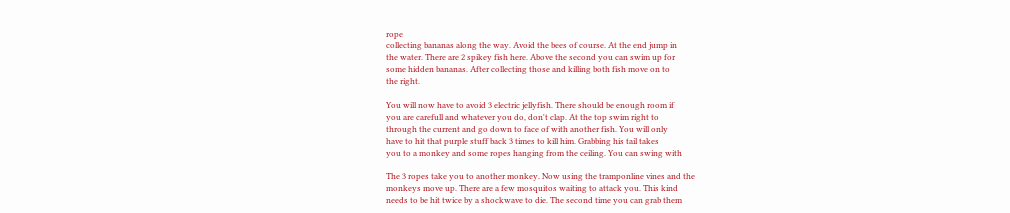rope
collecting bananas along the way. Avoid the bees of course. At the end jump in
the water. There are 2 spikey fish here. Above the second you can swim up for
some hidden bananas. After collecting those and killing both fish move on to
the right.

You will now have to avoid 3 electric jellyfish. There should be enough room if
you are carefull and whatever you do, don't clap. At the top swim right to
through the current and go down to face of with another fish. You will only
have to hit that purple stuff back 3 times to kill him. Grabbing his tail takes
you to a monkey and some ropes hanging from the ceiling. You can swing with

The 3 ropes take you to another monkey. Now using the tramponline vines and the
monkeys move up. There are a few mosquitos waiting to attack you. This kind
needs to be hit twice by a shockwave to die. The second time you can grab them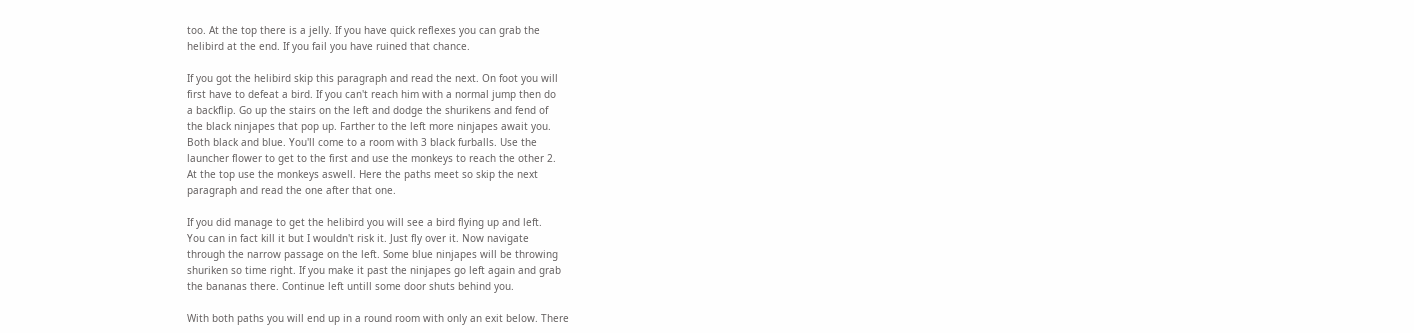too. At the top there is a jelly. If you have quick reflexes you can grab the
helibird at the end. If you fail you have ruined that chance.

If you got the helibird skip this paragraph and read the next. On foot you will
first have to defeat a bird. If you can't reach him with a normal jump then do
a backflip. Go up the stairs on the left and dodge the shurikens and fend of
the black ninjapes that pop up. Farther to the left more ninjapes await you.
Both black and blue. You'll come to a room with 3 black furballs. Use the
launcher flower to get to the first and use the monkeys to reach the other 2.
At the top use the monkeys aswell. Here the paths meet so skip the next
paragraph and read the one after that one.

If you did manage to get the helibird you will see a bird flying up and left.
You can in fact kill it but I wouldn't risk it. Just fly over it. Now navigate
through the narrow passage on the left. Some blue ninjapes will be throwing
shuriken so time right. If you make it past the ninjapes go left again and grab
the bananas there. Continue left untill some door shuts behind you.

With both paths you will end up in a round room with only an exit below. There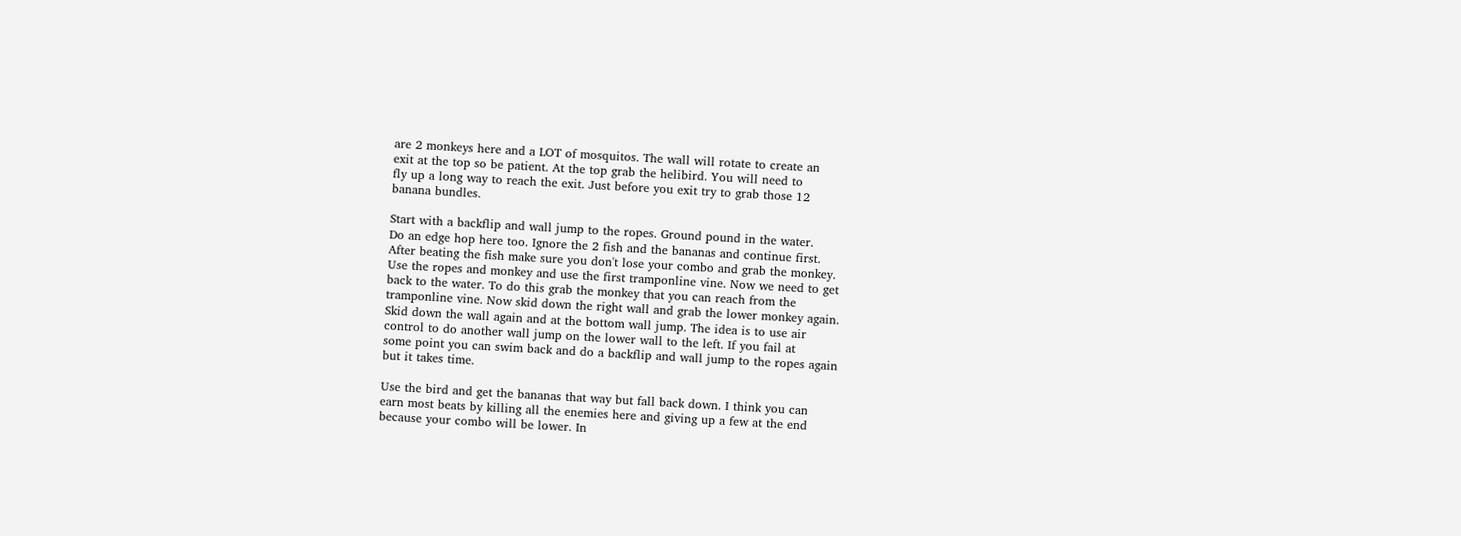are 2 monkeys here and a LOT of mosquitos. The wall will rotate to create an
exit at the top so be patient. At the top grab the helibird. You will need to
fly up a long way to reach the exit. Just before you exit try to grab those 12
banana bundles.

Start with a backflip and wall jump to the ropes. Ground pound in the water.
Do an edge hop here too. Ignore the 2 fish and the bananas and continue first.
After beating the fish make sure you don't lose your combo and grab the monkey.
Use the ropes and monkey and use the first tramponline vine. Now we need to get
back to the water. To do this grab the monkey that you can reach from the
tramponline vine. Now skid down the right wall and grab the lower monkey again.
Skid down the wall again and at the bottom wall jump. The idea is to use air
control to do another wall jump on the lower wall to the left. If you fail at
some point you can swim back and do a backflip and wall jump to the ropes again
but it takes time.

Use the bird and get the bananas that way but fall back down. I think you can
earn most beats by killing all the enemies here and giving up a few at the end
because your combo will be lower. In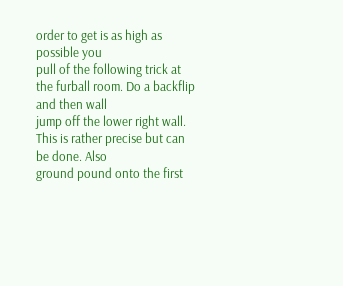order to get is as high as possible you
pull of the following trick at the furball room. Do a backflip and then wall
jump off the lower right wall. This is rather precise but can be done. Also
ground pound onto the first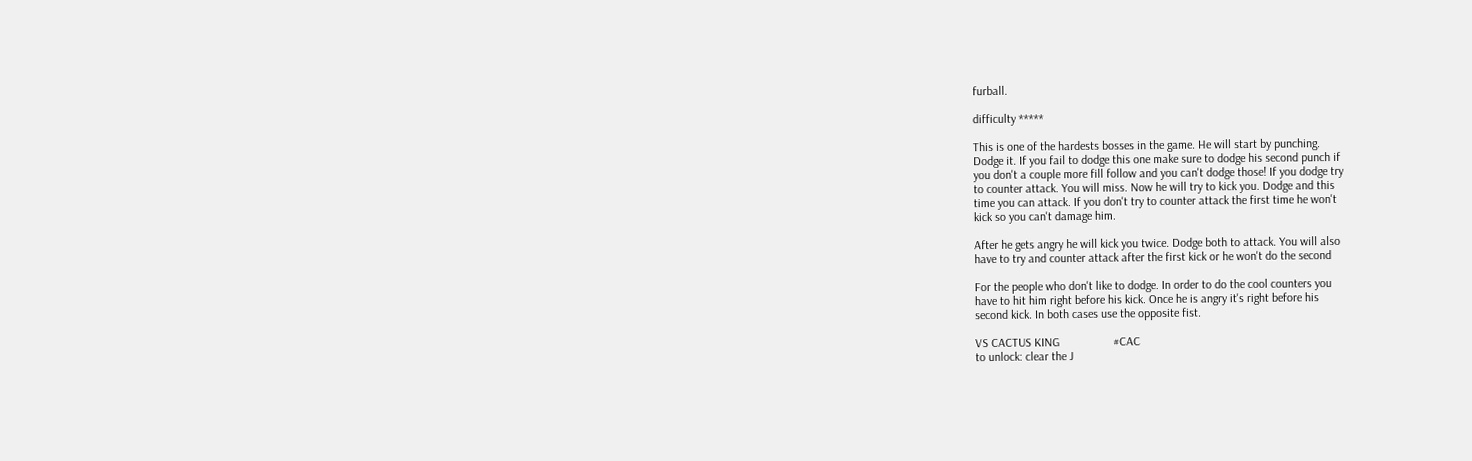furball.

difficulty *****

This is one of the hardests bosses in the game. He will start by punching.
Dodge it. If you fail to dodge this one make sure to dodge his second punch if
you don't a couple more fill follow and you can't dodge those! If you dodge try
to counter attack. You will miss. Now he will try to kick you. Dodge and this
time you can attack. If you don't try to counter attack the first time he won't
kick so you can't damage him.

After he gets angry he will kick you twice. Dodge both to attack. You will also
have to try and counter attack after the first kick or he won't do the second

For the people who don't like to dodge. In order to do the cool counters you
have to hit him right before his kick. Once he is angry it's right before his
second kick. In both cases use the opposite fist.

VS CACTUS KING                  #CAC
to unlock: clear the J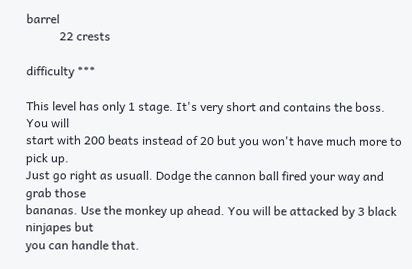barrel
           22 crests

difficulty ***

This level has only 1 stage. It's very short and contains the boss. You will
start with 200 beats instead of 20 but you won't have much more to pick up.
Just go right as usuall. Dodge the cannon ball fired your way and grab those
bananas. Use the monkey up ahead. You will be attacked by 3 black ninjapes but
you can handle that.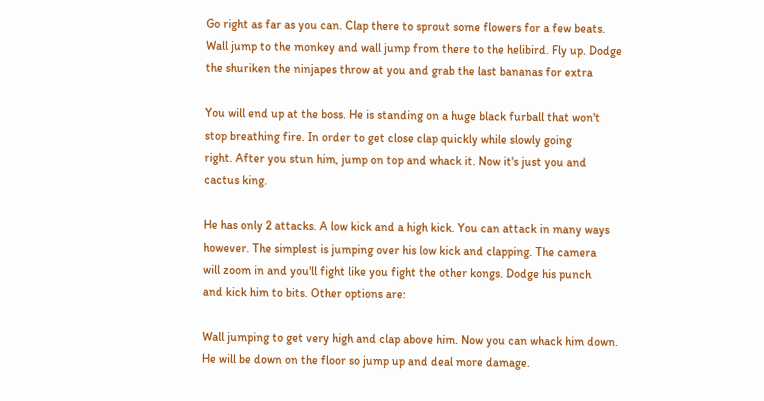Go right as far as you can. Clap there to sprout some flowers for a few beats.
Wall jump to the monkey and wall jump from there to the helibird. Fly up. Dodge
the shuriken the ninjapes throw at you and grab the last bananas for extra

You will end up at the boss. He is standing on a huge black furball that won't
stop breathing fire. In order to get close clap quickly while slowly going
right. After you stun him, jump on top and whack it. Now it's just you and
cactus king.

He has only 2 attacks. A low kick and a high kick. You can attack in many ways
however. The simplest is jumping over his low kick and clapping. The camera
will zoom in and you'll fight like you fight the other kongs. Dodge his punch
and kick him to bits. Other options are:

Wall jumping to get very high and clap above him. Now you can whack him down.
He will be down on the floor so jump up and deal more damage.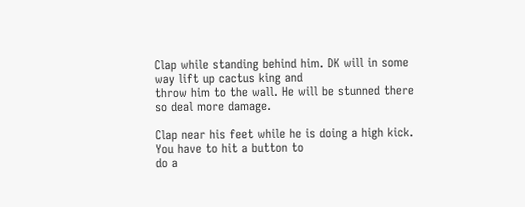Clap while standing behind him. DK will in some way lift up cactus king and
throw him to the wall. He will be stunned there so deal more damage.

Clap near his feet while he is doing a high kick. You have to hit a button to
do a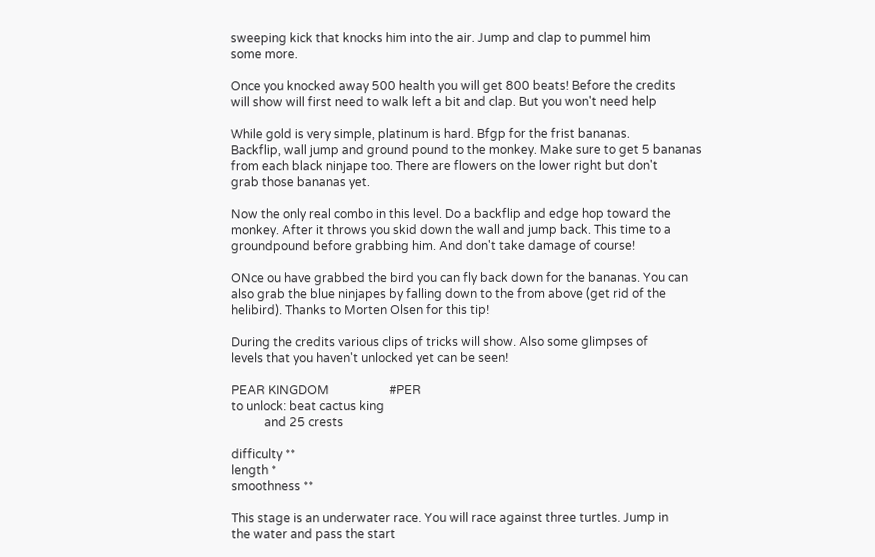sweeping kick that knocks him into the air. Jump and clap to pummel him
some more.

Once you knocked away 500 health you will get 800 beats! Before the credits
will show will first need to walk left a bit and clap. But you won't need help

While gold is very simple, platinum is hard. Bfgp for the frist bananas.
Backflip, wall jump and ground pound to the monkey. Make sure to get 5 bananas
from each black ninjape too. There are flowers on the lower right but don't
grab those bananas yet.

Now the only real combo in this level. Do a backflip and edge hop toward the
monkey. After it throws you skid down the wall and jump back. This time to a
groundpound before grabbing him. And don't take damage of course!

ONce ou have grabbed the bird you can fly back down for the bananas. You can
also grab the blue ninjapes by falling down to the from above (get rid of the
helibird). Thanks to Morten Olsen for this tip!

During the credits various clips of tricks will show. Also some glimpses of
levels that you haven't unlocked yet can be seen!

PEAR KINGDOM                    #PER
to unlock: beat cactus king
           and 25 crests

difficulty **
length *
smoothness **

This stage is an underwater race. You will race against three turtles. Jump in
the water and pass the start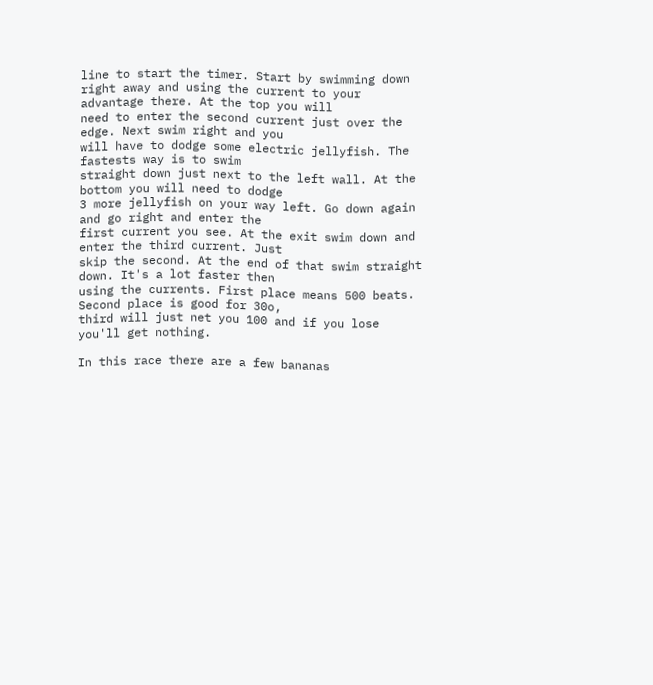line to start the timer. Start by swimming down
right away and using the current to your advantage there. At the top you will
need to enter the second current just over the edge. Next swim right and you
will have to dodge some electric jellyfish. The fastests way is to swim
straight down just next to the left wall. At the bottom you will need to dodge
3 more jellyfish on your way left. Go down again and go right and enter the
first current you see. At the exit swim down and enter the third current. Just
skip the second. At the end of that swim straight down. It's a lot faster then
using the currents. First place means 500 beats. Second place is good for 30o,
third will just net you 100 and if you lose you'll get nothing.

In this race there are a few bananas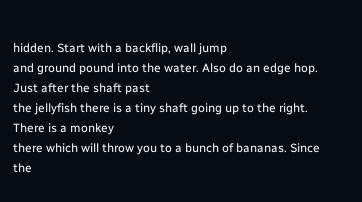hidden. Start with a backflip, wall jump
and ground pound into the water. Also do an edge hop. Just after the shaft past
the jellyfish there is a tiny shaft going up to the right. There is a monkey
there which will throw you to a bunch of bananas. Since the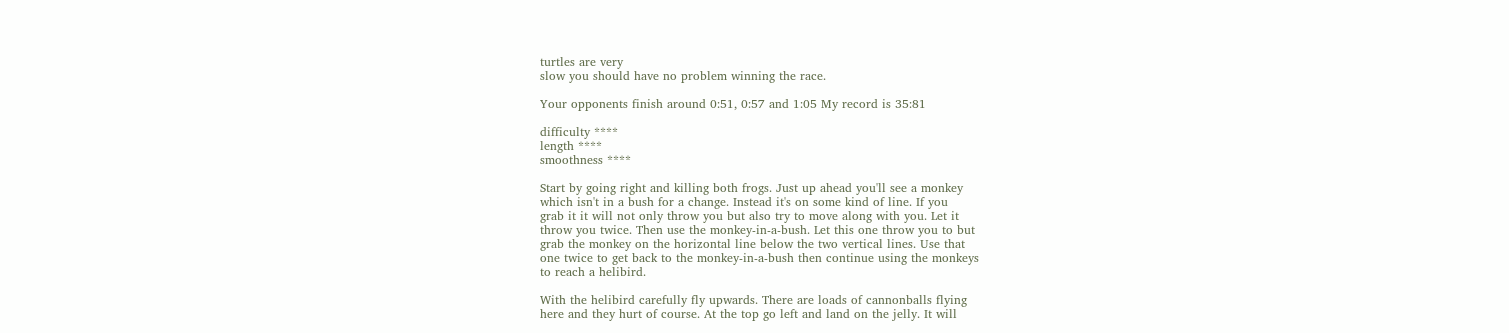turtles are very
slow you should have no problem winning the race.

Your opponents finish around 0:51, 0:57 and 1:05 My record is 35:81

difficulty ****
length ****
smoothness ****

Start by going right and killing both frogs. Just up ahead you'll see a monkey
which isn't in a bush for a change. Instead it's on some kind of line. If you
grab it it will not only throw you but also try to move along with you. Let it
throw you twice. Then use the monkey-in-a-bush. Let this one throw you to but
grab the monkey on the horizontal line below the two vertical lines. Use that
one twice to get back to the monkey-in-a-bush then continue using the monkeys
to reach a helibird.

With the helibird carefully fly upwards. There are loads of cannonballs flying
here and they hurt of course. At the top go left and land on the jelly. It will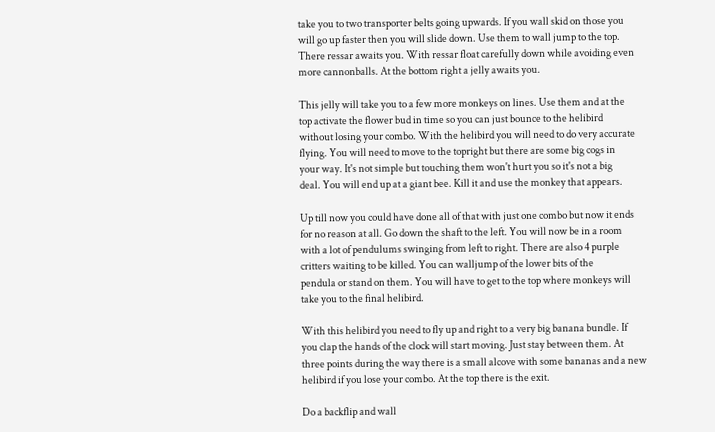take you to two transporter belts going upwards. If you wall skid on those you
will go up faster then you will slide down. Use them to wall jump to the top.
There ressar awaits you. With ressar float carefully down while avoiding even
more cannonballs. At the bottom right a jelly awaits you.

This jelly will take you to a few more monkeys on lines. Use them and at the
top activate the flower bud in time so you can just bounce to the helibird
without losing your combo. With the helibird you will need to do very accurate
flying. You will need to move to the topright but there are some big cogs in
your way. It's not simple but touching them won't hurt you so it's not a big
deal. You will end up at a giant bee. Kill it and use the monkey that appears.

Up till now you could have done all of that with just one combo but now it ends
for no reason at all. Go down the shaft to the left. You will now be in a room
with a lot of pendulums swinging from left to right. There are also 4 purple
critters waiting to be killed. You can walljump of the lower bits of the
pendula or stand on them. You will have to get to the top where monkeys will
take you to the final helibird.

With this helibird you need to fly up and right to a very big banana bundle. If
you clap the hands of the clock will start moving. Just stay between them. At
three points during the way there is a small alcove with some bananas and a new
helibird if you lose your combo. At the top there is the exit.

Do a backflip and wall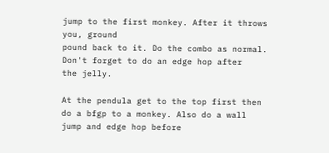jump to the first monkey. After it throws you, ground
pound back to it. Do the combo as normal. Don't forget to do an edge hop after
the jelly.

At the pendula get to the top first then do a bfgp to a monkey. Also do a wall
jump and edge hop before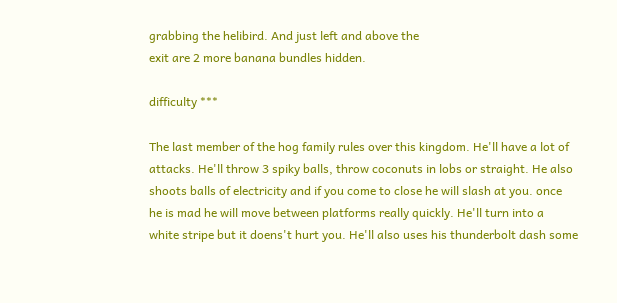grabbing the helibird. And just left and above the
exit are 2 more banana bundles hidden.

difficulty ***

The last member of the hog family rules over this kingdom. He'll have a lot of
attacks. He'll throw 3 spiky balls, throw coconuts in lobs or straight. He also
shoots balls of electricity and if you come to close he will slash at you. once
he is mad he will move between platforms really quickly. He'll turn into a
white stripe but it doens't hurt you. He'll also uses his thunderbolt dash some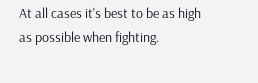At all cases it's best to be as high as possible when fighting.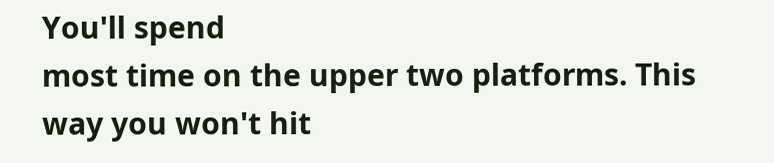You'll spend
most time on the upper two platforms. This way you won't hit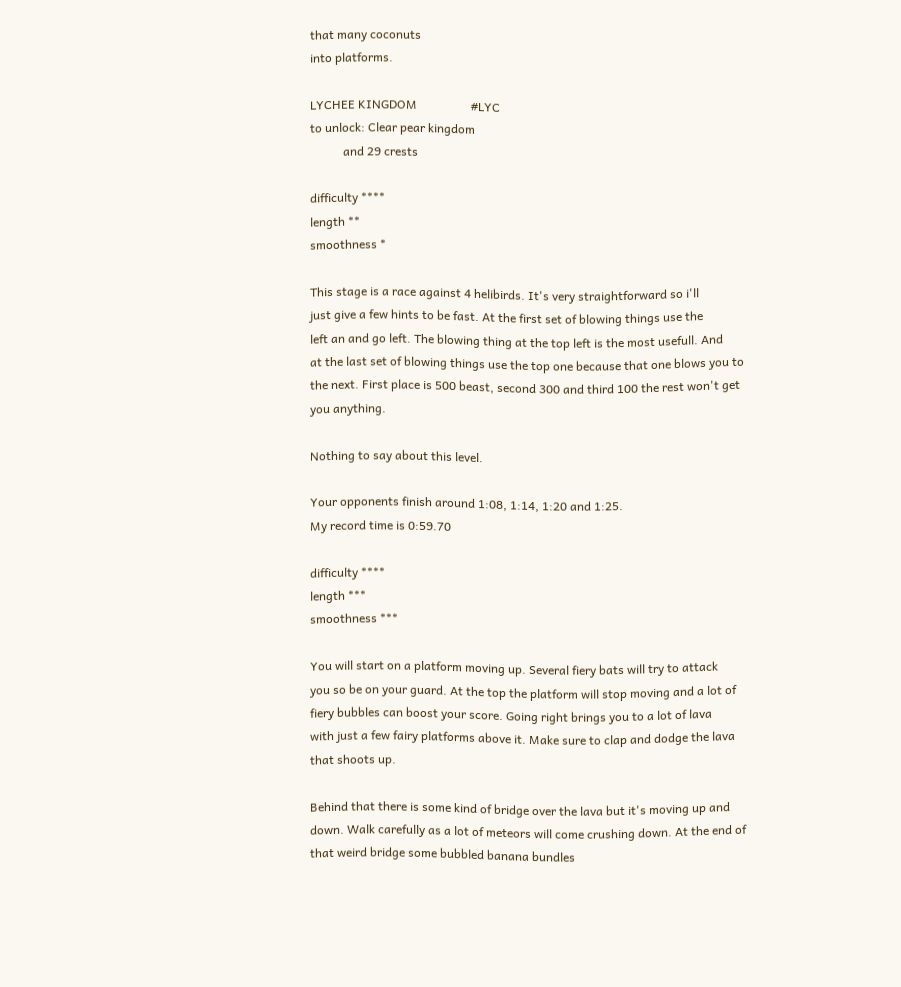that many coconuts
into platforms.

LYCHEE KINGDOM                  #LYC
to unlock: Clear pear kingdom
           and 29 crests

difficulty ****
length **
smoothness *

This stage is a race against 4 helibirds. It's very straightforward so i'll
just give a few hints to be fast. At the first set of blowing things use the
left an and go left. The blowing thing at the top left is the most usefull. And
at the last set of blowing things use the top one because that one blows you to
the next. First place is 500 beast, second 300 and third 100 the rest won't get
you anything.

Nothing to say about this level.

Your opponents finish around 1:08, 1:14, 1:20 and 1:25.
My record time is 0:59.70

difficulty ****
length ***
smoothness ***

You will start on a platform moving up. Several fiery bats will try to attack
you so be on your guard. At the top the platform will stop moving and a lot of
fiery bubbles can boost your score. Going right brings you to a lot of lava
with just a few fairy platforms above it. Make sure to clap and dodge the lava
that shoots up.

Behind that there is some kind of bridge over the lava but it's moving up and
down. Walk carefully as a lot of meteors will come crushing down. At the end of
that weird bridge some bubbled banana bundles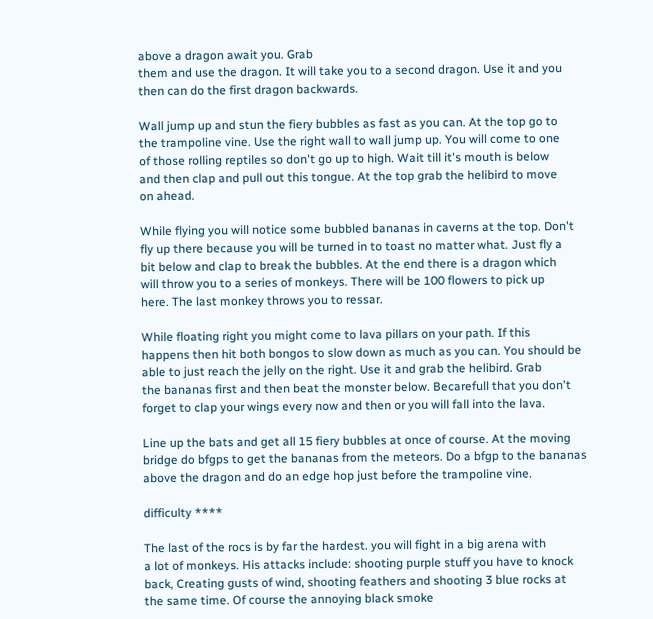above a dragon await you. Grab
them and use the dragon. It will take you to a second dragon. Use it and you
then can do the first dragon backwards.

Wall jump up and stun the fiery bubbles as fast as you can. At the top go to
the trampoline vine. Use the right wall to wall jump up. You will come to one
of those rolling reptiles so don't go up to high. Wait till it's mouth is below
and then clap and pull out this tongue. At the top grab the helibird to move
on ahead.

While flying you will notice some bubbled bananas in caverns at the top. Don't
fly up there because you will be turned in to toast no matter what. Just fly a
bit below and clap to break the bubbles. At the end there is a dragon which
will throw you to a series of monkeys. There will be 100 flowers to pick up
here. The last monkey throws you to ressar.

While floating right you might come to lava pillars on your path. If this
happens then hit both bongos to slow down as much as you can. You should be
able to just reach the jelly on the right. Use it and grab the helibird. Grab
the bananas first and then beat the monster below. Becarefull that you don't
forget to clap your wings every now and then or you will fall into the lava.

Line up the bats and get all 15 fiery bubbles at once of course. At the moving
bridge do bfgps to get the bananas from the meteors. Do a bfgp to the bananas
above the dragon and do an edge hop just before the trampoline vine.

difficulty ****

The last of the rocs is by far the hardest. you will fight in a big arena with
a lot of monkeys. His attacks include: shooting purple stuff you have to knock
back, Creating gusts of wind, shooting feathers and shooting 3 blue rocks at
the same time. Of course the annoying black smoke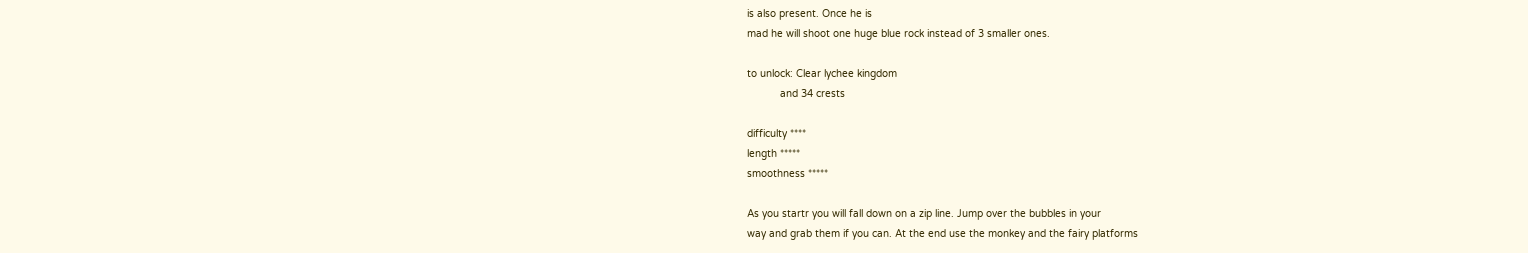is also present. Once he is
mad he will shoot one huge blue rock instead of 3 smaller ones.

to unlock: Clear lychee kingdom
           and 34 crests

difficulty ****
length *****
smoothness *****

As you startr you will fall down on a zip line. Jump over the bubbles in your
way and grab them if you can. At the end use the monkey and the fairy platforms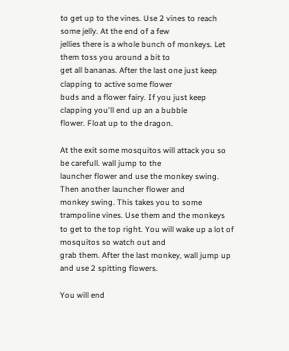to get up to the vines. Use 2 vines to reach some jelly. At the end of a few
jellies there is a whole bunch of monkeys. Let them toss you around a bit to
get all bananas. After the last one just keep clapping to active some flower
buds and a flower fairy. If you just keep clapping you'll end up an a bubble
flower. Float up to the dragon.

At the exit some mosquitos will attack you so be carefull. wall jump to the
launcher flower and use the monkey swing. Then another launcher flower and
monkey swing. This takes you to some trampoline vines. Use them and the monkeys
to get to the top right. You will wake up a lot of mosquitos so watch out and
grab them. After the last monkey, wall jump up and use 2 spitting flowers.

You will end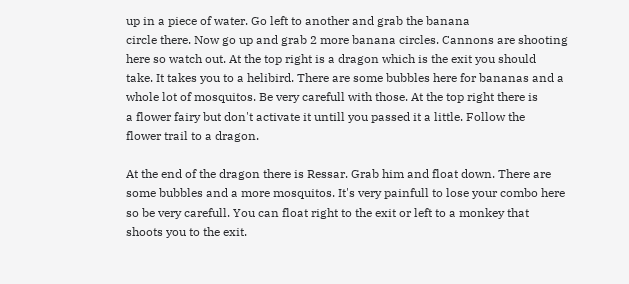up in a piece of water. Go left to another and grab the banana
circle there. Now go up and grab 2 more banana circles. Cannons are shooting
here so watch out. At the top right is a dragon which is the exit you should
take. It takes you to a helibird. There are some bubbles here for bananas and a
whole lot of mosquitos. Be very carefull with those. At the top right there is
a flower fairy but don't activate it untill you passed it a little. Follow the
flower trail to a dragon.

At the end of the dragon there is Ressar. Grab him and float down. There are
some bubbles and a more mosquitos. It's very painfull to lose your combo here
so be very carefull. You can float right to the exit or left to a monkey that
shoots you to the exit.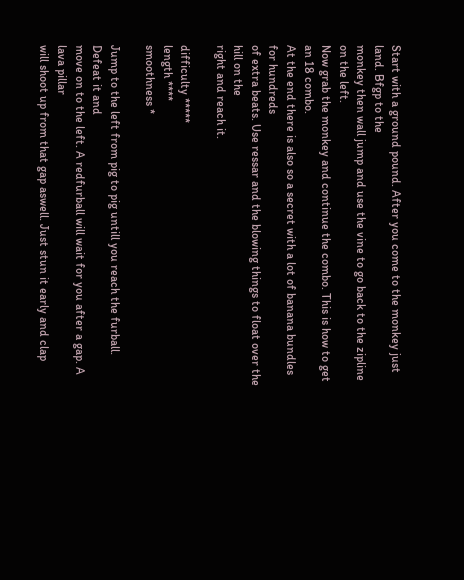Start with a ground pound. After you come to the monkey just land. Bfgp to the
monkey then wall jump and use the vine to go back to the zipline on the left.
Now grab the monkey and continue the combo. This is how to get an 18 combo.
At the end there is also so a secret with a lot of banana bundles for hundreds
of extra beats. Use ressar and the blowing things to float over the hill on the
right and reach it.

difficulty *****
length ****
smoothness *

Jump to the left from pig to pig untill you reach the furball. Defeat it and
move on to the left. A redfurball will wait for you after a gap. A lava pillar
will shoot up from that gap aswell. Just stun it early and clap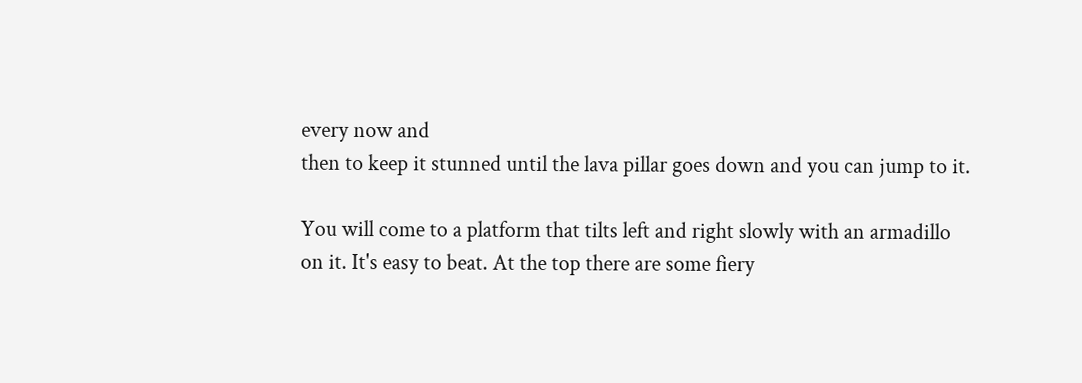every now and
then to keep it stunned until the lava pillar goes down and you can jump to it.

You will come to a platform that tilts left and right slowly with an armadillo
on it. It's easy to beat. At the top there are some fiery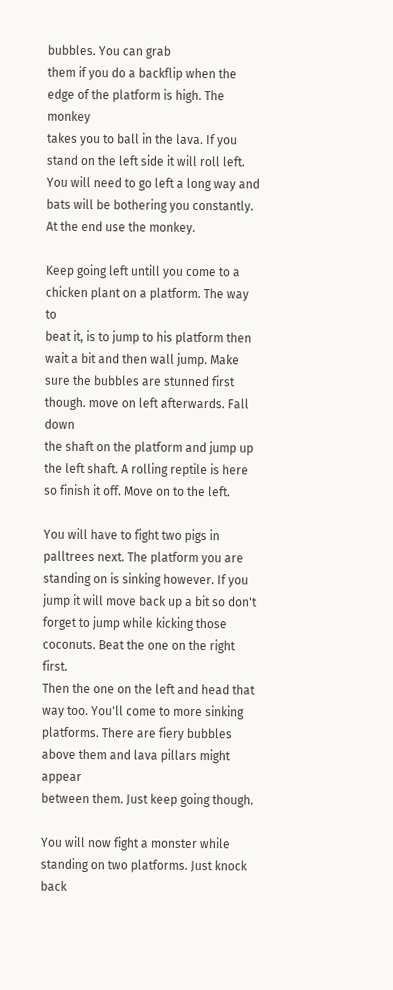bubbles. You can grab
them if you do a backflip when the edge of the platform is high. The monkey
takes you to ball in the lava. If you stand on the left side it will roll left.
You will need to go left a long way and bats will be bothering you constantly.
At the end use the monkey.

Keep going left untill you come to a chicken plant on a platform. The way to
beat it, is to jump to his platform then wait a bit and then wall jump. Make
sure the bubbles are stunned first though. move on left afterwards. Fall down
the shaft on the platform and jump up the left shaft. A rolling reptile is here
so finish it off. Move on to the left.

You will have to fight two pigs in palltrees next. The platform you are
standing on is sinking however. If you jump it will move back up a bit so don't
forget to jump while kicking those coconuts. Beat the one on the right first.
Then the one on the left and head that way too. You'll come to more sinking
platforms. There are fiery bubbles above them and lava pillars might appear
between them. Just keep going though.

You will now fight a monster while standing on two platforms. Just knock back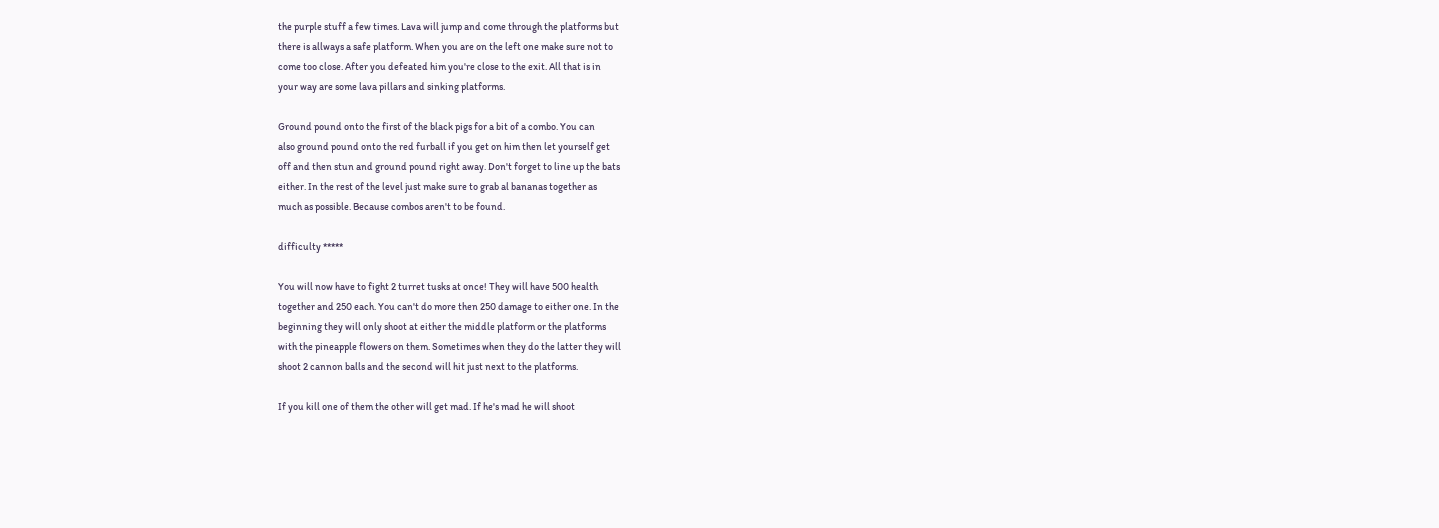the purple stuff a few times. Lava will jump and come through the platforms but
there is allways a safe platform. When you are on the left one make sure not to
come too close. After you defeated him you're close to the exit. All that is in
your way are some lava pillars and sinking platforms.

Ground pound onto the first of the black pigs for a bit of a combo. You can
also ground pound onto the red furball if you get on him then let yourself get
off and then stun and ground pound right away. Don't forget to line up the bats
either. In the rest of the level just make sure to grab al bananas together as
much as possible. Because combos aren't to be found.

difficulty *****

You will now have to fight 2 turret tusks at once! They will have 500 health
together and 250 each. You can't do more then 250 damage to either one. In the
beginning they will only shoot at either the middle platform or the platforms
with the pineapple flowers on them. Sometimes when they do the latter they will
shoot 2 cannon balls and the second will hit just next to the platforms.

If you kill one of them the other will get mad. If he's mad he will shoot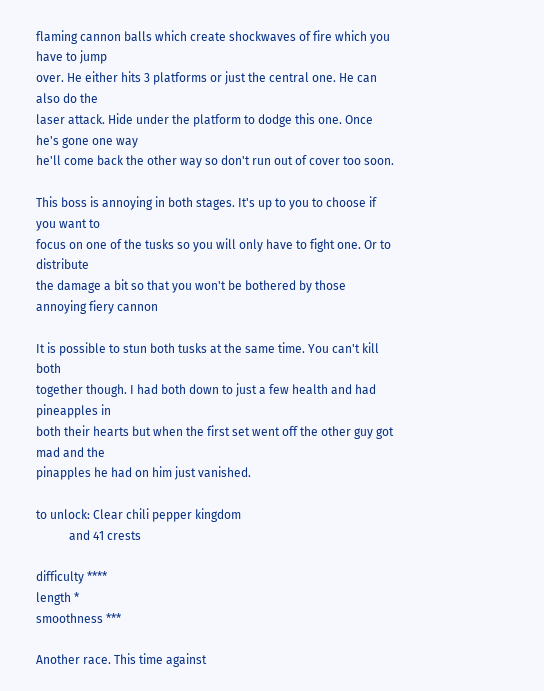flaming cannon balls which create shockwaves of fire which you have to jump
over. He either hits 3 platforms or just the central one. He can also do the
laser attack. Hide under the platform to dodge this one. Once he's gone one way
he'll come back the other way so don't run out of cover too soon.

This boss is annoying in both stages. It's up to you to choose if you want to
focus on one of the tusks so you will only have to fight one. Or to distribute
the damage a bit so that you won't be bothered by those annoying fiery cannon

It is possible to stun both tusks at the same time. You can't kill both
together though. I had both down to just a few health and had pineapples in
both their hearts but when the first set went off the other guy got mad and the
pinapples he had on him just vanished.

to unlock: Clear chili pepper kingdom
           and 41 crests

difficulty ****
length *
smoothness ***

Another race. This time against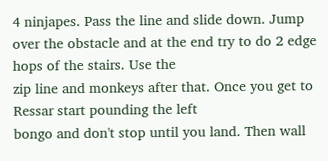4 ninjapes. Pass the line and slide down. Jump
over the obstacle and at the end try to do 2 edge hops of the stairs. Use the
zip line and monkeys after that. Once you get to Ressar start pounding the left
bongo and don't stop until you land. Then wall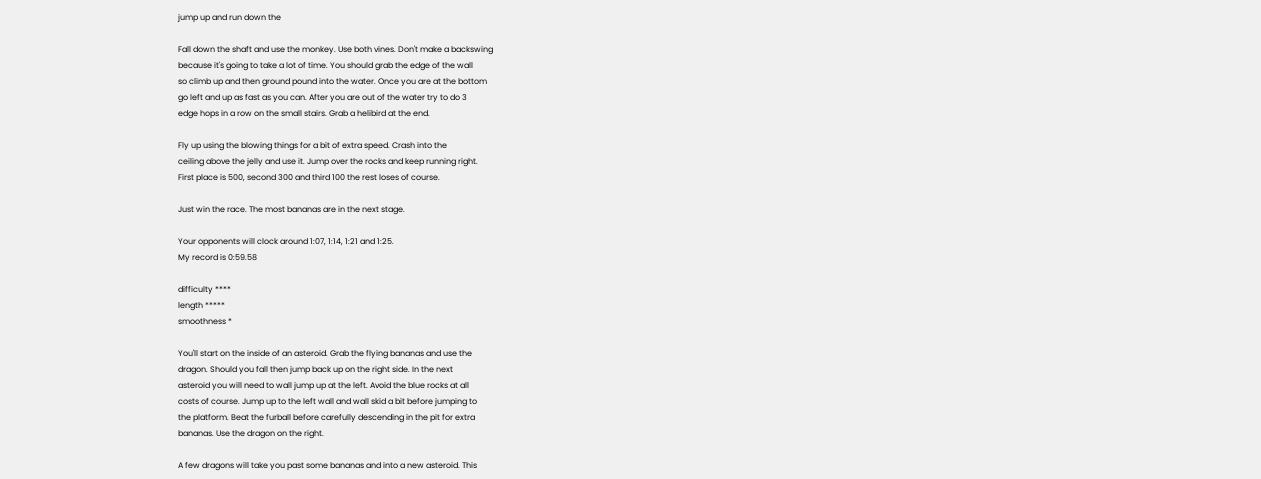jump up and run down the

Fall down the shaft and use the monkey. Use both vines. Don't make a backswing
because it's going to take a lot of time. You should grab the edge of the wall
so climb up and then ground pound into the water. Once you are at the bottom
go left and up as fast as you can. After you are out of the water try to do 3
edge hops in a row on the small stairs. Grab a helibird at the end.

Fly up using the blowing things for a bit of extra speed. Crash into the
ceiling above the jelly and use it. Jump over the rocks and keep running right.
First place is 500, second 300 and third 100 the rest loses of course.

Just win the race. The most bananas are in the next stage.

Your opponents will clock around 1:07, 1:14, 1:21 and 1:25.
My record is 0:59.58

difficulty ****
length *****
smoothness *

You'll start on the inside of an asteroid. Grab the flying bananas and use the
dragon. Should you fall then jump back up on the right side. In the next
asteroid you will need to wall jump up at the left. Avoid the blue rocks at all
costs of course. Jump up to the left wall and wall skid a bit before jumping to
the platform. Beat the furball before carefully descending in the pit for extra
bananas. Use the dragon on the right.

A few dragons will take you past some bananas and into a new asteroid. This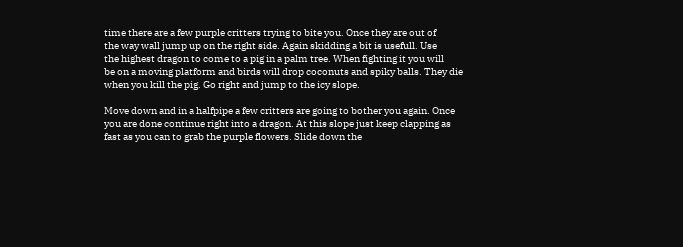time there are a few purple critters trying to bite you. Once they are out of
the way wall jump up on the right side. Again skidding a bit is usefull. Use
the highest dragon to come to a pig in a palm tree. When fighting it you will
be on a moving platform and birds will drop coconuts and spiky balls. They die
when you kill the pig. Go right and jump to the icy slope.

Move down and in a halfpipe a few critters are going to bother you again. Once
you are done continue right into a dragon. At this slope just keep clapping as
fast as you can to grab the purple flowers. Slide down the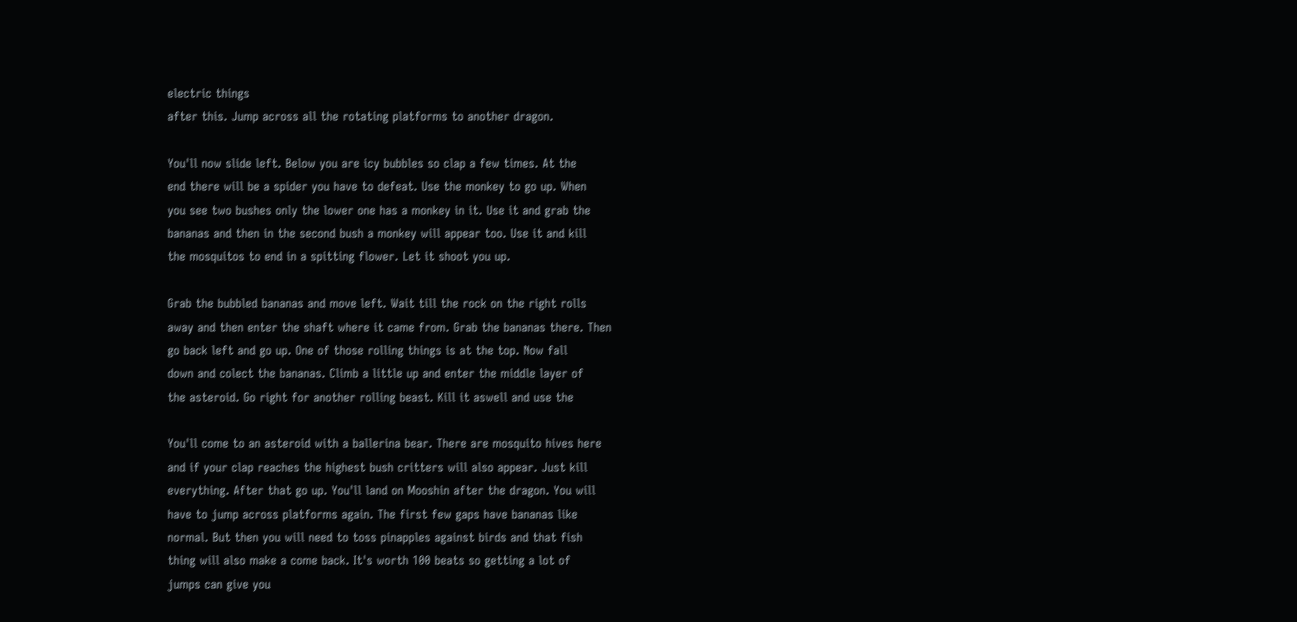electric things
after this. Jump across all the rotating platforms to another dragon.

You'll now slide left. Below you are icy bubbles so clap a few times. At the
end there will be a spider you have to defeat. Use the monkey to go up. When
you see two bushes only the lower one has a monkey in it. Use it and grab the
bananas and then in the second bush a monkey will appear too. Use it and kill
the mosquitos to end in a spitting flower. Let it shoot you up.

Grab the bubbled bananas and move left. Wait till the rock on the right rolls
away and then enter the shaft where it came from. Grab the bananas there. Then
go back left and go up. One of those rolling things is at the top. Now fall
down and colect the bananas. Climb a little up and enter the middle layer of
the asteroid. Go right for another rolling beast. Kill it aswell and use the

You'll come to an asteroid with a ballerina bear. There are mosquito hives here
and if your clap reaches the highest bush critters will also appear. Just kill
everything. After that go up. You'll land on Mooshin after the dragon. You will
have to jump across platforms again. The first few gaps have bananas like
normal. But then you will need to toss pinapples against birds and that fish
thing will also make a come back. It's worth 100 beats so getting a lot of
jumps can give you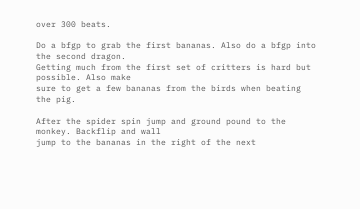over 300 beats.

Do a bfgp to grab the first bananas. Also do a bfgp into the second dragon.
Getting much from the first set of critters is hard but possible. Also make
sure to get a few bananas from the birds when beating the pig.

After the spider spin jump and ground pound to the monkey. Backflip and wall
jump to the bananas in the right of the next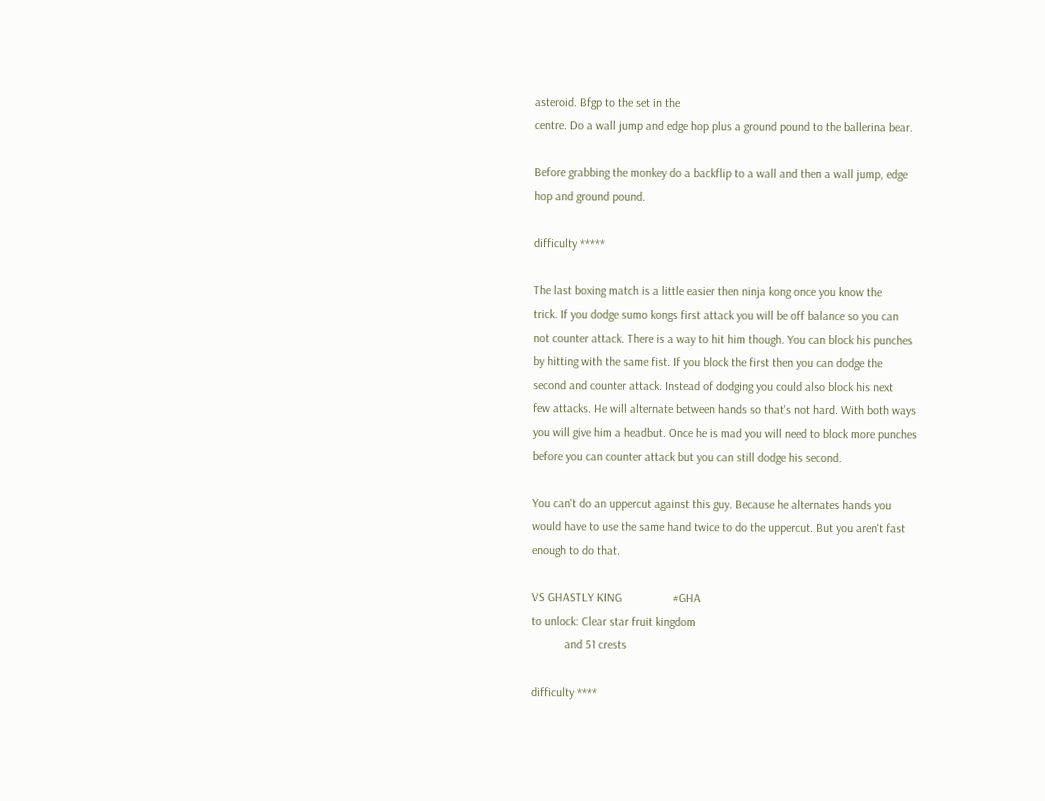asteroid. Bfgp to the set in the
centre. Do a wall jump and edge hop plus a ground pound to the ballerina bear.

Before grabbing the monkey do a backflip to a wall and then a wall jump, edge
hop and ground pound.

difficulty *****

The last boxing match is a little easier then ninja kong once you know the
trick. If you dodge sumo kongs first attack you will be off balance so you can
not counter attack. There is a way to hit him though. You can block his punches
by hitting with the same fist. If you block the first then you can dodge the
second and counter attack. Instead of dodging you could also block his next
few attacks. He will alternate between hands so that's not hard. With both ways
you will give him a headbut. Once he is mad you will need to block more punches
before you can counter attack but you can still dodge his second.

You can't do an uppercut against this guy. Because he alternates hands you
would have to use the same hand twice to do the uppercut. But you aren't fast
enough to do that.

VS GHASTLY KING                 #GHA
to unlock: Clear star fruit kingdom
           and 51 crests

difficulty ****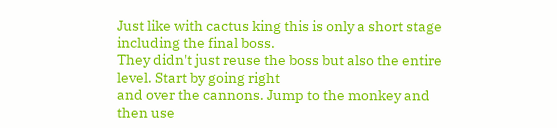Just like with cactus king this is only a short stage including the final boss.
They didn't just reuse the boss but also the entire level. Start by going right
and over the cannons. Jump to the monkey and then use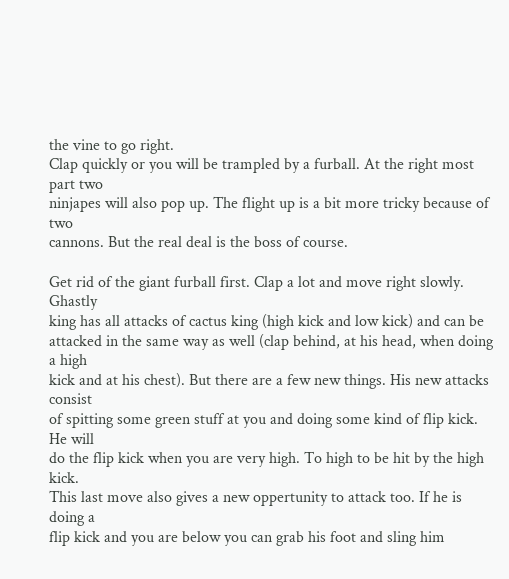the vine to go right.
Clap quickly or you will be trampled by a furball. At the right most part two
ninjapes will also pop up. The flight up is a bit more tricky because of two
cannons. But the real deal is the boss of course.

Get rid of the giant furball first. Clap a lot and move right slowly. Ghastly
king has all attacks of cactus king (high kick and low kick) and can be
attacked in the same way as well (clap behind, at his head, when doing a high
kick and at his chest). But there are a few new things. His new attacks consist
of spitting some green stuff at you and doing some kind of flip kick. He will
do the flip kick when you are very high. To high to be hit by the high kick.
This last move also gives a new oppertunity to attack too. If he is doing a
flip kick and you are below you can grab his foot and sling him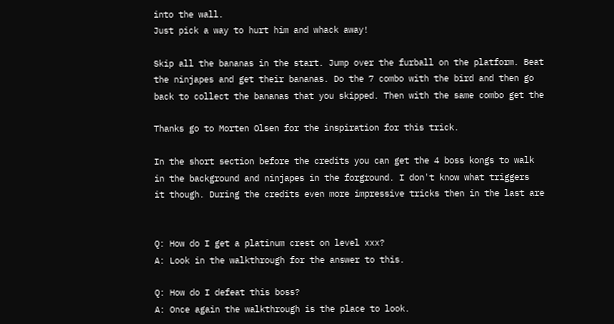into the wall.
Just pick a way to hurt him and whack away!

Skip all the bananas in the start. Jump over the furball on the platform. Beat
the ninjapes and get their bananas. Do the 7 combo with the bird and then go
back to collect the bananas that you skipped. Then with the same combo get the

Thanks go to Morten Olsen for the inspiration for this trick.

In the short section before the credits you can get the 4 boss kongs to walk
in the background and ninjapes in the forground. I don't know what triggers
it though. During the credits even more impressive tricks then in the last are


Q: How do I get a platinum crest on level xxx?
A: Look in the walkthrough for the answer to this.

Q: How do I defeat this boss?
A: Once again the walkthrough is the place to look.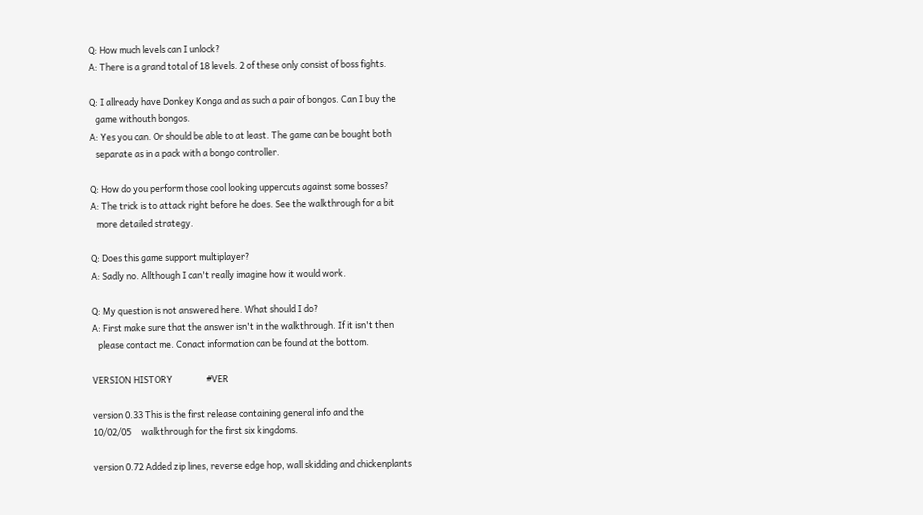Q: How much levels can I unlock?
A: There is a grand total of 18 levels. 2 of these only consist of boss fights.

Q: I allready have Donkey Konga and as such a pair of bongos. Can I buy the
   game withouth bongos.
A: Yes you can. Or should be able to at least. The game can be bought both
   separate as in a pack with a bongo controller.

Q: How do you perform those cool looking uppercuts against some bosses?
A: The trick is to attack right before he does. See the walkthrough for a bit
   more detailed strategy.

Q: Does this game support multiplayer?
A: Sadly no. Allthough I can't really imagine how it would work.

Q: My question is not answered here. What should I do?
A: First make sure that the answer isn't in the walkthrough. If it isn't then
   please contact me. Conact information can be found at the bottom.

VERSION HISTORY                 #VER

version 0.33 This is the first release containing general info and the
10/02/05     walkthrough for the first six kingdoms.

version 0.72 Added zip lines, reverse edge hop, wall skidding and chickenplants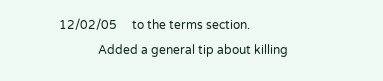12/02/05     to the terms section.
             Added a general tip about killing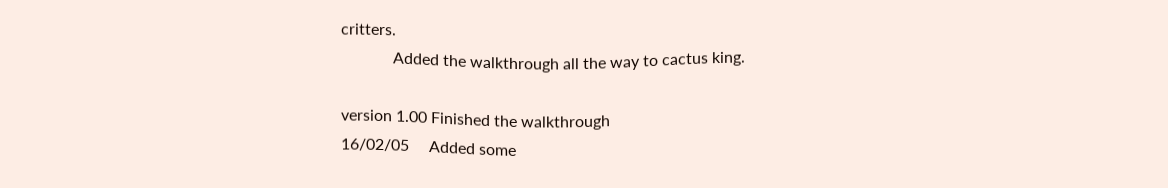critters.
             Added the walkthrough all the way to cactus king.

version 1.00 Finished the walkthrough
16/02/05     Added some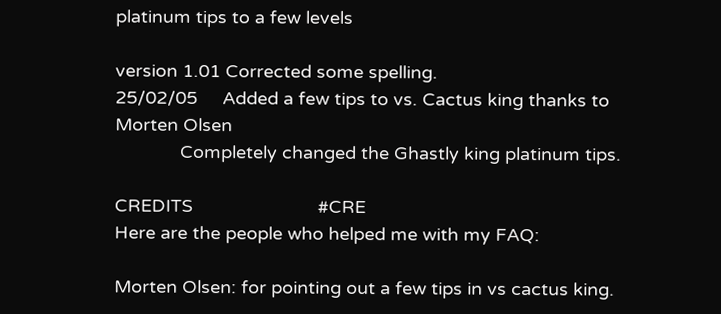platinum tips to a few levels

version 1.01 Corrected some spelling.
25/02/05     Added a few tips to vs. Cactus king thanks to Morten Olsen
             Completely changed the Ghastly king platinum tips.

CREDITS                         #CRE
Here are the people who helped me with my FAQ:

Morten Olsen: for pointing out a few tips in vs cactus king.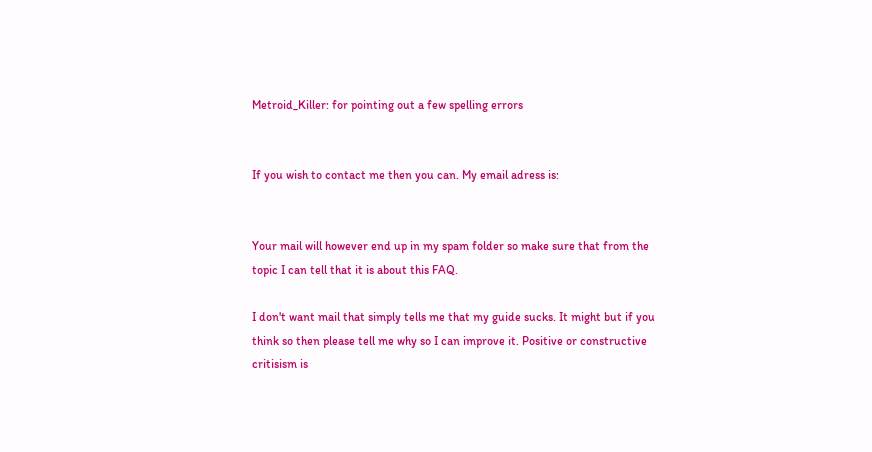Metroid_Killer: for pointing out a few spelling errors


If you wish to contact me then you can. My email adress is:


Your mail will however end up in my spam folder so make sure that from the
topic I can tell that it is about this FAQ.

I don't want mail that simply tells me that my guide sucks. It might but if you
think so then please tell me why so I can improve it. Positive or constructive
critisism is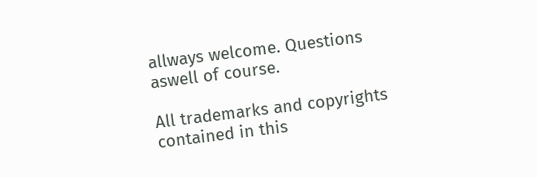allways welcome. Questions aswell of course.

All trademarks and copyrights contained in this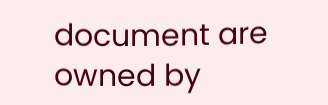document are owned by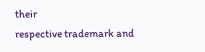their
respective trademark and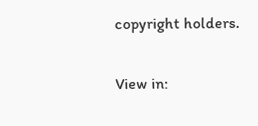copyright holders.

View in: